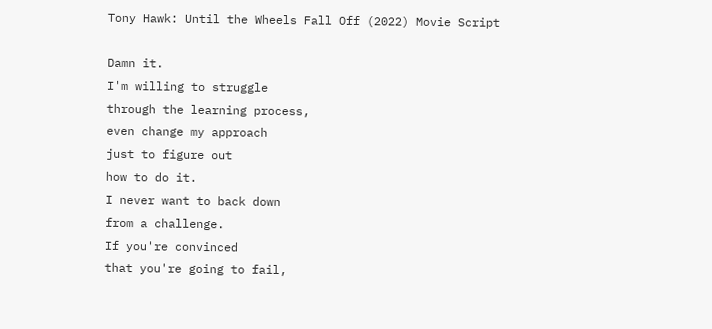Tony Hawk: Until the Wheels Fall Off (2022) Movie Script

Damn it.
I'm willing to struggle
through the learning process,
even change my approach
just to figure out
how to do it.
I never want to back down
from a challenge.
If you're convinced
that you're going to fail,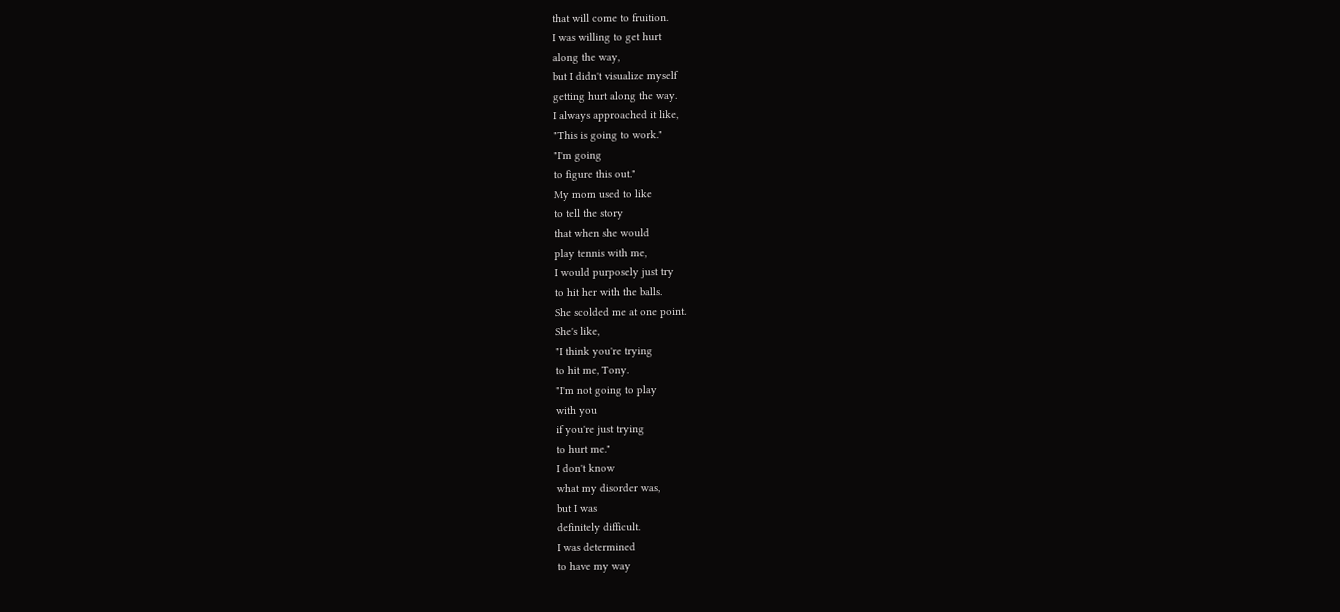that will come to fruition.
I was willing to get hurt
along the way,
but I didn't visualize myself
getting hurt along the way.
I always approached it like,
"This is going to work."
"I'm going
to figure this out."
My mom used to like
to tell the story
that when she would
play tennis with me,
I would purposely just try
to hit her with the balls.
She scolded me at one point.
She's like,
"I think you're trying
to hit me, Tony.
"I'm not going to play
with you
if you're just trying
to hurt me."
I don't know
what my disorder was,
but I was
definitely difficult.
I was determined
to have my way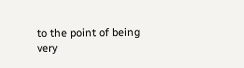to the point of being
very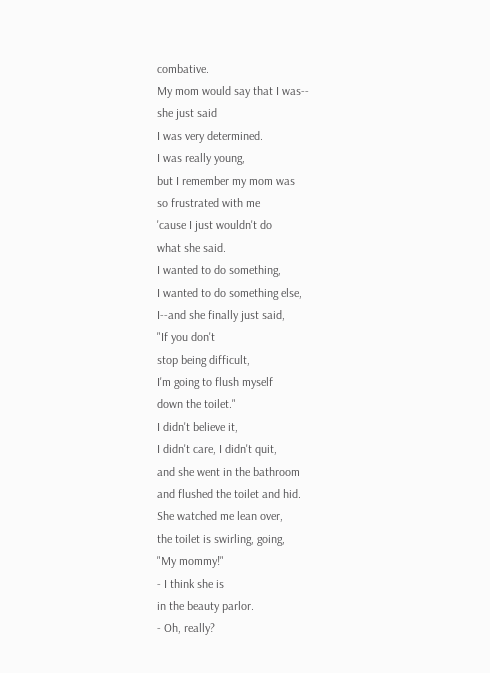combative.
My mom would say that I was--
she just said
I was very determined.
I was really young,
but I remember my mom was
so frustrated with me
'cause I just wouldn't do
what she said.
I wanted to do something,
I wanted to do something else,
I--and she finally just said,
"If you don't
stop being difficult,
I'm going to flush myself
down the toilet."
I didn't believe it,
I didn't care, I didn't quit,
and she went in the bathroom
and flushed the toilet and hid.
She watched me lean over,
the toilet is swirling, going,
"My mommy!"
- I think she is
in the beauty parlor.
- Oh, really?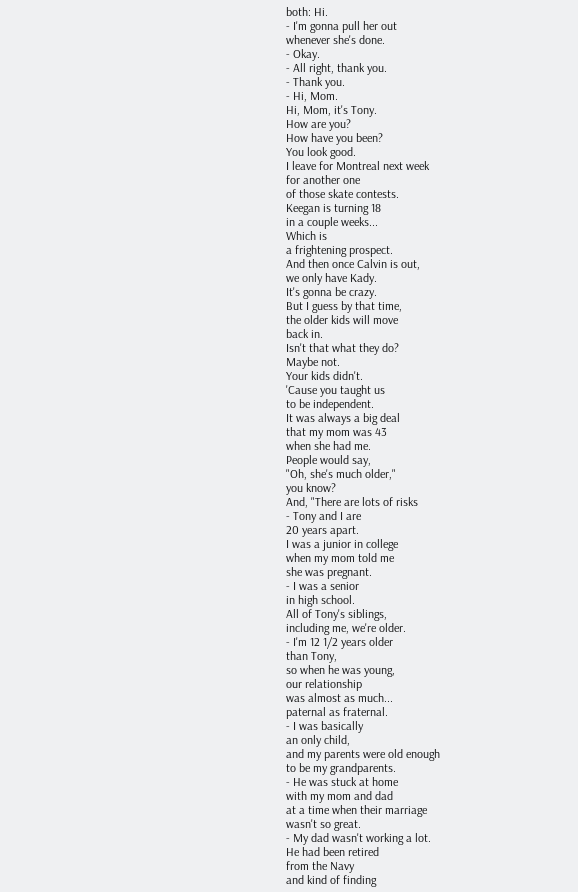both: Hi.
- I'm gonna pull her out
whenever she's done.
- Okay.
- All right, thank you.
- Thank you.
- Hi, Mom.
Hi, Mom, it's Tony.
How are you?
How have you been?
You look good.
I leave for Montreal next week
for another one
of those skate contests.
Keegan is turning 18
in a couple weeks...
Which is
a frightening prospect.
And then once Calvin is out,
we only have Kady.
It's gonna be crazy.
But I guess by that time,
the older kids will move
back in.
Isn't that what they do?
Maybe not.
Your kids didn't.
'Cause you taught us
to be independent.
It was always a big deal
that my mom was 43
when she had me.
People would say,
"Oh, she's much older,"
you know?
And, "There are lots of risks
- Tony and I are
20 years apart.
I was a junior in college
when my mom told me
she was pregnant.
- I was a senior
in high school.
All of Tony's siblings,
including me, we're older.
- I'm 12 1/2 years older
than Tony,
so when he was young,
our relationship
was almost as much...
paternal as fraternal.
- I was basically
an only child,
and my parents were old enough
to be my grandparents.
- He was stuck at home
with my mom and dad
at a time when their marriage
wasn't so great.
- My dad wasn't working a lot.
He had been retired
from the Navy
and kind of finding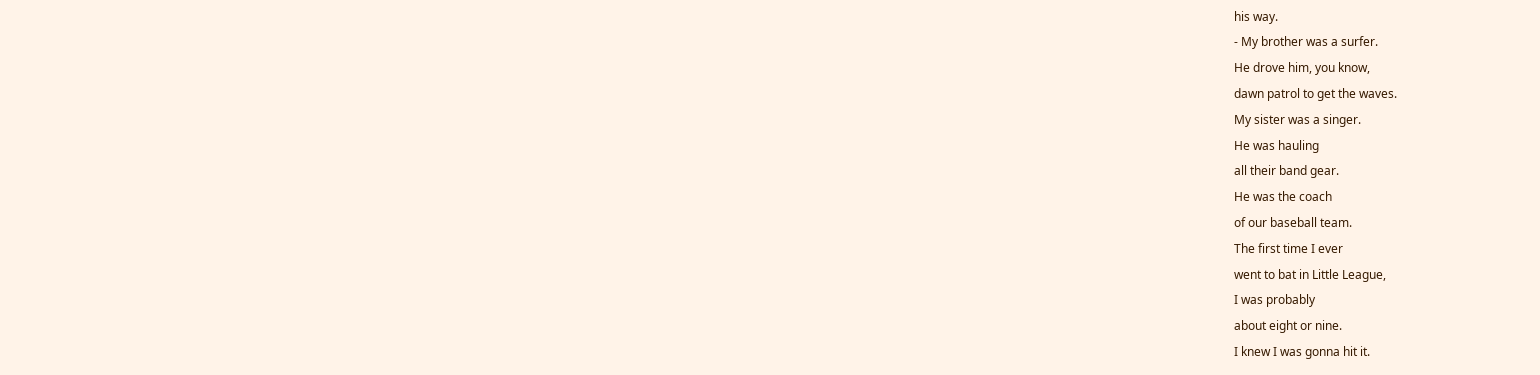his way.
- My brother was a surfer.
He drove him, you know,
dawn patrol to get the waves.
My sister was a singer.
He was hauling
all their band gear.
He was the coach
of our baseball team.
The first time I ever
went to bat in Little League,
I was probably
about eight or nine.
I knew I was gonna hit it.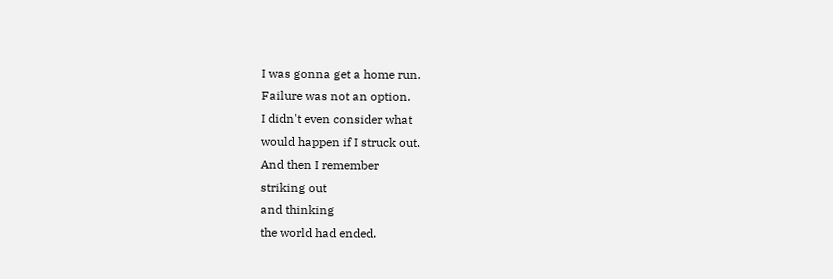I was gonna get a home run.
Failure was not an option.
I didn't even consider what
would happen if I struck out.
And then I remember
striking out
and thinking
the world had ended.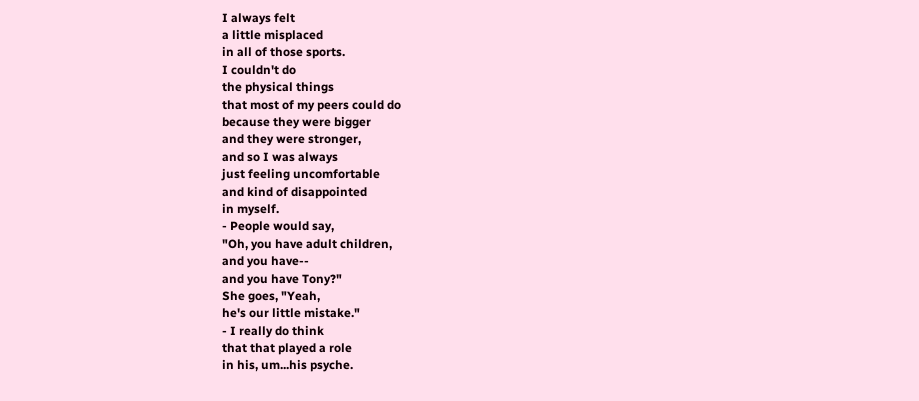I always felt
a little misplaced
in all of those sports.
I couldn't do
the physical things
that most of my peers could do
because they were bigger
and they were stronger,
and so I was always
just feeling uncomfortable
and kind of disappointed
in myself.
- People would say,
"Oh, you have adult children,
and you have--
and you have Tony?"
She goes, "Yeah,
he's our little mistake."
- I really do think
that that played a role
in his, um...his psyche.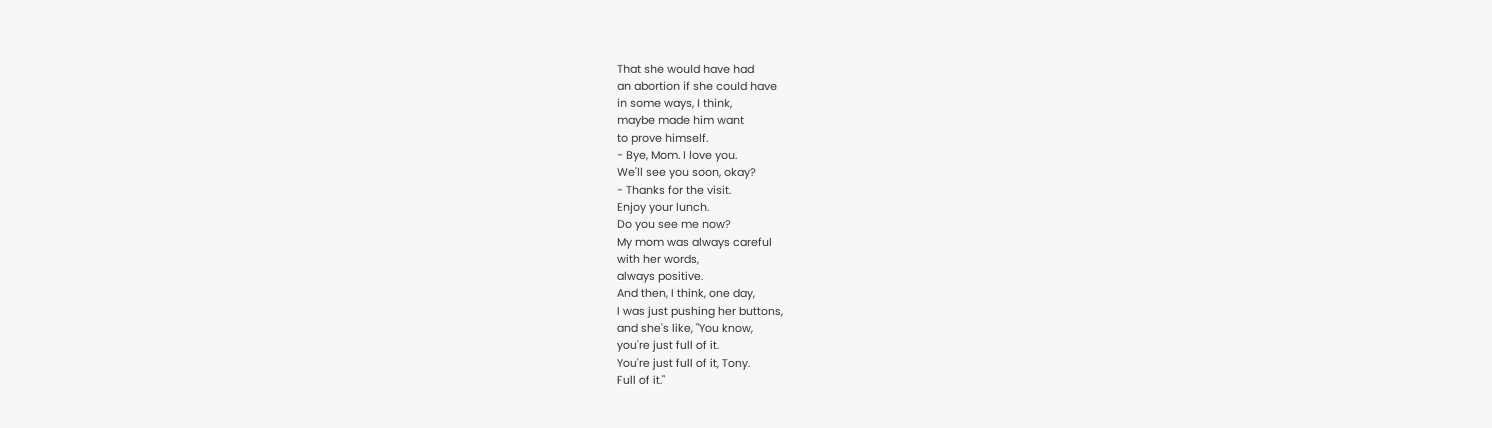That she would have had
an abortion if she could have
in some ways, I think,
maybe made him want
to prove himself.
- Bye, Mom. I love you.
We'll see you soon, okay?
- Thanks for the visit.
Enjoy your lunch.
Do you see me now?
My mom was always careful
with her words,
always positive.
And then, I think, one day,
I was just pushing her buttons,
and she's like, "You know,
you're just full of it.
You're just full of it, Tony.
Full of it."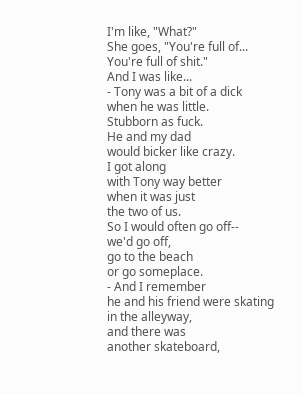I'm like, "What?"
She goes, "You're full of...
You're full of shit."
And I was like...
- Tony was a bit of a dick
when he was little.
Stubborn as fuck.
He and my dad
would bicker like crazy.
I got along
with Tony way better
when it was just
the two of us.
So I would often go off--
we'd go off,
go to the beach
or go someplace.
- And I remember
he and his friend were skating
in the alleyway,
and there was
another skateboard,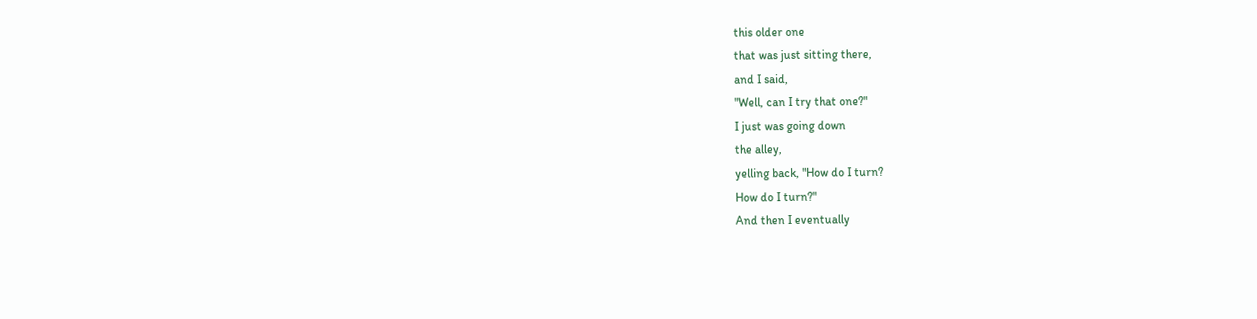this older one
that was just sitting there,
and I said,
"Well, can I try that one?"
I just was going down
the alley,
yelling back, "How do I turn?
How do I turn?"
And then I eventually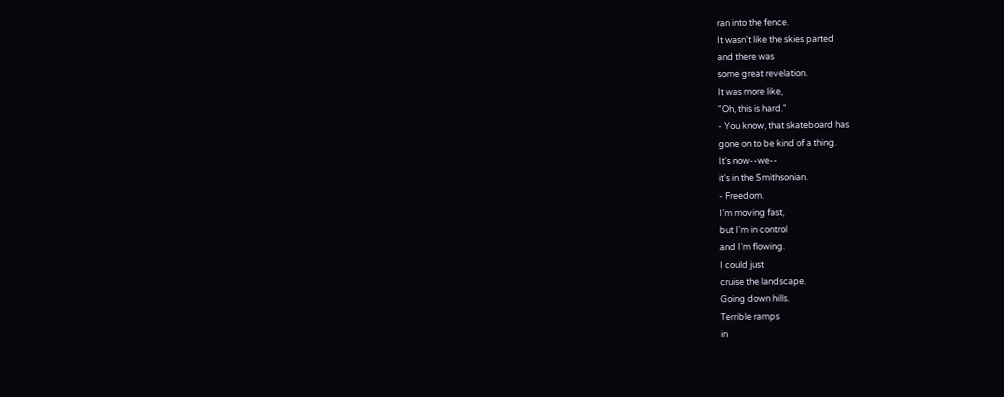ran into the fence.
It wasn't like the skies parted
and there was
some great revelation.
It was more like,
"Oh, this is hard."
- You know, that skateboard has
gone on to be kind of a thing.
It's now--we--
it's in the Smithsonian.
- Freedom.
I'm moving fast,
but I'm in control
and I'm flowing.
I could just
cruise the landscape.
Going down hills.
Terrible ramps
in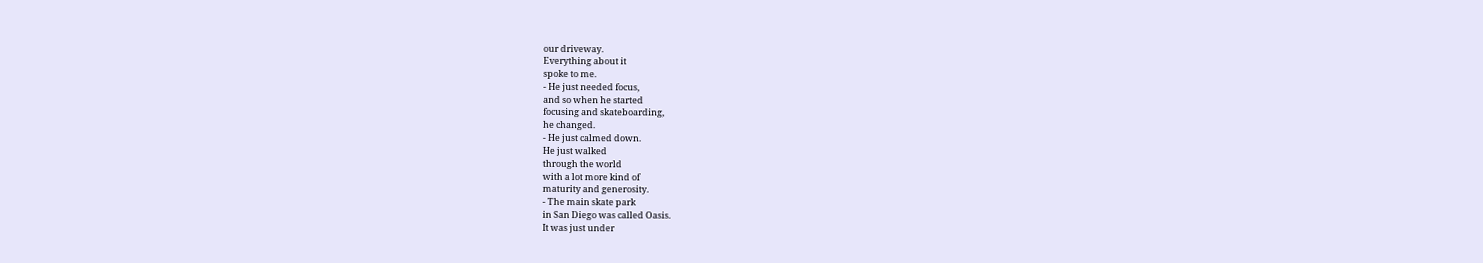our driveway.
Everything about it
spoke to me.
- He just needed focus,
and so when he started
focusing and skateboarding,
he changed.
- He just calmed down.
He just walked
through the world
with a lot more kind of
maturity and generosity.
- The main skate park
in San Diego was called Oasis.
It was just under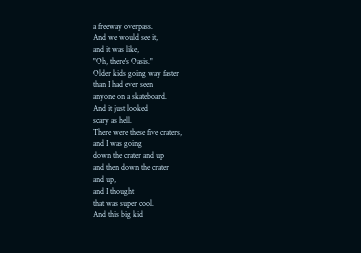a freeway overpass.
And we would see it,
and it was like,
"Oh, there's Oasis."
Older kids going way faster
than I had ever seen
anyone on a skateboard.
And it just looked
scary as hell.
There were these five craters,
and I was going
down the crater and up
and then down the crater
and up,
and I thought
that was super cool.
And this big kid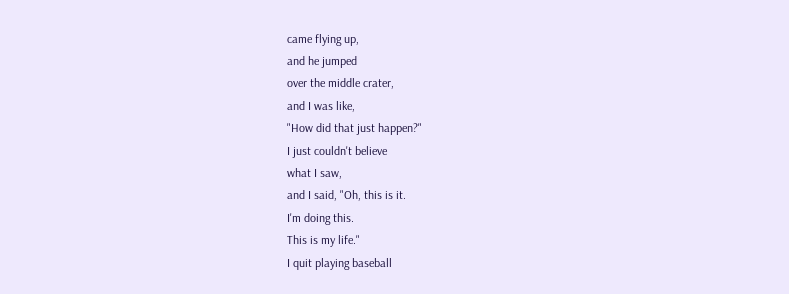came flying up,
and he jumped
over the middle crater,
and I was like,
"How did that just happen?"
I just couldn't believe
what I saw,
and I said, "Oh, this is it.
I'm doing this.
This is my life."
I quit playing baseball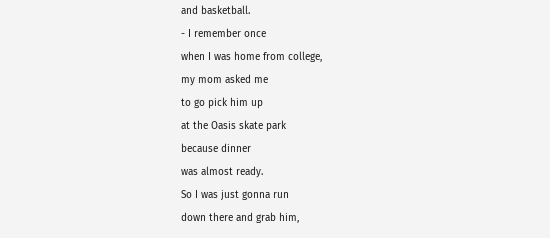and basketball.
- I remember once
when I was home from college,
my mom asked me
to go pick him up
at the Oasis skate park
because dinner
was almost ready.
So I was just gonna run
down there and grab him,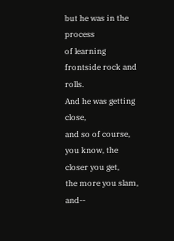but he was in the process
of learning
frontside rock and rolls.
And he was getting close,
and so of course,
you know, the closer you get,
the more you slam, and--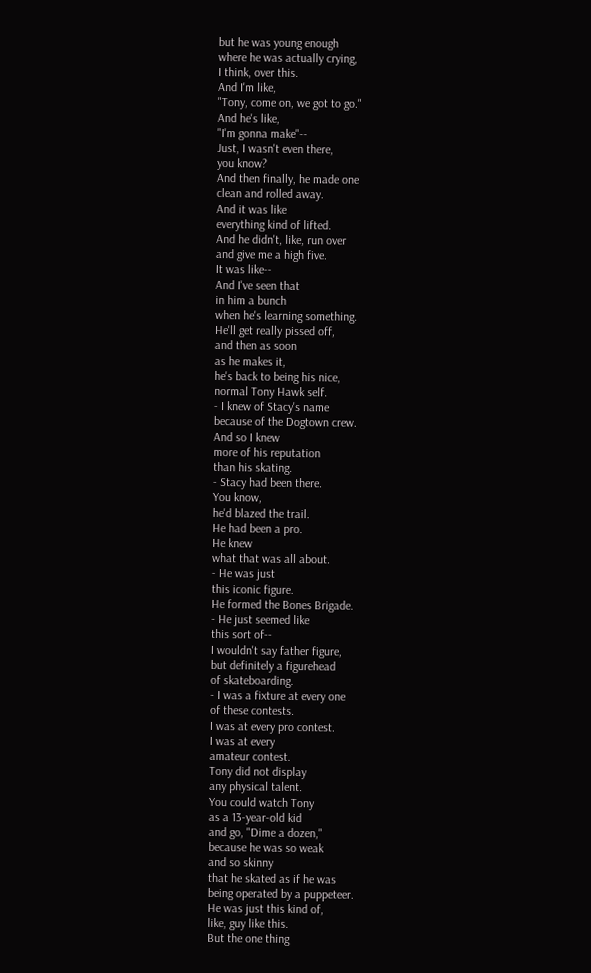but he was young enough
where he was actually crying,
I think, over this.
And I'm like,
"Tony, come on, we got to go."
And he's like,
"I'm gonna make"--
Just, I wasn't even there,
you know?
And then finally, he made one
clean and rolled away.
And it was like
everything kind of lifted.
And he didn't, like, run over
and give me a high five.
It was like--
And I've seen that
in him a bunch
when he's learning something.
He'll get really pissed off,
and then as soon
as he makes it,
he's back to being his nice,
normal Tony Hawk self.
- I knew of Stacy's name
because of the Dogtown crew.
And so I knew
more of his reputation
than his skating.
- Stacy had been there.
You know,
he'd blazed the trail.
He had been a pro.
He knew
what that was all about.
- He was just
this iconic figure.
He formed the Bones Brigade.
- He just seemed like
this sort of--
I wouldn't say father figure,
but definitely a figurehead
of skateboarding.
- I was a fixture at every one
of these contests.
I was at every pro contest.
I was at every
amateur contest.
Tony did not display
any physical talent.
You could watch Tony
as a 13-year-old kid
and go, "Dime a dozen,"
because he was so weak
and so skinny
that he skated as if he was
being operated by a puppeteer.
He was just this kind of,
like, guy like this.
But the one thing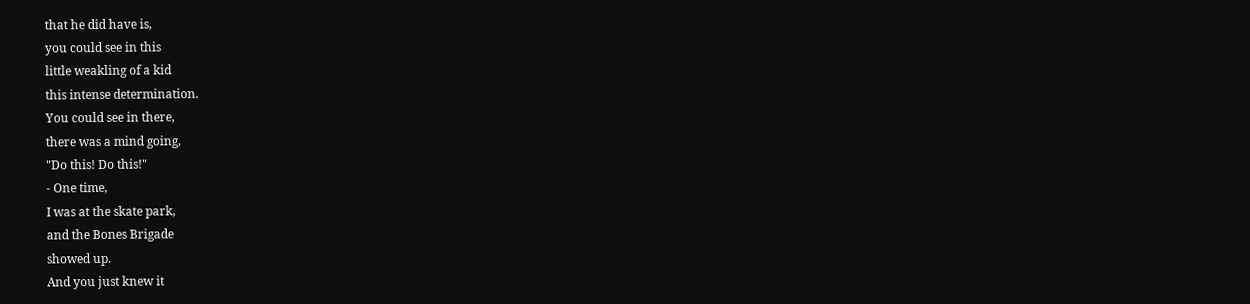that he did have is,
you could see in this
little weakling of a kid
this intense determination.
You could see in there,
there was a mind going,
"Do this! Do this!"
- One time,
I was at the skate park,
and the Bones Brigade
showed up.
And you just knew it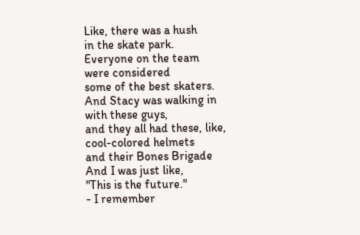Like, there was a hush
in the skate park.
Everyone on the team
were considered
some of the best skaters.
And Stacy was walking in
with these guys,
and they all had these, like,
cool-colored helmets
and their Bones Brigade
And I was just like,
"This is the future."
- I remember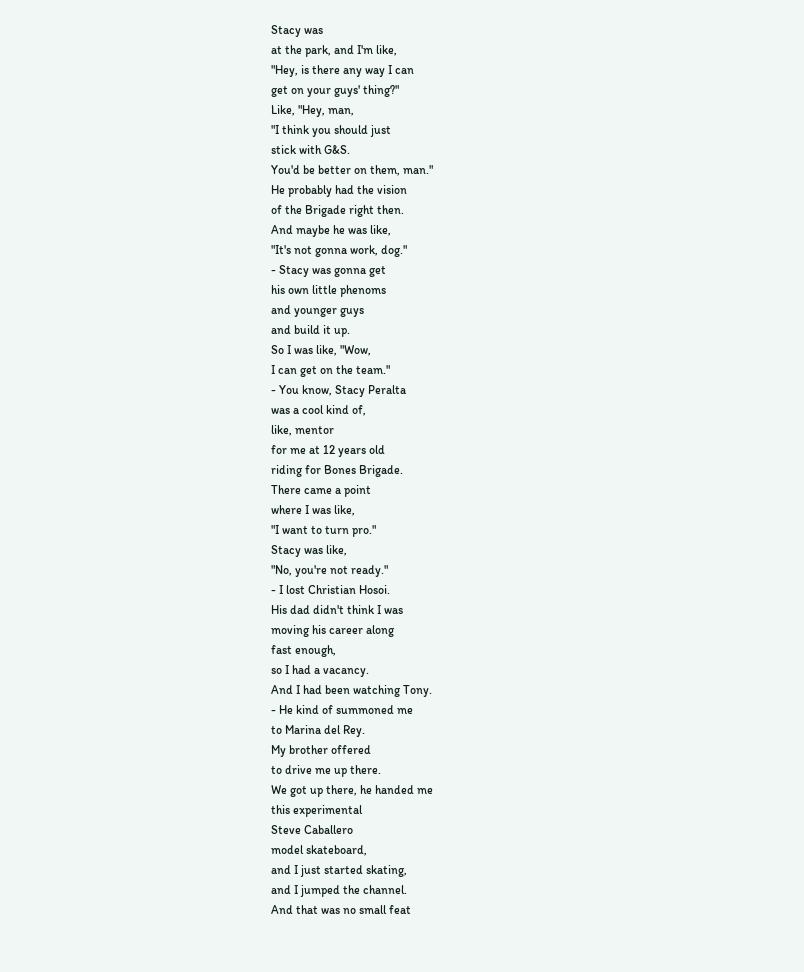Stacy was
at the park, and I'm like,
"Hey, is there any way I can
get on your guys' thing?"
Like, "Hey, man,
"I think you should just
stick with G&S.
You'd be better on them, man."
He probably had the vision
of the Brigade right then.
And maybe he was like,
"It's not gonna work, dog."
- Stacy was gonna get
his own little phenoms
and younger guys
and build it up.
So I was like, "Wow,
I can get on the team."
- You know, Stacy Peralta
was a cool kind of,
like, mentor
for me at 12 years old
riding for Bones Brigade.
There came a point
where I was like,
"I want to turn pro."
Stacy was like,
"No, you're not ready."
- I lost Christian Hosoi.
His dad didn't think I was
moving his career along
fast enough,
so I had a vacancy.
And I had been watching Tony.
- He kind of summoned me
to Marina del Rey.
My brother offered
to drive me up there.
We got up there, he handed me
this experimental
Steve Caballero
model skateboard,
and I just started skating,
and I jumped the channel.
And that was no small feat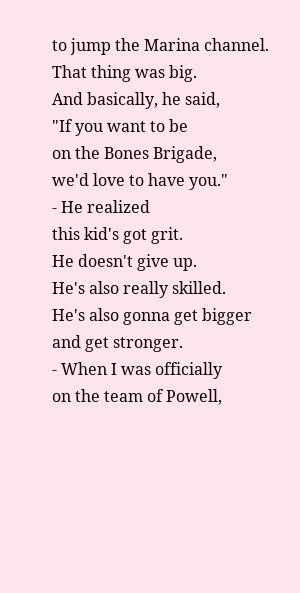to jump the Marina channel.
That thing was big.
And basically, he said,
"If you want to be
on the Bones Brigade,
we'd love to have you."
- He realized
this kid's got grit.
He doesn't give up.
He's also really skilled.
He's also gonna get bigger
and get stronger.
- When I was officially
on the team of Powell,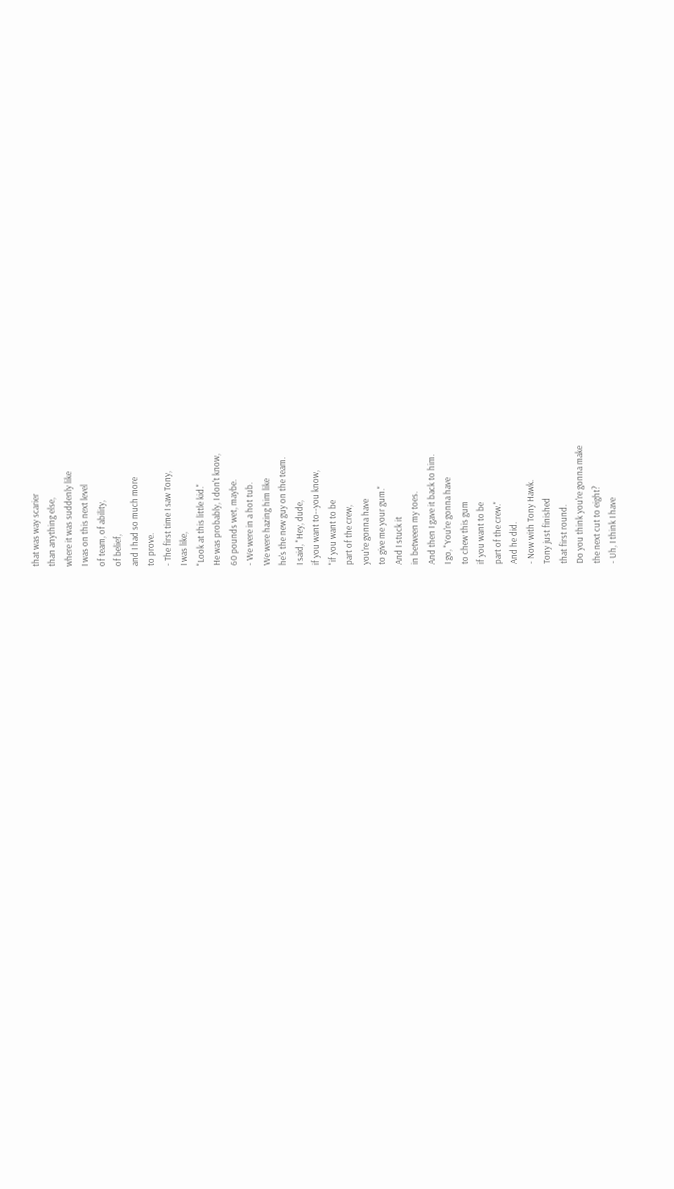that was way scarier
than anything else,
where it was suddenly like
I was on this next level
of team, of ability,
of belief,
and I had so much more
to prove.
- The first time I saw Tony,
I was like,
"Look at this little kid."
He was probably, I don't know,
60 pounds wet, maybe.
- We were in a hot tub.
We were hazing him like
he's the new guy on the team.
I said, "Hey, dude,
if you want to--you know,
"if you want to be
part of the crew,
you're gonna have
to give me your gum."
And I stuck it
in between my toes.
And then I gave it back to him.
I go, "You're gonna have
to chew this gum
if you want to be
part of the crew."
And he did.
- Now with Tony Hawk.
Tony just finished
that first round.
Do you think you're gonna make
the next cut to eight?
- Uh, I think I have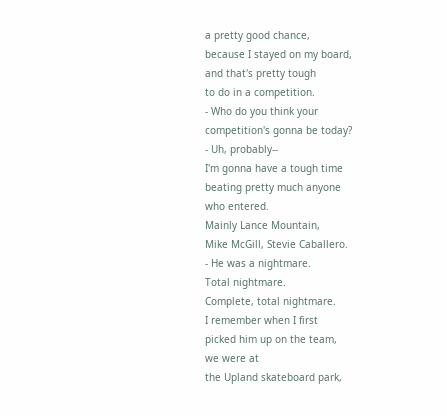a pretty good chance,
because I stayed on my board,
and that's pretty tough
to do in a competition.
- Who do you think your
competition's gonna be today?
- Uh, probably--
I'm gonna have a tough time
beating pretty much anyone
who entered.
Mainly Lance Mountain,
Mike McGill, Stevie Caballero.
- He was a nightmare.
Total nightmare.
Complete, total nightmare.
I remember when I first
picked him up on the team,
we were at
the Upland skateboard park,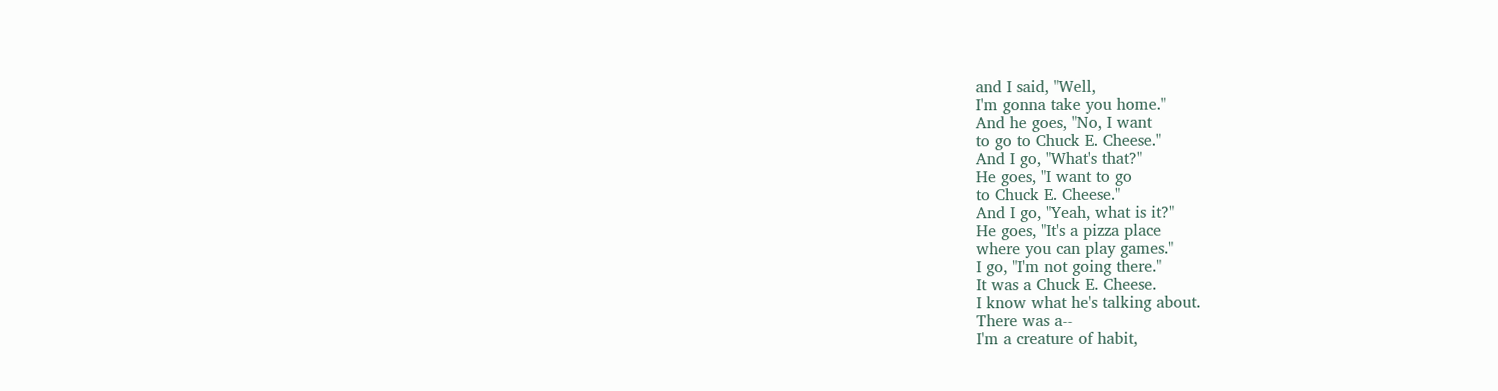and I said, "Well,
I'm gonna take you home."
And he goes, "No, I want
to go to Chuck E. Cheese."
And I go, "What's that?"
He goes, "I want to go
to Chuck E. Cheese."
And I go, "Yeah, what is it?"
He goes, "It's a pizza place
where you can play games."
I go, "I'm not going there."
It was a Chuck E. Cheese.
I know what he's talking about.
There was a--
I'm a creature of habit,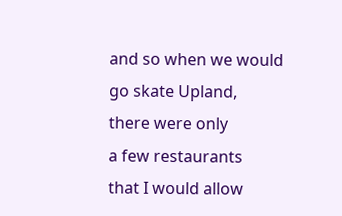and so when we would
go skate Upland,
there were only
a few restaurants
that I would allow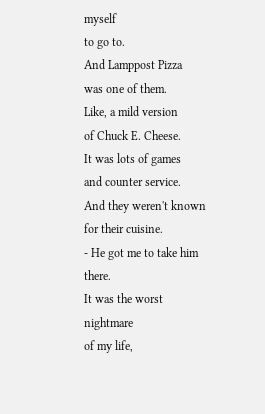myself
to go to.
And Lamppost Pizza
was one of them.
Like, a mild version
of Chuck E. Cheese.
It was lots of games
and counter service.
And they weren't known
for their cuisine.
- He got me to take him there.
It was the worst nightmare
of my life,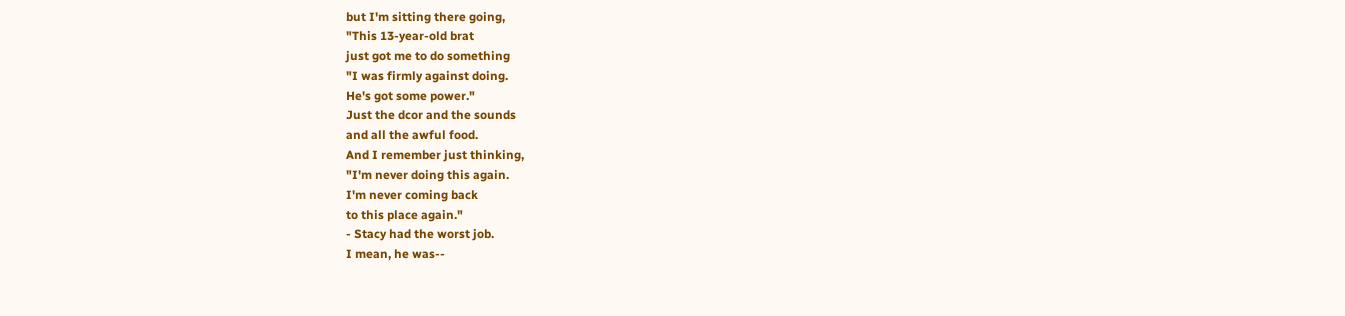but I'm sitting there going,
"This 13-year-old brat
just got me to do something
"I was firmly against doing.
He's got some power."
Just the dcor and the sounds
and all the awful food.
And I remember just thinking,
"I'm never doing this again.
I'm never coming back
to this place again."
- Stacy had the worst job.
I mean, he was--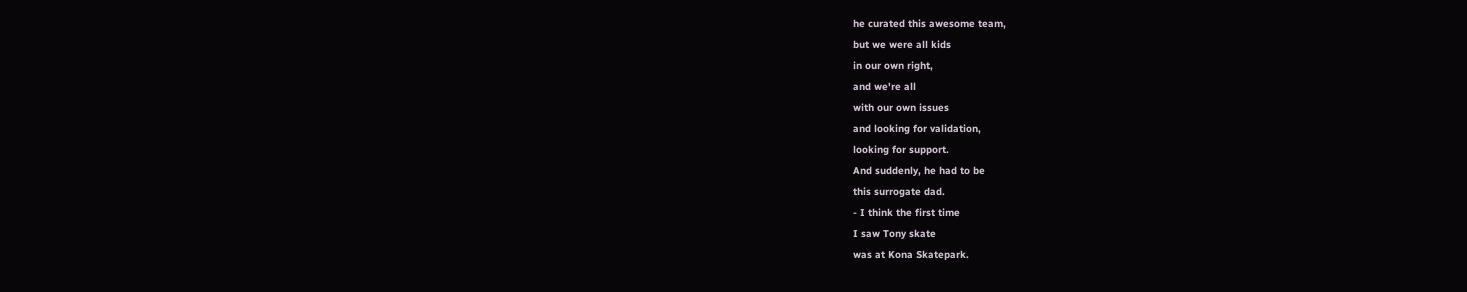he curated this awesome team,
but we were all kids
in our own right,
and we're all
with our own issues
and looking for validation,
looking for support.
And suddenly, he had to be
this surrogate dad.
- I think the first time
I saw Tony skate
was at Kona Skatepark.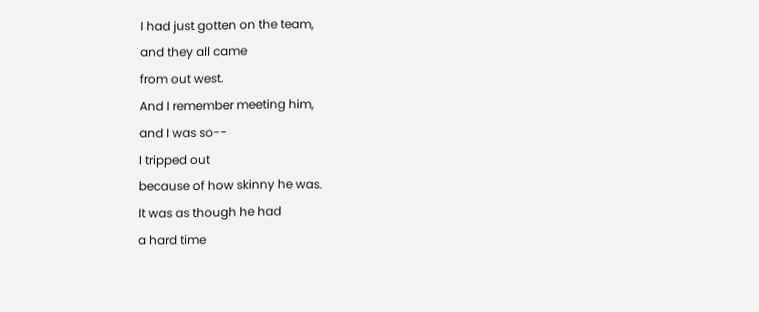I had just gotten on the team,
and they all came
from out west.
And I remember meeting him,
and I was so--
I tripped out
because of how skinny he was.
It was as though he had
a hard time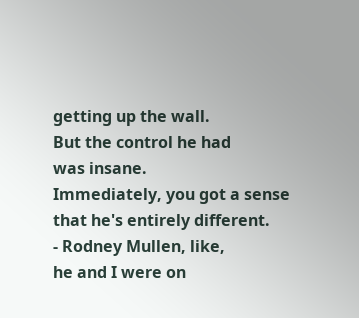getting up the wall.
But the control he had
was insane.
Immediately, you got a sense
that he's entirely different.
- Rodney Mullen, like,
he and I were on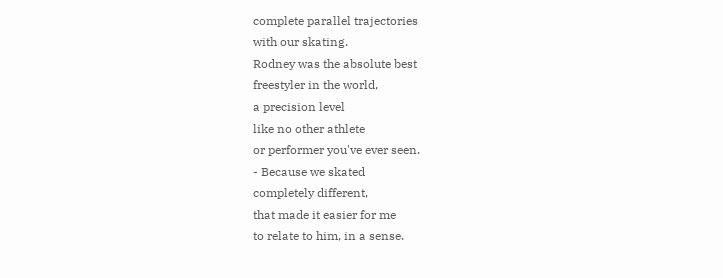complete parallel trajectories
with our skating.
Rodney was the absolute best
freestyler in the world,
a precision level
like no other athlete
or performer you've ever seen.
- Because we skated
completely different,
that made it easier for me
to relate to him, in a sense.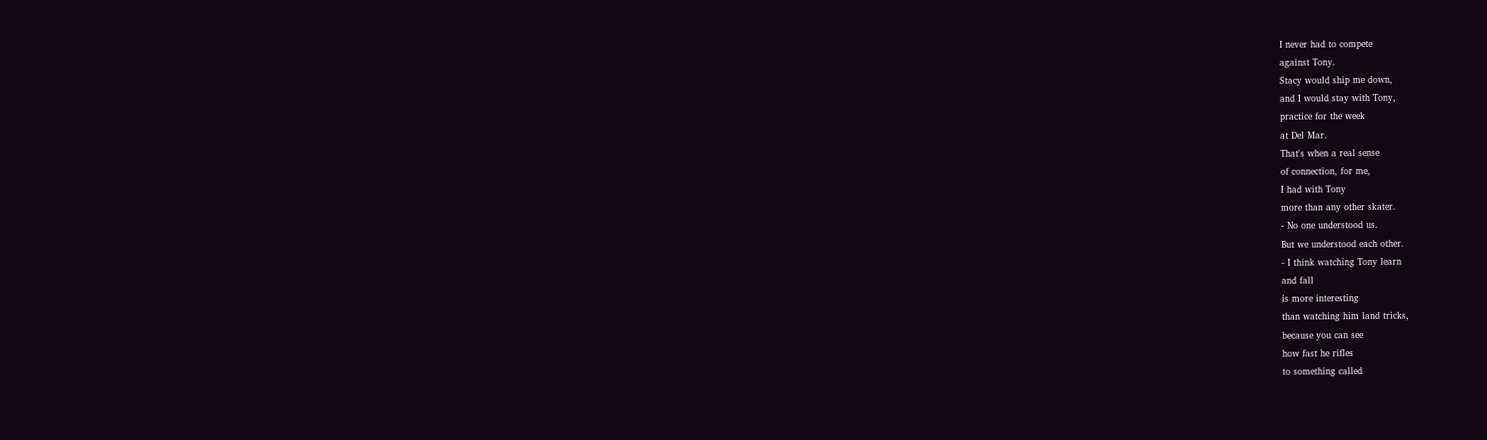I never had to compete
against Tony.
Stacy would ship me down,
and I would stay with Tony,
practice for the week
at Del Mar.
That's when a real sense
of connection, for me,
I had with Tony
more than any other skater.
- No one understood us.
But we understood each other.
- I think watching Tony learn
and fall
is more interesting
than watching him land tricks,
because you can see
how fast he rifles
to something called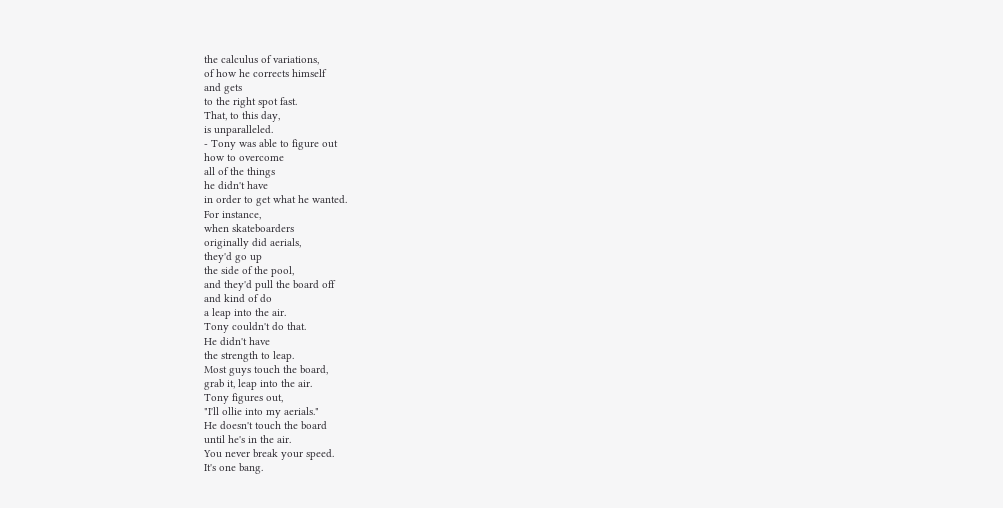the calculus of variations,
of how he corrects himself
and gets
to the right spot fast.
That, to this day,
is unparalleled.
- Tony was able to figure out
how to overcome
all of the things
he didn't have
in order to get what he wanted.
For instance,
when skateboarders
originally did aerials,
they'd go up
the side of the pool,
and they'd pull the board off
and kind of do
a leap into the air.
Tony couldn't do that.
He didn't have
the strength to leap.
Most guys touch the board,
grab it, leap into the air.
Tony figures out,
"I'll ollie into my aerials."
He doesn't touch the board
until he's in the air.
You never break your speed.
It's one bang.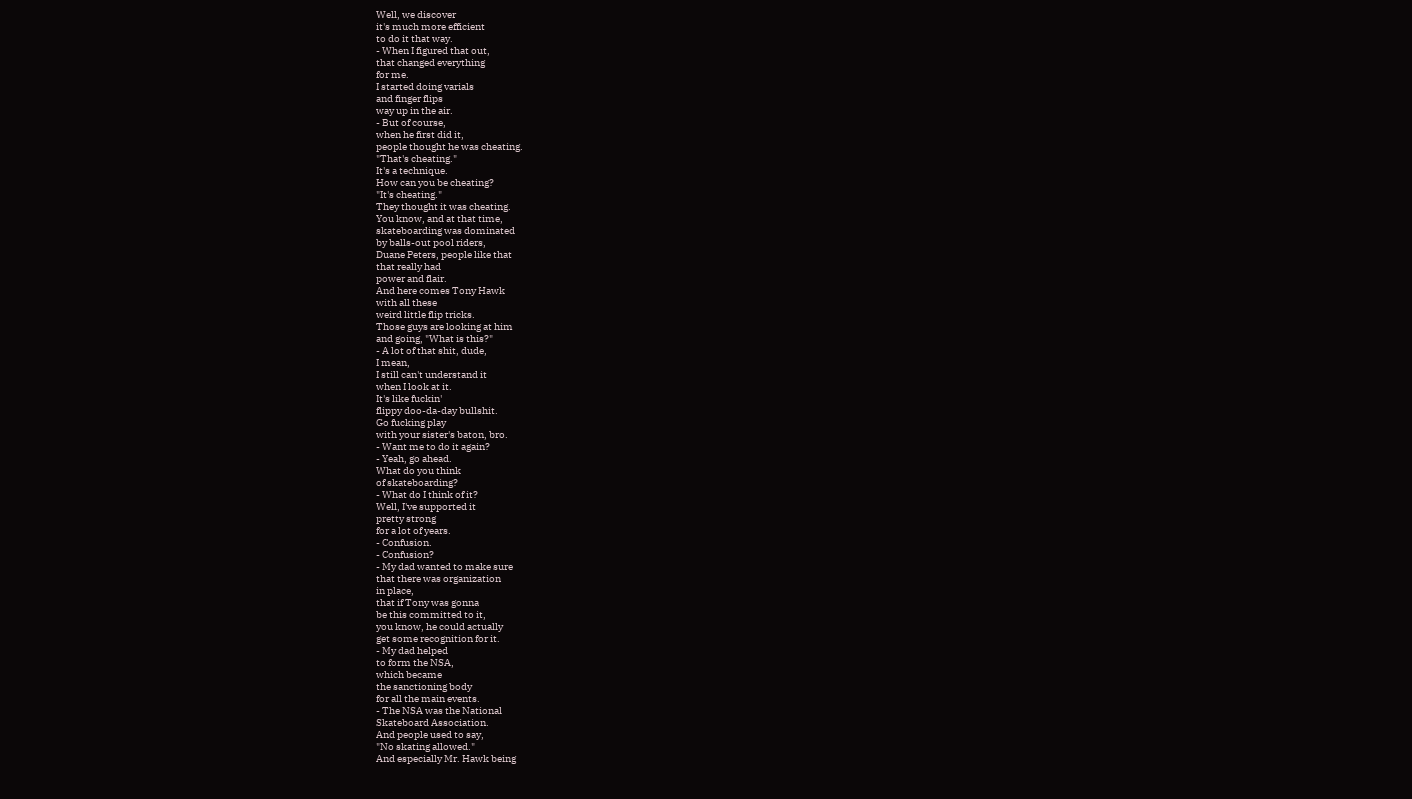Well, we discover
it's much more efficient
to do it that way.
- When I figured that out,
that changed everything
for me.
I started doing varials
and finger flips
way up in the air.
- But of course,
when he first did it,
people thought he was cheating.
"That's cheating."
It's a technique.
How can you be cheating?
"It's cheating."
They thought it was cheating.
You know, and at that time,
skateboarding was dominated
by balls-out pool riders,
Duane Peters, people like that
that really had
power and flair.
And here comes Tony Hawk
with all these
weird little flip tricks.
Those guys are looking at him
and going, "What is this?"
- A lot of that shit, dude,
I mean,
I still can't understand it
when I look at it.
It's like fuckin'
flippy doo-da-day bullshit.
Go fucking play
with your sister's baton, bro.
- Want me to do it again?
- Yeah, go ahead.
What do you think
of skateboarding?
- What do I think of it?
Well, I've supported it
pretty strong
for a lot of years.
- Confusion.
- Confusion?
- My dad wanted to make sure
that there was organization
in place,
that if Tony was gonna
be this committed to it,
you know, he could actually
get some recognition for it.
- My dad helped
to form the NSA,
which became
the sanctioning body
for all the main events.
- The NSA was the National
Skateboard Association.
And people used to say,
"No skating allowed."
And especially Mr. Hawk being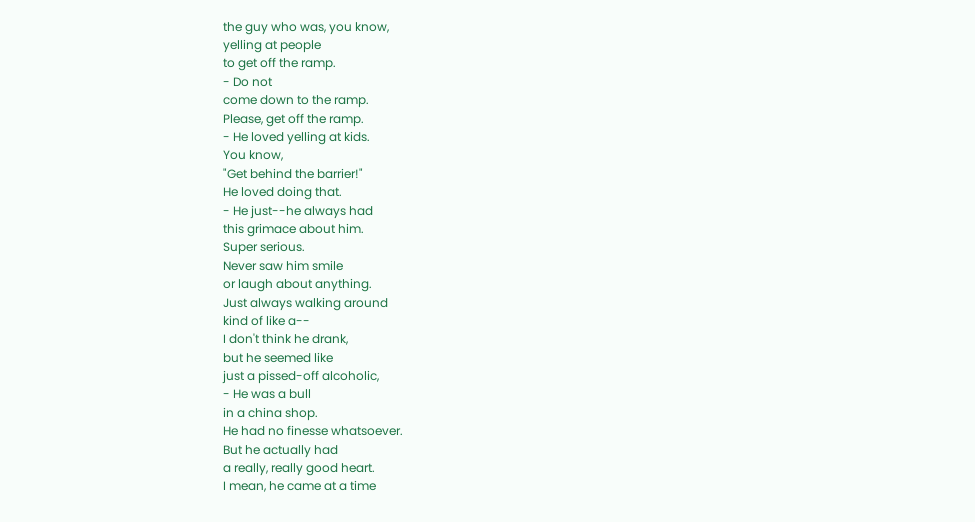the guy who was, you know,
yelling at people
to get off the ramp.
- Do not
come down to the ramp.
Please, get off the ramp.
- He loved yelling at kids.
You know,
"Get behind the barrier!"
He loved doing that.
- He just--he always had
this grimace about him.
Super serious.
Never saw him smile
or laugh about anything.
Just always walking around
kind of like a--
I don't think he drank,
but he seemed like
just a pissed-off alcoholic,
- He was a bull
in a china shop.
He had no finesse whatsoever.
But he actually had
a really, really good heart.
I mean, he came at a time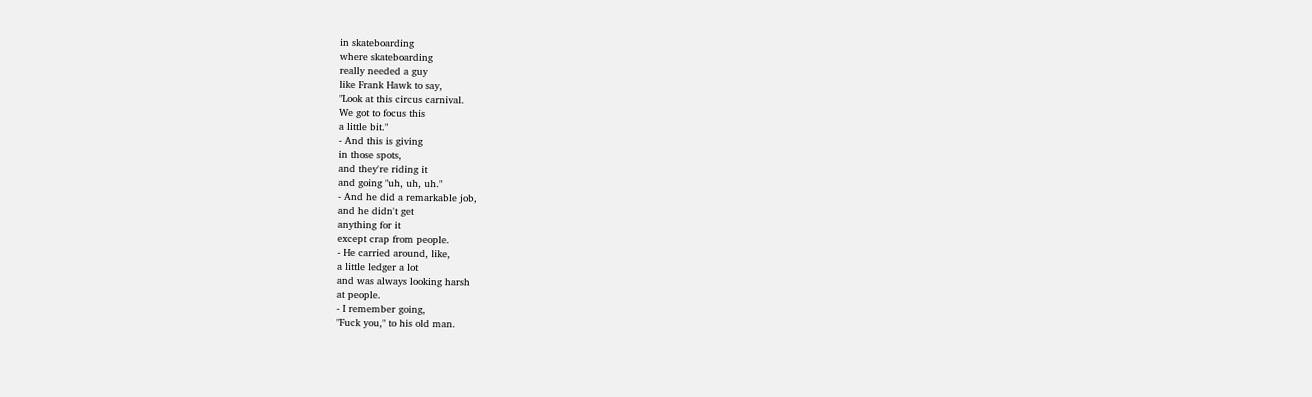in skateboarding
where skateboarding
really needed a guy
like Frank Hawk to say,
"Look at this circus carnival.
We got to focus this
a little bit."
- And this is giving
in those spots,
and they're riding it
and going "uh, uh, uh."
- And he did a remarkable job,
and he didn't get
anything for it
except crap from people.
- He carried around, like,
a little ledger a lot
and was always looking harsh
at people.
- I remember going,
"Fuck you," to his old man.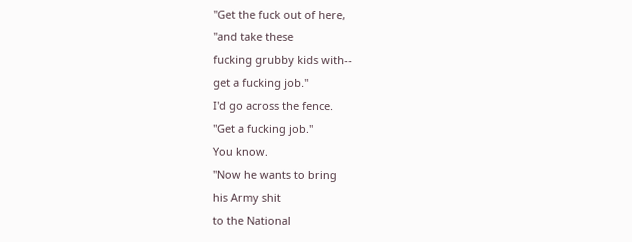"Get the fuck out of here,
"and take these
fucking grubby kids with--
get a fucking job."
I'd go across the fence.
"Get a fucking job."
You know.
"Now he wants to bring
his Army shit
to the National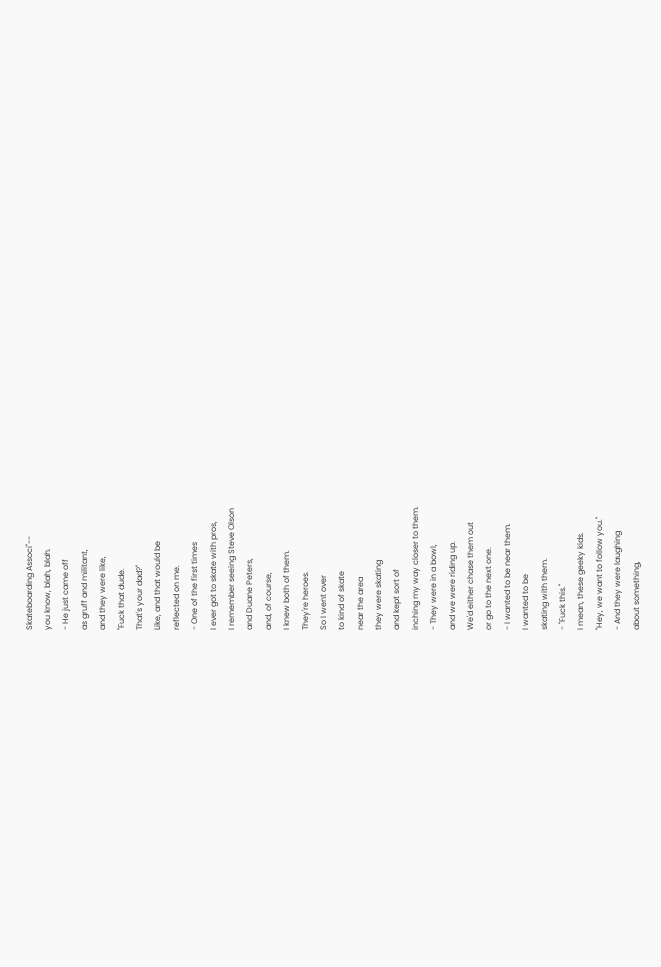Skateboarding Associ"--
you know, blah, blah.
- He just came off
as gruff and militant,
and they were like,
"Fuck that dude.
That's your dad?"
Like, and that would be
reflected on me.
- One of the first times
I ever got to skate with pros,
I remember seeing Steve Olson
and Duane Peters,
and, of course,
I knew both of them.
They're heroes.
So I went over
to kind of skate
near the area
they were skating
and kept sort of
inching my way closer to them.
- They were in a bowl,
and we were riding up.
We'd either chase them out
or go to the next one.
- I wanted to be near them.
I wanted to be
skating with them.
- "Fuck this."
I mean, these geeky kids.
"Hey, we want to follow you."
- And they were laughing
about something,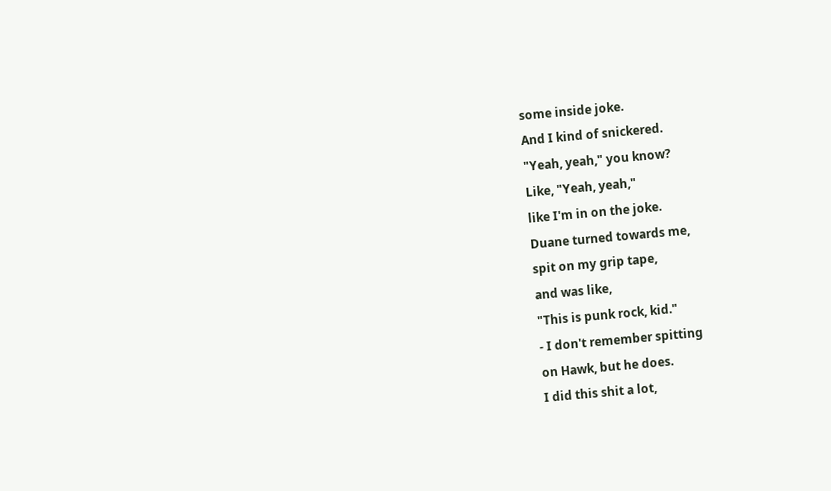some inside joke.
And I kind of snickered.
"Yeah, yeah," you know?
Like, "Yeah, yeah,"
like I'm in on the joke.
Duane turned towards me,
spit on my grip tape,
and was like,
"This is punk rock, kid."
- I don't remember spitting
on Hawk, but he does.
I did this shit a lot,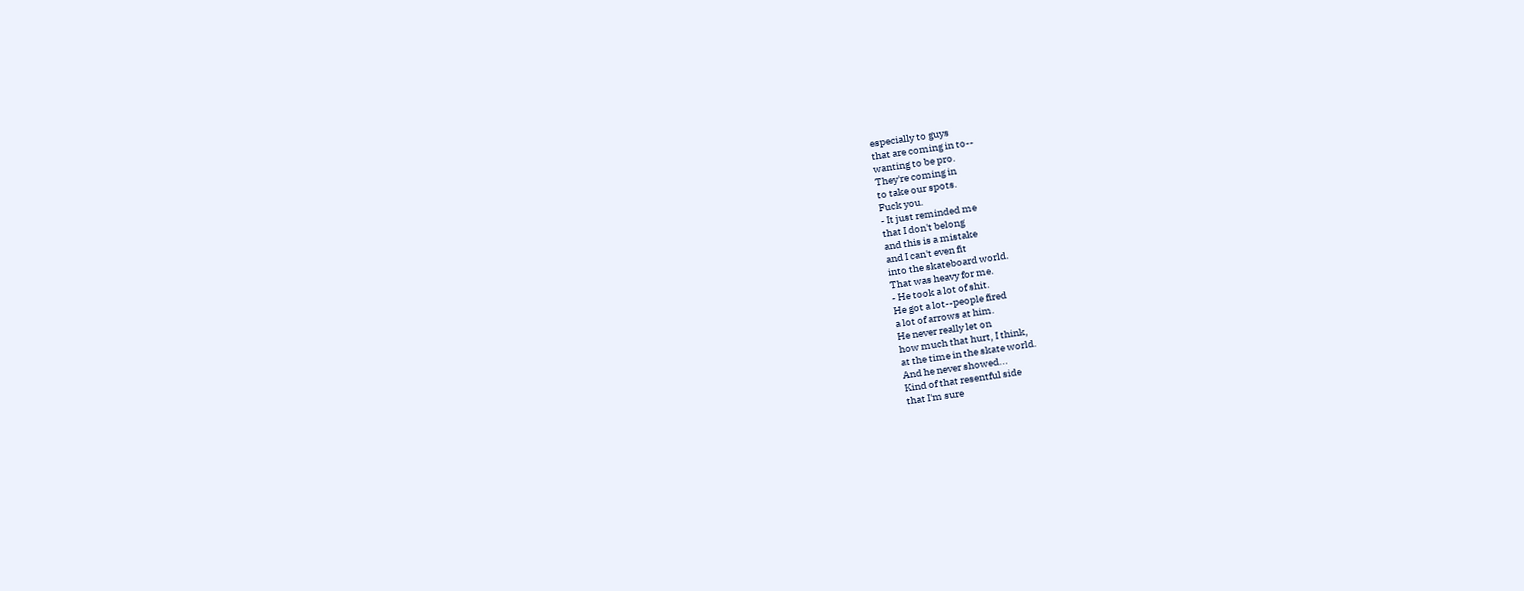especially to guys
that are coming in to--
wanting to be pro.
They're coming in
to take our spots.
Fuck you.
- It just reminded me
that I don't belong
and this is a mistake
and I can't even fit
into the skateboard world.
That was heavy for me.
- He took a lot of shit.
He got a lot--people fired
a lot of arrows at him.
He never really let on
how much that hurt, I think,
at the time in the skate world.
And he never showed...
Kind of that resentful side
that I'm sure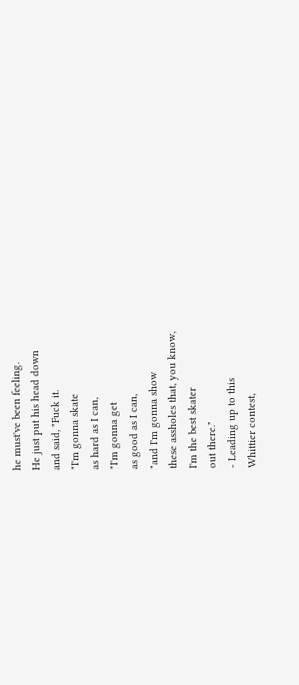he must've been feeling.
He just put his head down
and said, "Fuck it.
"I'm gonna skate
as hard as I can,
"I'm gonna get
as good as I can,
"and I'm gonna show
these assholes that, you know,
I'm the best skater
out there."
- Leading up to this
Whittier contest,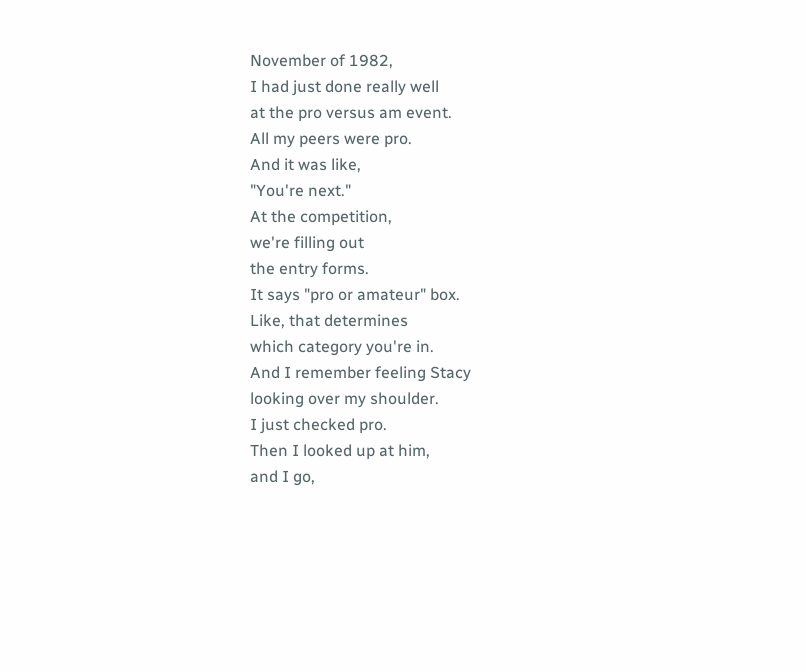November of 1982,
I had just done really well
at the pro versus am event.
All my peers were pro.
And it was like,
"You're next."
At the competition,
we're filling out
the entry forms.
It says "pro or amateur" box.
Like, that determines
which category you're in.
And I remember feeling Stacy
looking over my shoulder.
I just checked pro.
Then I looked up at him,
and I go,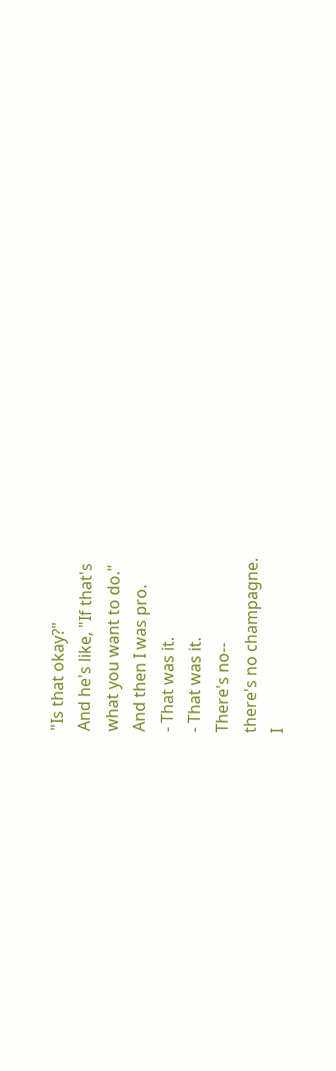"Is that okay?"
And he's like, "If that's
what you want to do."
And then I was pro.
- That was it.
- That was it.
There's no--
there's no champagne.
I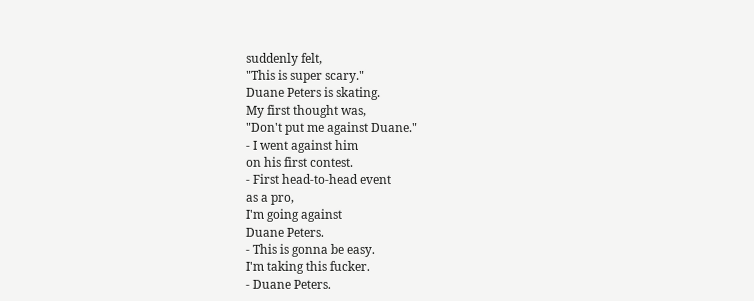suddenly felt,
"This is super scary."
Duane Peters is skating.
My first thought was,
"Don't put me against Duane."
- I went against him
on his first contest.
- First head-to-head event
as a pro,
I'm going against
Duane Peters.
- This is gonna be easy.
I'm taking this fucker.
- Duane Peters.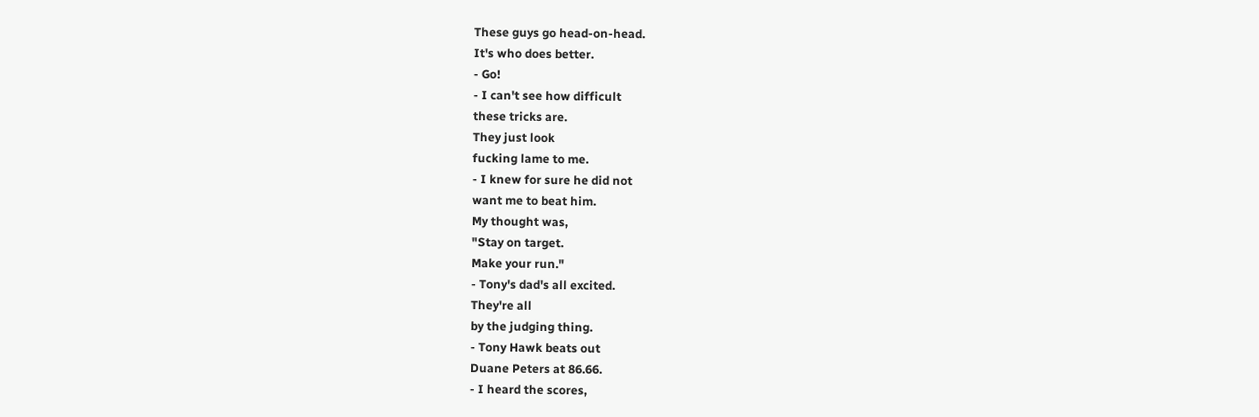These guys go head-on-head.
It's who does better.
- Go!
- I can't see how difficult
these tricks are.
They just look
fucking lame to me.
- I knew for sure he did not
want me to beat him.
My thought was,
"Stay on target.
Make your run."
- Tony's dad's all excited.
They're all
by the judging thing.
- Tony Hawk beats out
Duane Peters at 86.66.
- I heard the scores,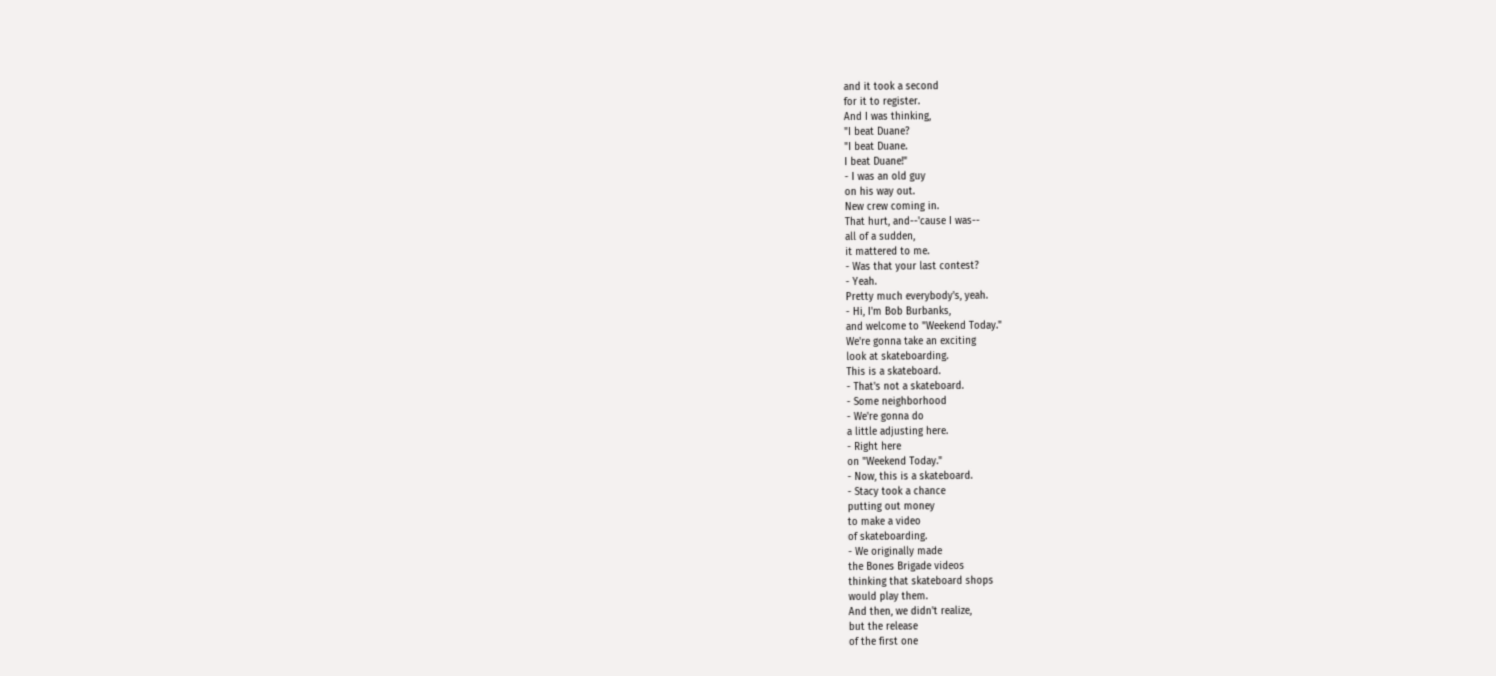and it took a second
for it to register.
And I was thinking,
"I beat Duane?
"I beat Duane.
I beat Duane!"
- I was an old guy
on his way out.
New crew coming in.
That hurt, and--'cause I was--
all of a sudden,
it mattered to me.
- Was that your last contest?
- Yeah.
Pretty much everybody's, yeah.
- Hi, I'm Bob Burbanks,
and welcome to "Weekend Today."
We're gonna take an exciting
look at skateboarding.
This is a skateboard.
- That's not a skateboard.
- Some neighborhood
- We're gonna do
a little adjusting here.
- Right here
on "Weekend Today."
- Now, this is a skateboard.
- Stacy took a chance
putting out money
to make a video
of skateboarding.
- We originally made
the Bones Brigade videos
thinking that skateboard shops
would play them.
And then, we didn't realize,
but the release
of the first one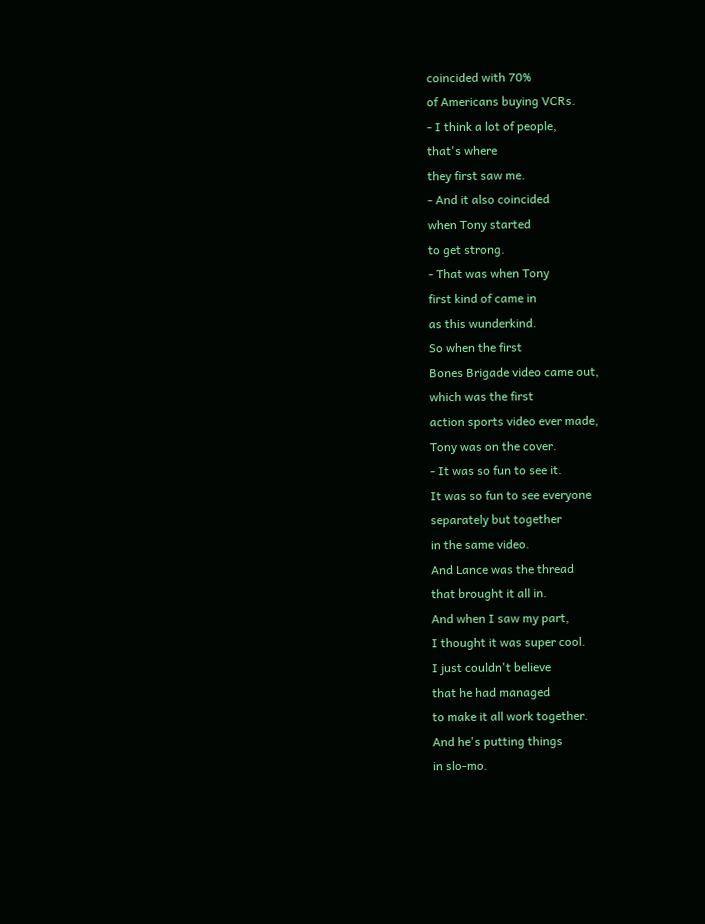coincided with 70%
of Americans buying VCRs.
- I think a lot of people,
that's where
they first saw me.
- And it also coincided
when Tony started
to get strong.
- That was when Tony
first kind of came in
as this wunderkind.
So when the first
Bones Brigade video came out,
which was the first
action sports video ever made,
Tony was on the cover.
- It was so fun to see it.
It was so fun to see everyone
separately but together
in the same video.
And Lance was the thread
that brought it all in.
And when I saw my part,
I thought it was super cool.
I just couldn't believe
that he had managed
to make it all work together.
And he's putting things
in slo-mo.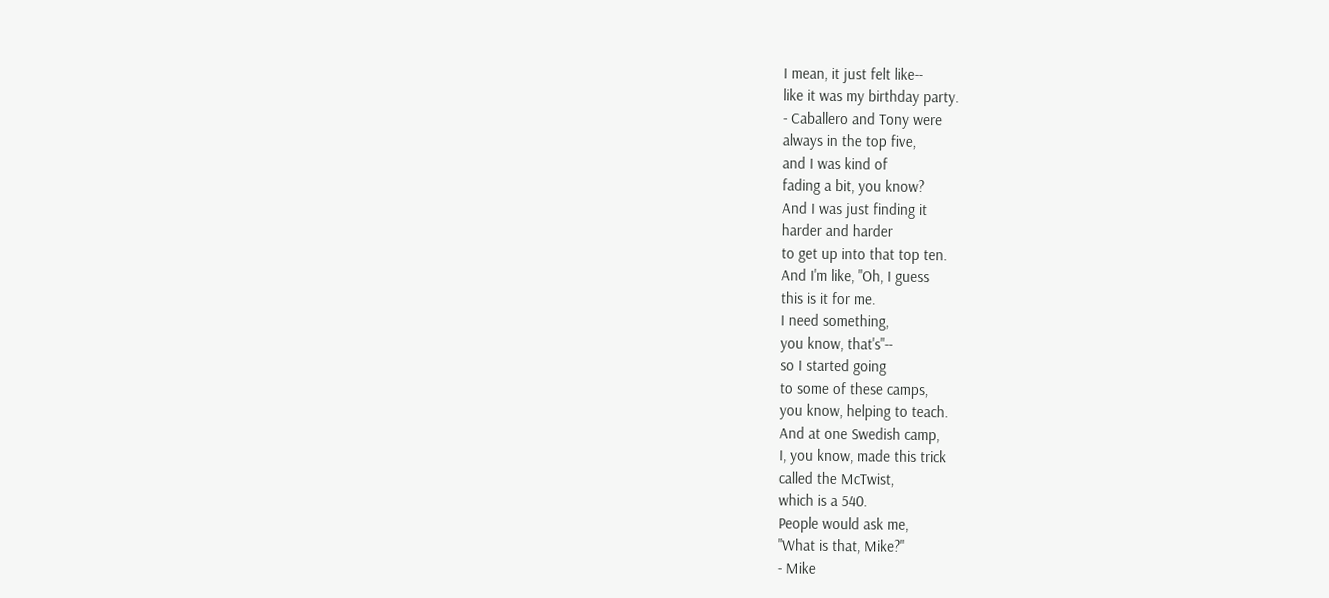I mean, it just felt like--
like it was my birthday party.
- Caballero and Tony were
always in the top five,
and I was kind of
fading a bit, you know?
And I was just finding it
harder and harder
to get up into that top ten.
And I'm like, "Oh, I guess
this is it for me.
I need something,
you know, that's"--
so I started going
to some of these camps,
you know, helping to teach.
And at one Swedish camp,
I, you know, made this trick
called the McTwist,
which is a 540.
People would ask me,
"What is that, Mike?"
- Mike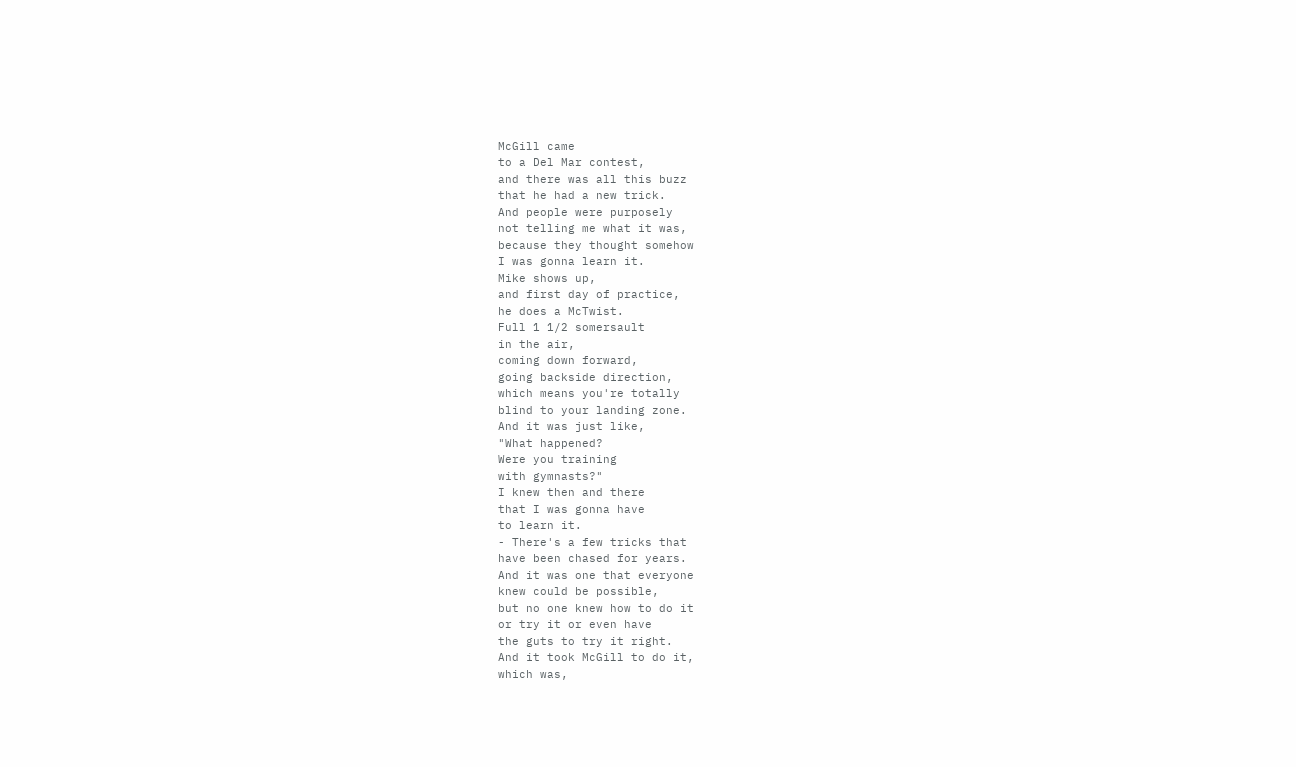McGill came
to a Del Mar contest,
and there was all this buzz
that he had a new trick.
And people were purposely
not telling me what it was,
because they thought somehow
I was gonna learn it.
Mike shows up,
and first day of practice,
he does a McTwist.
Full 1 1/2 somersault
in the air,
coming down forward,
going backside direction,
which means you're totally
blind to your landing zone.
And it was just like,
"What happened?
Were you training
with gymnasts?"
I knew then and there
that I was gonna have
to learn it.
- There's a few tricks that
have been chased for years.
And it was one that everyone
knew could be possible,
but no one knew how to do it
or try it or even have
the guts to try it right.
And it took McGill to do it,
which was,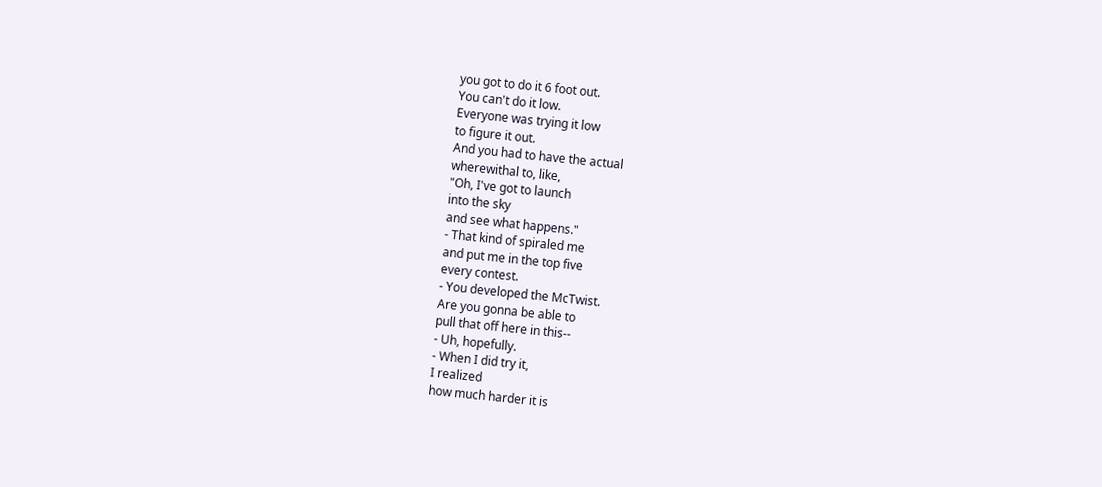you got to do it 6 foot out.
You can't do it low.
Everyone was trying it low
to figure it out.
And you had to have the actual
wherewithal to, like,
"Oh, I've got to launch
into the sky
and see what happens."
- That kind of spiraled me
and put me in the top five
every contest.
- You developed the McTwist.
Are you gonna be able to
pull that off here in this--
- Uh, hopefully.
- When I did try it,
I realized
how much harder it is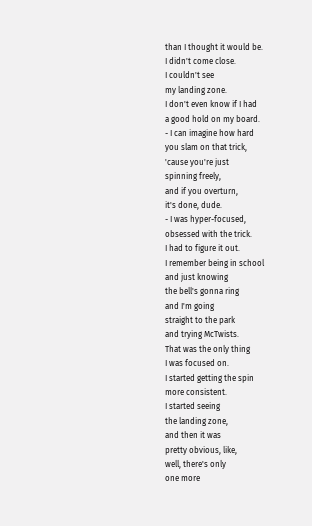than I thought it would be.
I didn't come close.
I couldn't see
my landing zone.
I don't even know if I had
a good hold on my board.
- I can imagine how hard
you slam on that trick,
'cause you're just
spinning freely,
and if you overturn,
it's done, dude.
- I was hyper-focused,
obsessed with the trick.
I had to figure it out.
I remember being in school
and just knowing
the bell's gonna ring
and I'm going
straight to the park
and trying McTwists.
That was the only thing
I was focused on.
I started getting the spin
more consistent.
I started seeing
the landing zone,
and then it was
pretty obvious, like,
well, there's only
one more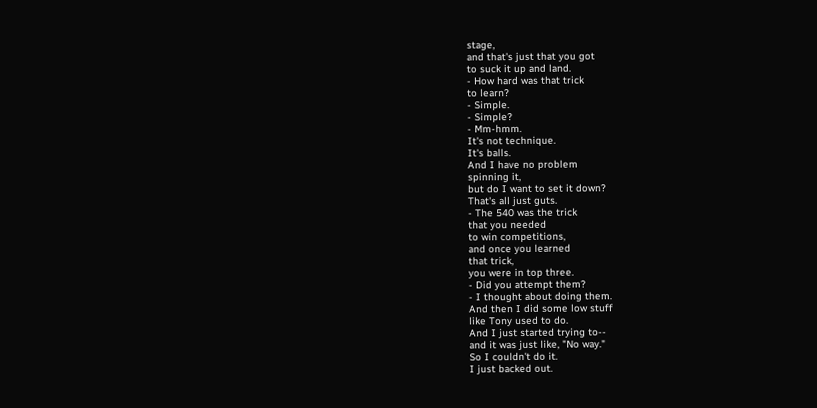stage,
and that's just that you got
to suck it up and land.
- How hard was that trick
to learn?
- Simple.
- Simple?
- Mm-hmm.
It's not technique.
It's balls.
And I have no problem
spinning it,
but do I want to set it down?
That's all just guts.
- The 540 was the trick
that you needed
to win competitions,
and once you learned
that trick,
you were in top three.
- Did you attempt them?
- I thought about doing them.
And then I did some low stuff
like Tony used to do.
And I just started trying to--
and it was just like, "No way."
So I couldn't do it.
I just backed out.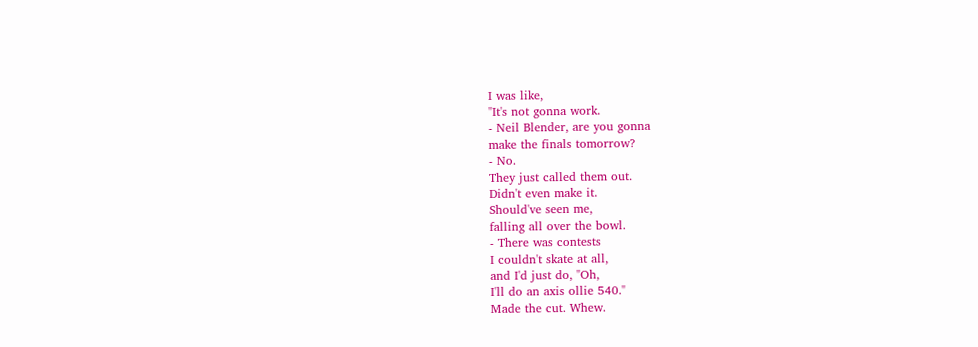I was like,
"It's not gonna work.
- Neil Blender, are you gonna
make the finals tomorrow?
- No.
They just called them out.
Didn't even make it.
Should've seen me,
falling all over the bowl.
- There was contests
I couldn't skate at all,
and I'd just do, "Oh,
I'll do an axis ollie 540."
Made the cut. Whew.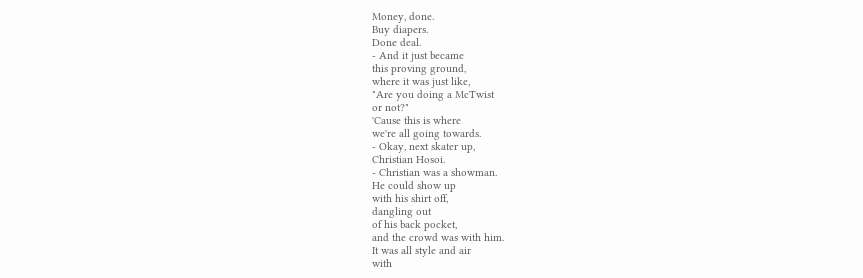Money, done.
Buy diapers.
Done deal.
- And it just became
this proving ground,
where it was just like,
"Are you doing a McTwist
or not?"
'Cause this is where
we're all going towards.
- Okay, next skater up,
Christian Hosoi.
- Christian was a showman.
He could show up
with his shirt off,
dangling out
of his back pocket,
and the crowd was with him.
It was all style and air
with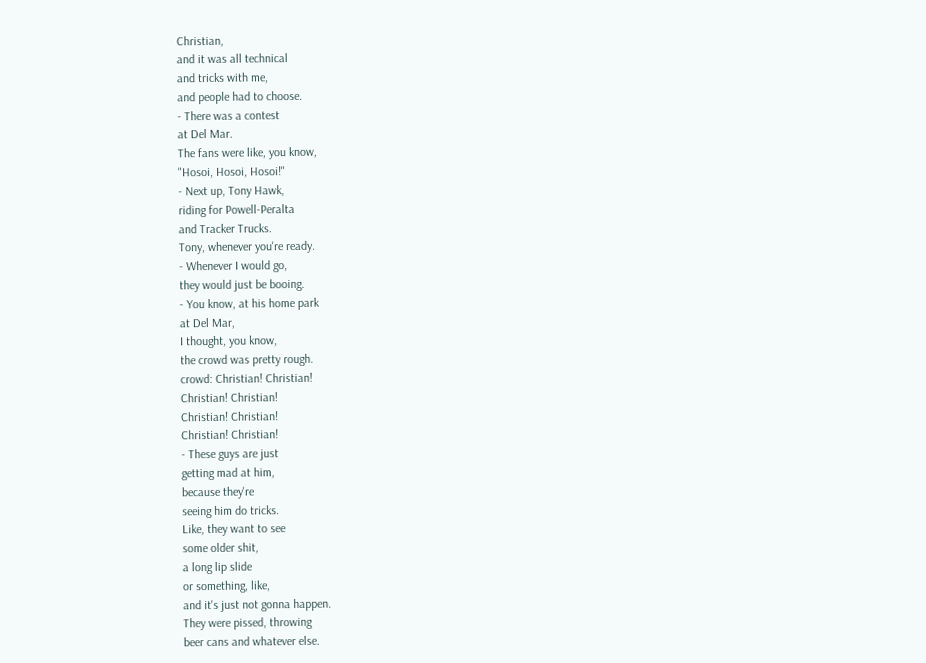Christian,
and it was all technical
and tricks with me,
and people had to choose.
- There was a contest
at Del Mar.
The fans were like, you know,
"Hosoi, Hosoi, Hosoi!"
- Next up, Tony Hawk,
riding for Powell-Peralta
and Tracker Trucks.
Tony, whenever you're ready.
- Whenever I would go,
they would just be booing.
- You know, at his home park
at Del Mar,
I thought, you know,
the crowd was pretty rough.
crowd: Christian! Christian!
Christian! Christian!
Christian! Christian!
Christian! Christian!
- These guys are just
getting mad at him,
because they're
seeing him do tricks.
Like, they want to see
some older shit,
a long lip slide
or something, like,
and it's just not gonna happen.
They were pissed, throwing
beer cans and whatever else.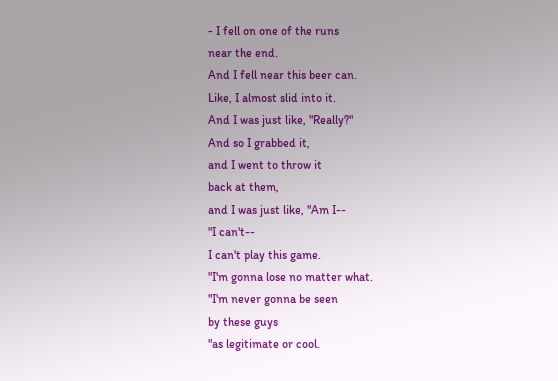- I fell on one of the runs
near the end.
And I fell near this beer can.
Like, I almost slid into it.
And I was just like, "Really?"
And so I grabbed it,
and I went to throw it
back at them,
and I was just like, "Am I--
"I can't--
I can't play this game.
"I'm gonna lose no matter what.
"I'm never gonna be seen
by these guys
"as legitimate or cool.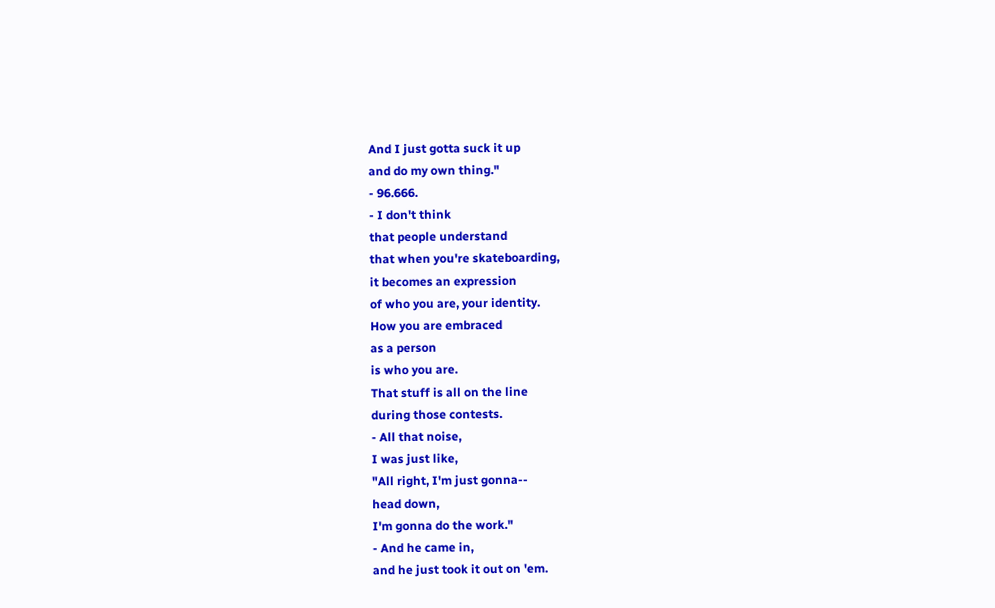And I just gotta suck it up
and do my own thing."
- 96.666.
- I don't think
that people understand
that when you're skateboarding,
it becomes an expression
of who you are, your identity.
How you are embraced
as a person
is who you are.
That stuff is all on the line
during those contests.
- All that noise,
I was just like,
"All right, I'm just gonna--
head down,
I'm gonna do the work."
- And he came in,
and he just took it out on 'em.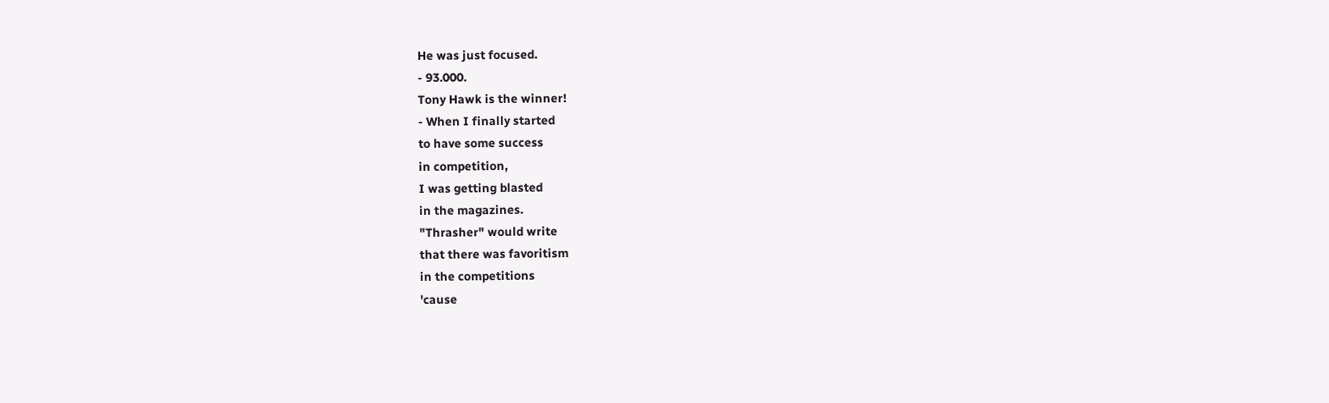He was just focused.
- 93.000.
Tony Hawk is the winner!
- When I finally started
to have some success
in competition,
I was getting blasted
in the magazines.
"Thrasher" would write
that there was favoritism
in the competitions
'cause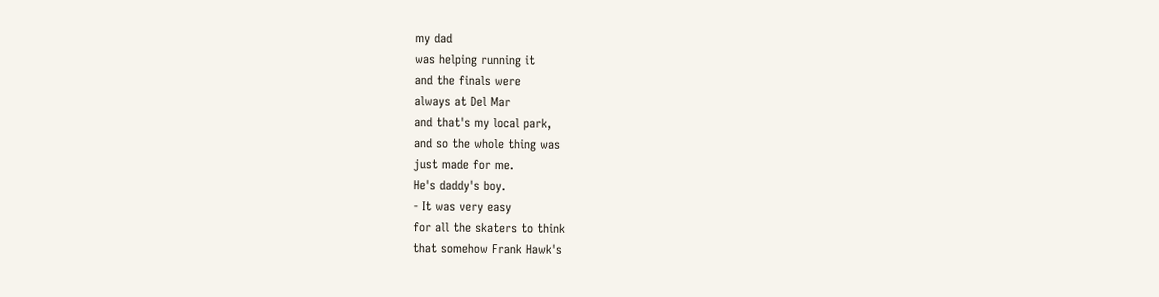my dad
was helping running it
and the finals were
always at Del Mar
and that's my local park,
and so the whole thing was
just made for me.
He's daddy's boy.
- It was very easy
for all the skaters to think
that somehow Frank Hawk's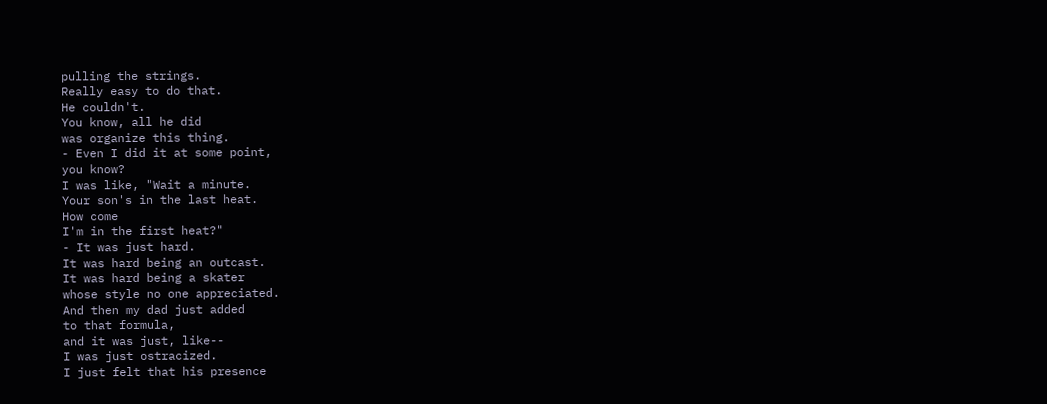pulling the strings.
Really easy to do that.
He couldn't.
You know, all he did
was organize this thing.
- Even I did it at some point,
you know?
I was like, "Wait a minute.
Your son's in the last heat.
How come
I'm in the first heat?"
- It was just hard.
It was hard being an outcast.
It was hard being a skater
whose style no one appreciated.
And then my dad just added
to that formula,
and it was just, like--
I was just ostracized.
I just felt that his presence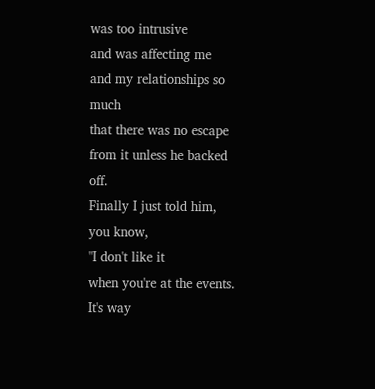was too intrusive
and was affecting me
and my relationships so much
that there was no escape
from it unless he backed off.
Finally I just told him,
you know,
"I don't like it
when you're at the events.
It's way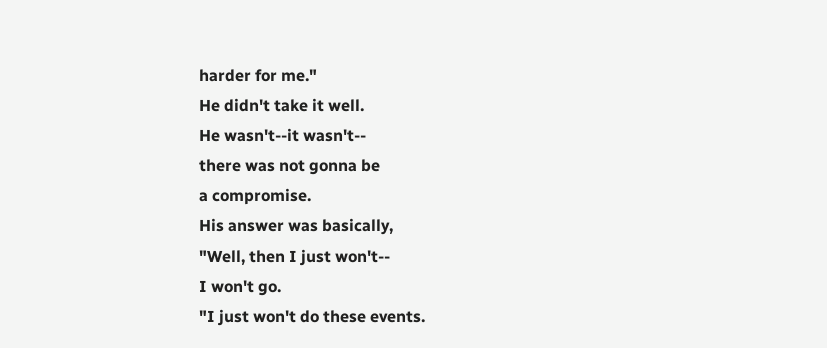harder for me."
He didn't take it well.
He wasn't--it wasn't--
there was not gonna be
a compromise.
His answer was basically,
"Well, then I just won't--
I won't go.
"I just won't do these events.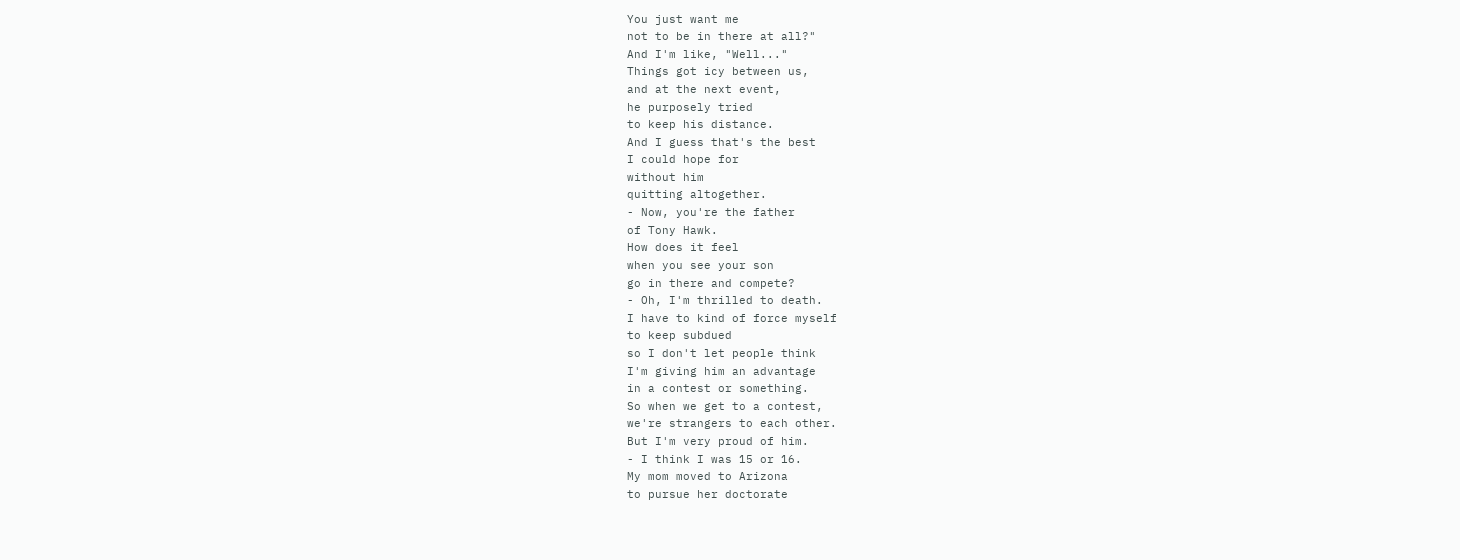You just want me
not to be in there at all?"
And I'm like, "Well..."
Things got icy between us,
and at the next event,
he purposely tried
to keep his distance.
And I guess that's the best
I could hope for
without him
quitting altogether.
- Now, you're the father
of Tony Hawk.
How does it feel
when you see your son
go in there and compete?
- Oh, I'm thrilled to death.
I have to kind of force myself
to keep subdued
so I don't let people think
I'm giving him an advantage
in a contest or something.
So when we get to a contest,
we're strangers to each other.
But I'm very proud of him.
- I think I was 15 or 16.
My mom moved to Arizona
to pursue her doctorate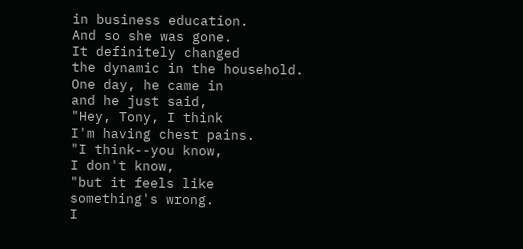in business education.
And so she was gone.
It definitely changed
the dynamic in the household.
One day, he came in
and he just said,
"Hey, Tony, I think
I'm having chest pains.
"I think--you know,
I don't know,
"but it feels like
something's wrong.
I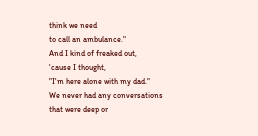think we need
to call an ambulance."
And I kind of freaked out,
'cause I thought,
"I'm here alone with my dad."
We never had any conversations
that were deep or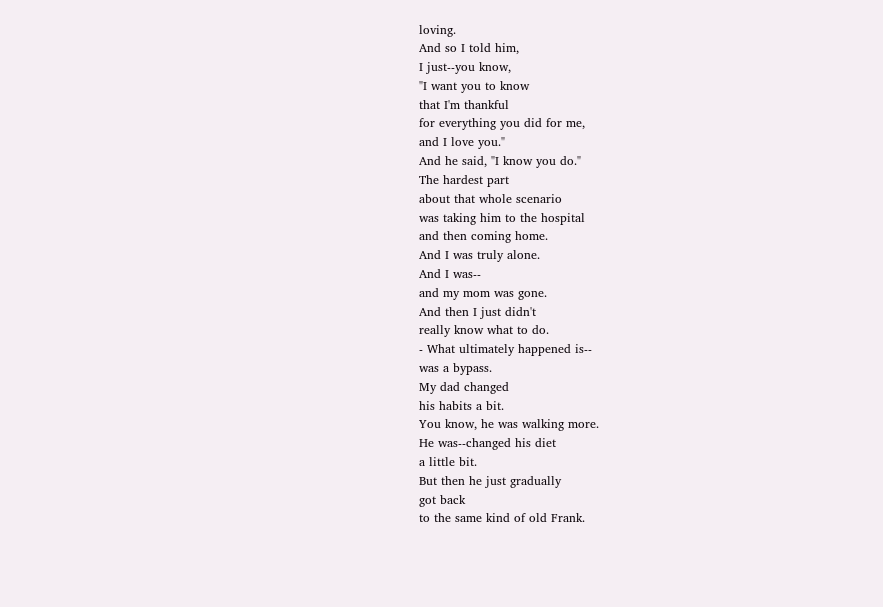loving.
And so I told him,
I just--you know,
"I want you to know
that I'm thankful
for everything you did for me,
and I love you."
And he said, "I know you do."
The hardest part
about that whole scenario
was taking him to the hospital
and then coming home.
And I was truly alone.
And I was--
and my mom was gone.
And then I just didn't
really know what to do.
- What ultimately happened is--
was a bypass.
My dad changed
his habits a bit.
You know, he was walking more.
He was--changed his diet
a little bit.
But then he just gradually
got back
to the same kind of old Frank.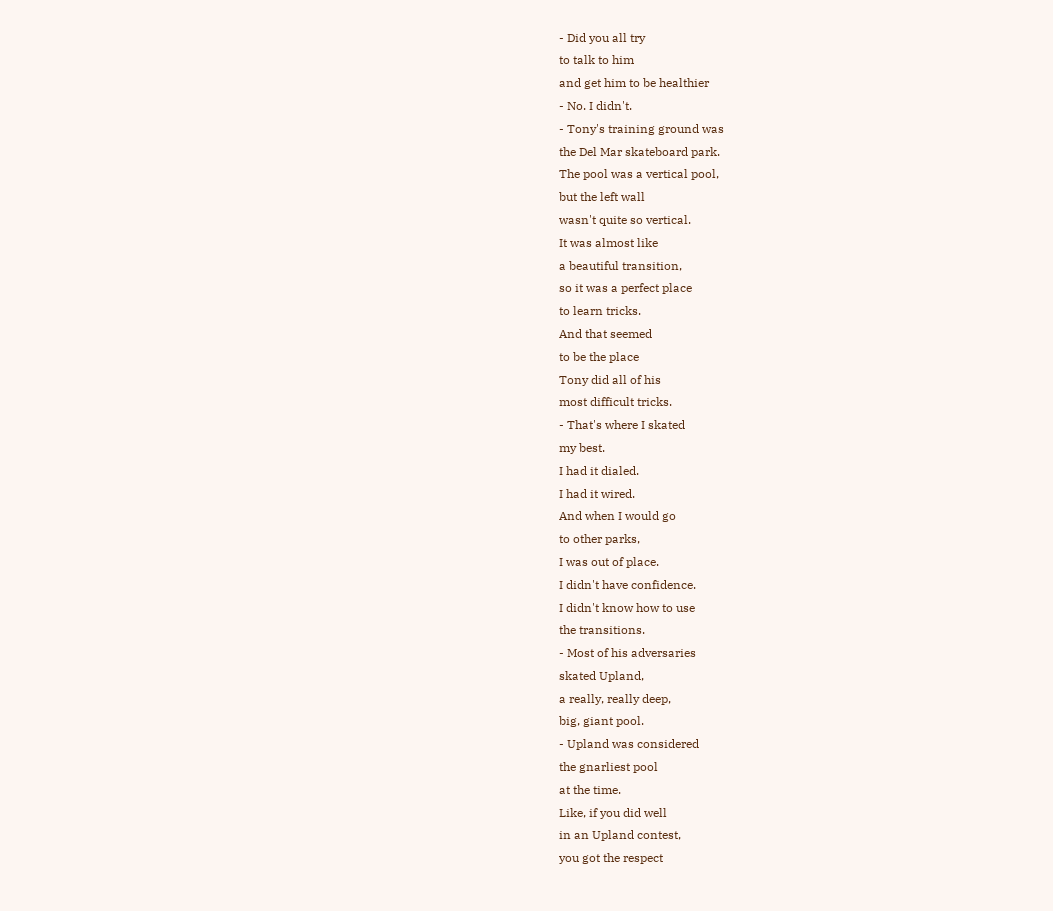- Did you all try
to talk to him
and get him to be healthier
- No. I didn't.
- Tony's training ground was
the Del Mar skateboard park.
The pool was a vertical pool,
but the left wall
wasn't quite so vertical.
It was almost like
a beautiful transition,
so it was a perfect place
to learn tricks.
And that seemed
to be the place
Tony did all of his
most difficult tricks.
- That's where I skated
my best.
I had it dialed.
I had it wired.
And when I would go
to other parks,
I was out of place.
I didn't have confidence.
I didn't know how to use
the transitions.
- Most of his adversaries
skated Upland,
a really, really deep,
big, giant pool.
- Upland was considered
the gnarliest pool
at the time.
Like, if you did well
in an Upland contest,
you got the respect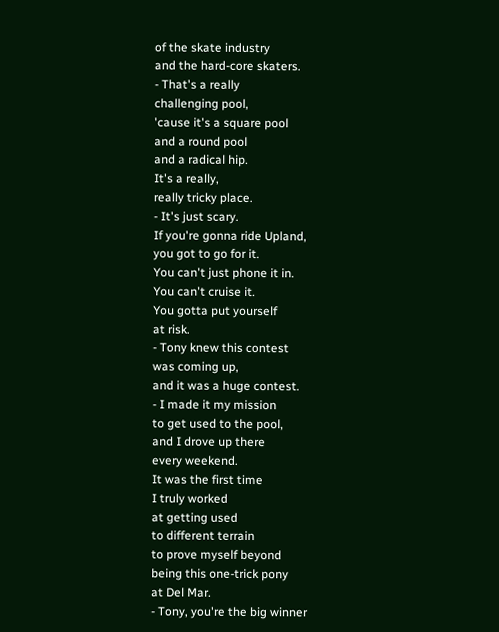of the skate industry
and the hard-core skaters.
- That's a really
challenging pool,
'cause it's a square pool
and a round pool
and a radical hip.
It's a really,
really tricky place.
- It's just scary.
If you're gonna ride Upland,
you got to go for it.
You can't just phone it in.
You can't cruise it.
You gotta put yourself
at risk.
- Tony knew this contest
was coming up,
and it was a huge contest.
- I made it my mission
to get used to the pool,
and I drove up there
every weekend.
It was the first time
I truly worked
at getting used
to different terrain
to prove myself beyond
being this one-trick pony
at Del Mar.
- Tony, you're the big winner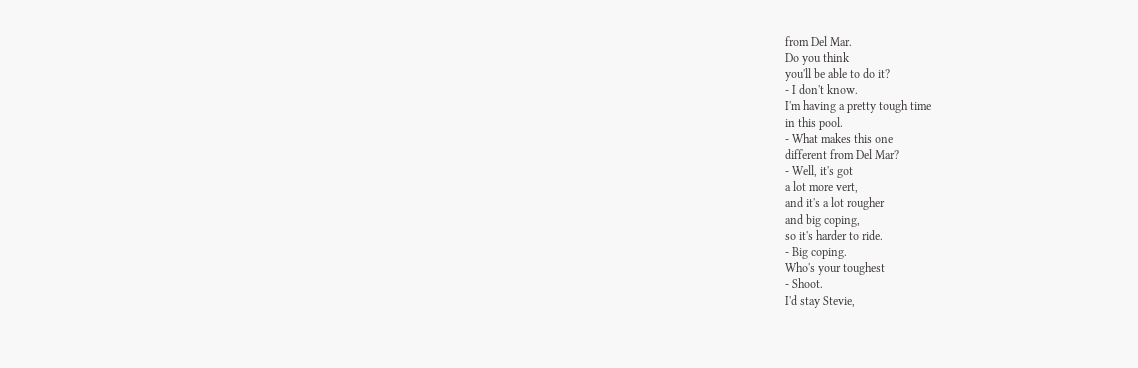from Del Mar.
Do you think
you'll be able to do it?
- I don't know.
I'm having a pretty tough time
in this pool.
- What makes this one
different from Del Mar?
- Well, it's got
a lot more vert,
and it's a lot rougher
and big coping,
so it's harder to ride.
- Big coping.
Who's your toughest
- Shoot.
I'd stay Stevie,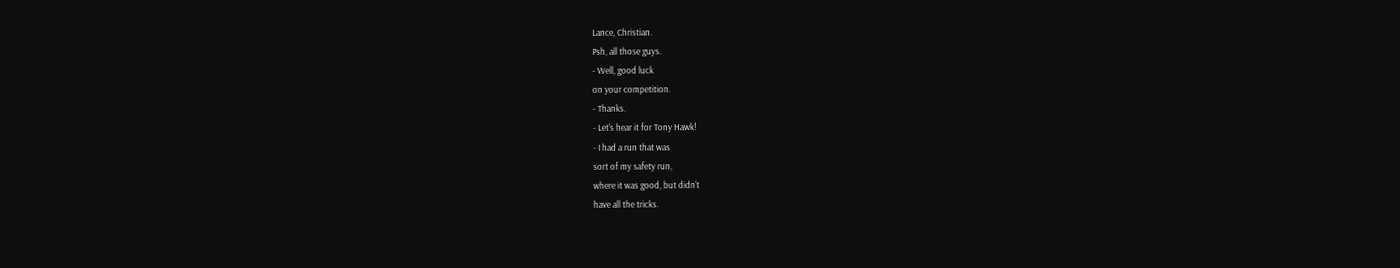Lance, Christian.
Psh, all those guys.
- Well, good luck
on your competition.
- Thanks.
- Let's hear it for Tony Hawk!
- I had a run that was
sort of my safety run,
where it was good, but didn't
have all the tricks.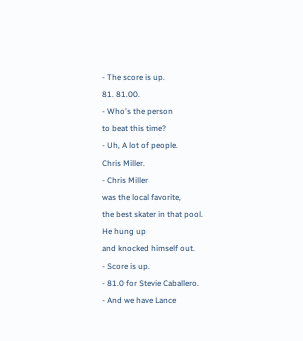- The score is up.
81. 81.00.
- Who's the person
to beat this time?
- Uh, A lot of people.
Chris Miller.
- Chris Miller
was the local favorite,
the best skater in that pool.
He hung up
and knocked himself out.
- Score is up.
- 81.0 for Stevie Caballero.
- And we have Lance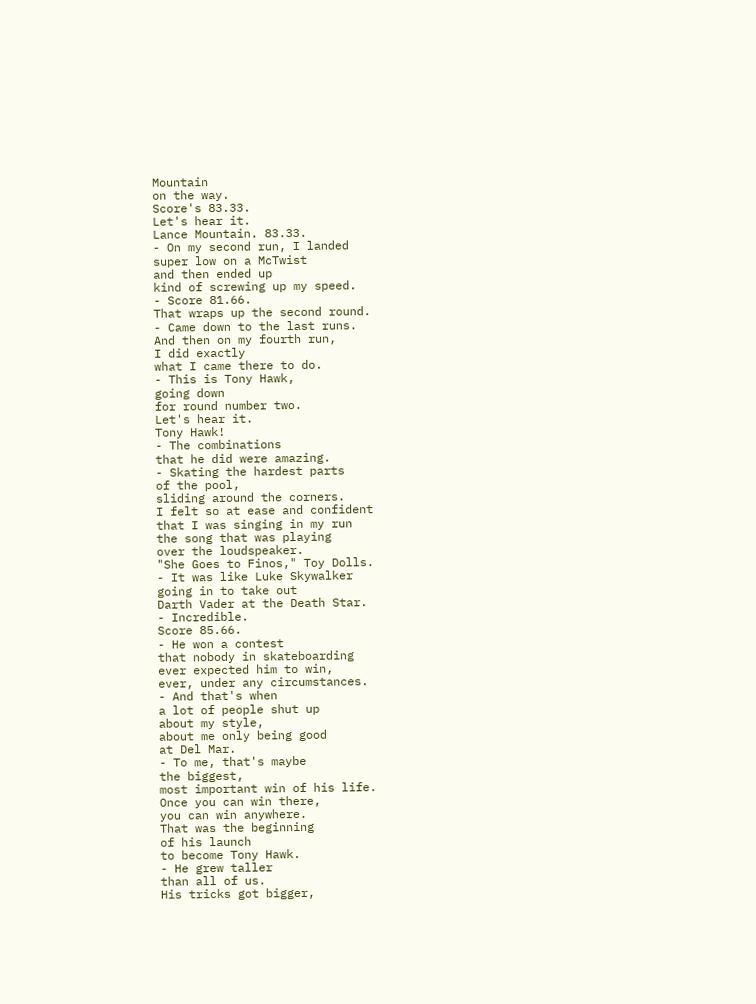Mountain
on the way.
Score's 83.33.
Let's hear it.
Lance Mountain. 83.33.
- On my second run, I landed
super low on a McTwist
and then ended up
kind of screwing up my speed.
- Score 81.66.
That wraps up the second round.
- Came down to the last runs.
And then on my fourth run,
I did exactly
what I came there to do.
- This is Tony Hawk,
going down
for round number two.
Let's hear it.
Tony Hawk!
- The combinations
that he did were amazing.
- Skating the hardest parts
of the pool,
sliding around the corners.
I felt so at ease and confident
that I was singing in my run
the song that was playing
over the loudspeaker.
"She Goes to Finos," Toy Dolls.
- It was like Luke Skywalker
going in to take out
Darth Vader at the Death Star.
- Incredible.
Score 85.66.
- He won a contest
that nobody in skateboarding
ever expected him to win,
ever, under any circumstances.
- And that's when
a lot of people shut up
about my style,
about me only being good
at Del Mar.
- To me, that's maybe
the biggest,
most important win of his life.
Once you can win there,
you can win anywhere.
That was the beginning
of his launch
to become Tony Hawk.
- He grew taller
than all of us.
His tricks got bigger,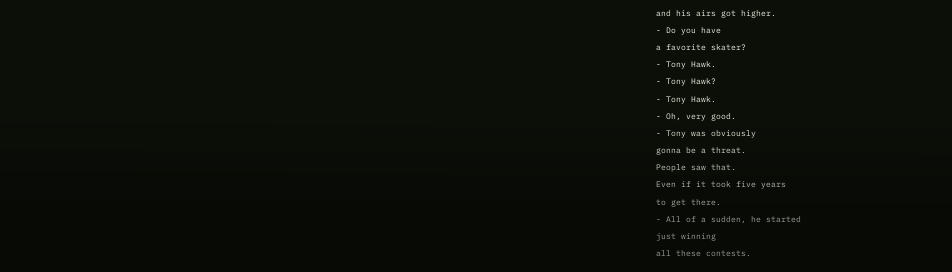and his airs got higher.
- Do you have
a favorite skater?
- Tony Hawk.
- Tony Hawk?
- Tony Hawk.
- Oh, very good.
- Tony was obviously
gonna be a threat.
People saw that.
Even if it took five years
to get there.
- All of a sudden, he started
just winning
all these contests.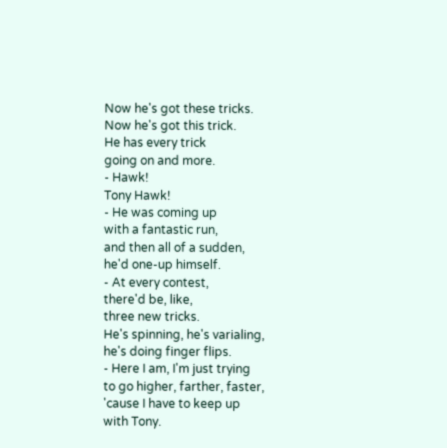Now he's got these tricks.
Now he's got this trick.
He has every trick
going on and more.
- Hawk!
Tony Hawk!
- He was coming up
with a fantastic run,
and then all of a sudden,
he'd one-up himself.
- At every contest,
there'd be, like,
three new tricks.
He's spinning, he's varialing,
he's doing finger flips.
- Here I am, I'm just trying
to go higher, farther, faster,
'cause I have to keep up
with Tony.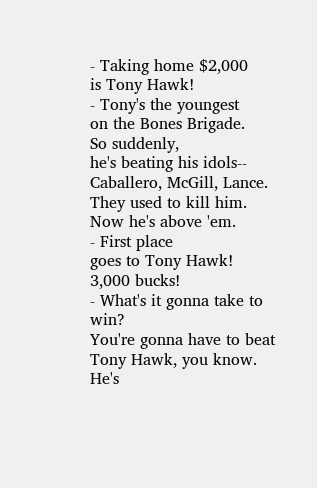- Taking home $2,000
is Tony Hawk!
- Tony's the youngest
on the Bones Brigade.
So suddenly,
he's beating his idols--
Caballero, McGill, Lance.
They used to kill him.
Now he's above 'em.
- First place
goes to Tony Hawk!
3,000 bucks!
- What's it gonna take to win?
You're gonna have to beat
Tony Hawk, you know.
He's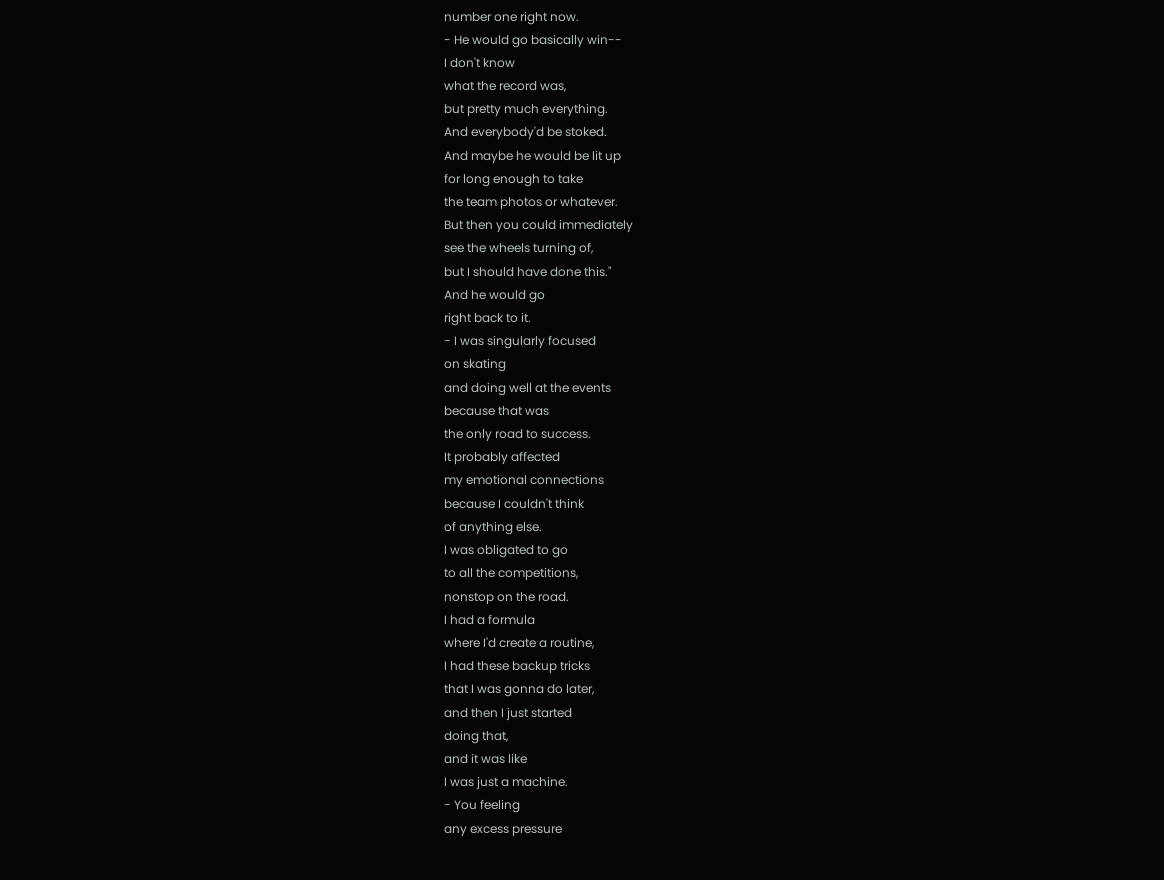number one right now.
- He would go basically win--
I don't know
what the record was,
but pretty much everything.
And everybody'd be stoked.
And maybe he would be lit up
for long enough to take
the team photos or whatever.
But then you could immediately
see the wheels turning of,
but I should have done this."
And he would go
right back to it.
- I was singularly focused
on skating
and doing well at the events
because that was
the only road to success.
It probably affected
my emotional connections
because I couldn't think
of anything else.
I was obligated to go
to all the competitions,
nonstop on the road.
I had a formula
where I'd create a routine,
I had these backup tricks
that I was gonna do later,
and then I just started
doing that,
and it was like
I was just a machine.
- You feeling
any excess pressure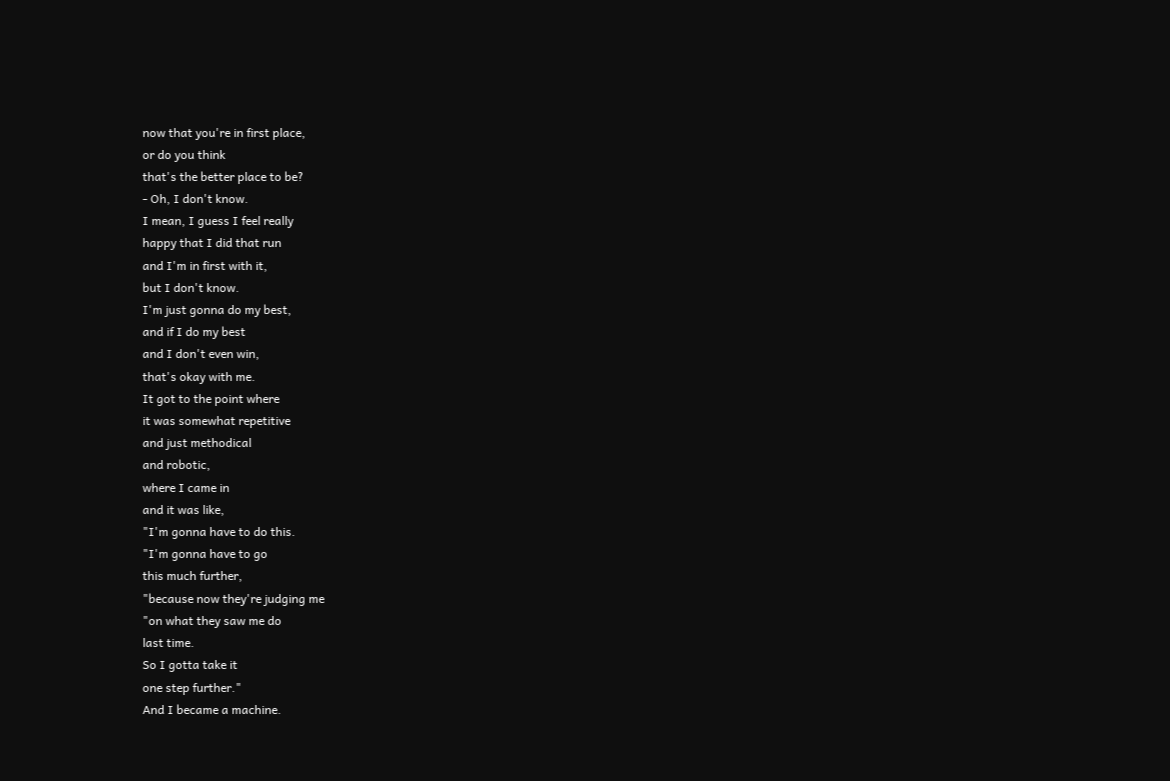now that you're in first place,
or do you think
that's the better place to be?
- Oh, I don't know.
I mean, I guess I feel really
happy that I did that run
and I'm in first with it,
but I don't know.
I'm just gonna do my best,
and if I do my best
and I don't even win,
that's okay with me.
It got to the point where
it was somewhat repetitive
and just methodical
and robotic,
where I came in
and it was like,
"I'm gonna have to do this.
"I'm gonna have to go
this much further,
"because now they're judging me
"on what they saw me do
last time.
So I gotta take it
one step further."
And I became a machine.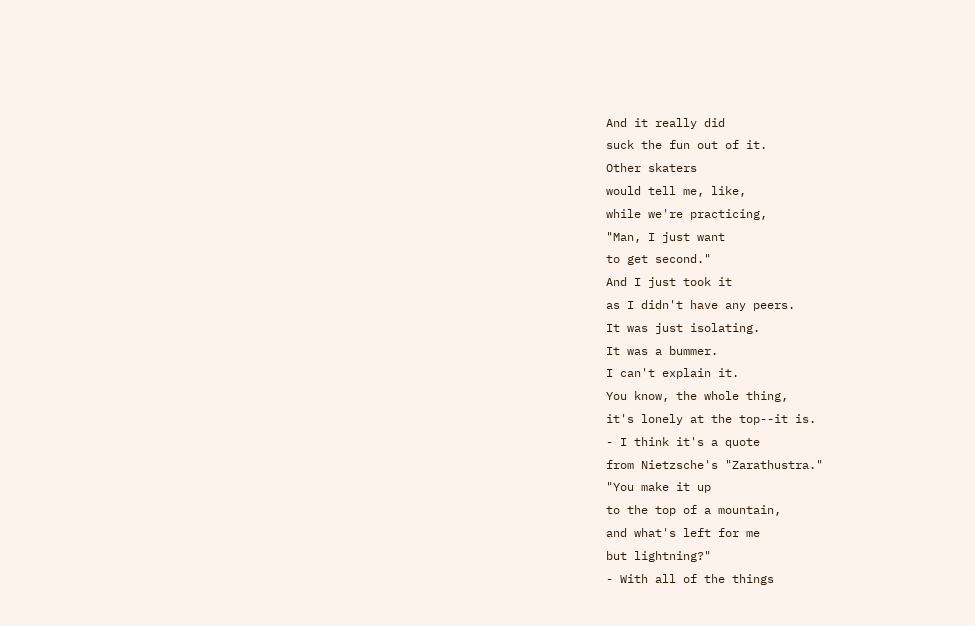And it really did
suck the fun out of it.
Other skaters
would tell me, like,
while we're practicing,
"Man, I just want
to get second."
And I just took it
as I didn't have any peers.
It was just isolating.
It was a bummer.
I can't explain it.
You know, the whole thing,
it's lonely at the top--it is.
- I think it's a quote
from Nietzsche's "Zarathustra."
"You make it up
to the top of a mountain,
and what's left for me
but lightning?"
- With all of the things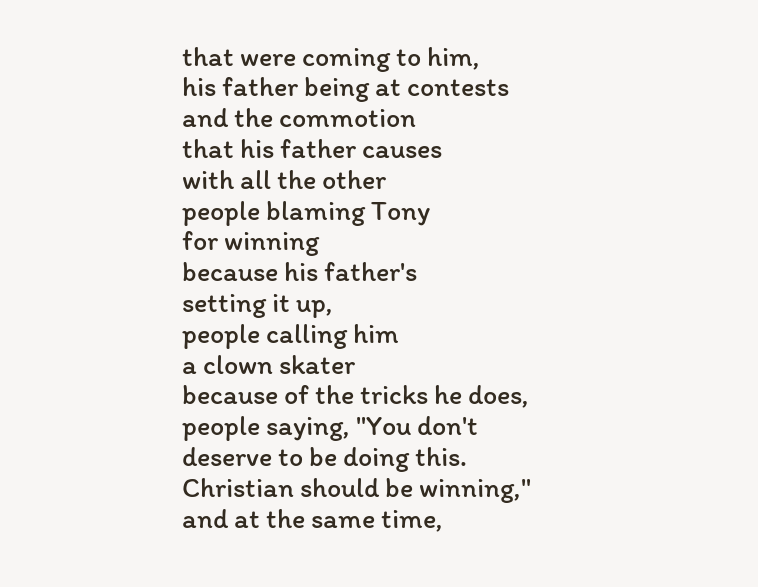that were coming to him,
his father being at contests
and the commotion
that his father causes
with all the other
people blaming Tony
for winning
because his father's
setting it up,
people calling him
a clown skater
because of the tricks he does,
people saying, "You don't
deserve to be doing this.
Christian should be winning,"
and at the same time,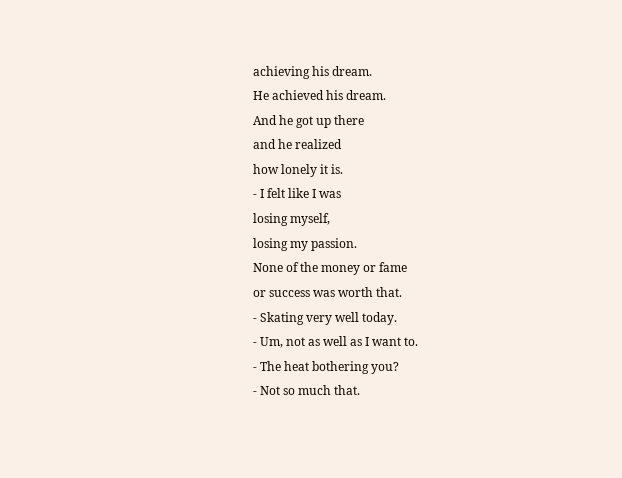achieving his dream.
He achieved his dream.
And he got up there
and he realized
how lonely it is.
- I felt like I was
losing myself,
losing my passion.
None of the money or fame
or success was worth that.
- Skating very well today.
- Um, not as well as I want to.
- The heat bothering you?
- Not so much that.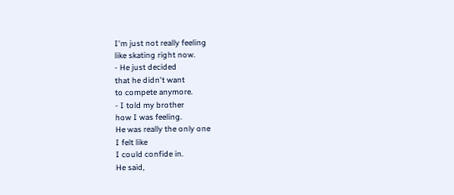I'm just not really feeling
like skating right now.
- He just decided
that he didn't want
to compete anymore.
- I told my brother
how I was feeling.
He was really the only one
I felt like
I could confide in.
He said,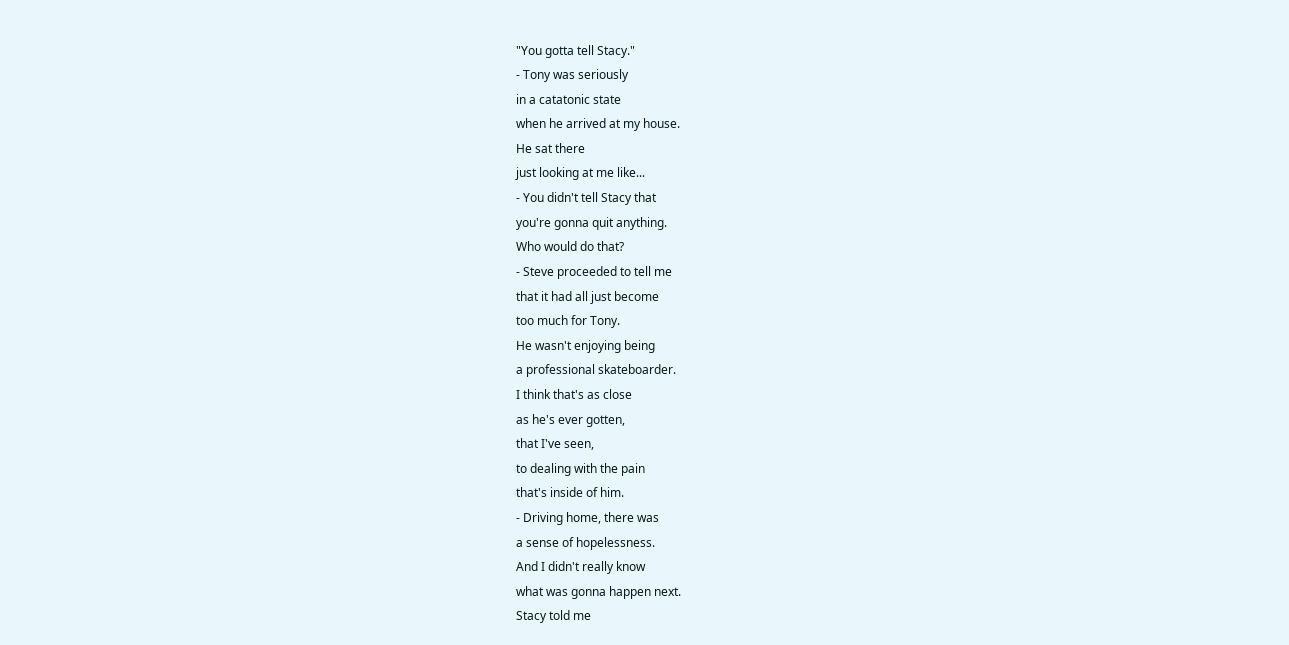"You gotta tell Stacy."
- Tony was seriously
in a catatonic state
when he arrived at my house.
He sat there
just looking at me like...
- You didn't tell Stacy that
you're gonna quit anything.
Who would do that?
- Steve proceeded to tell me
that it had all just become
too much for Tony.
He wasn't enjoying being
a professional skateboarder.
I think that's as close
as he's ever gotten,
that I've seen,
to dealing with the pain
that's inside of him.
- Driving home, there was
a sense of hopelessness.
And I didn't really know
what was gonna happen next.
Stacy told me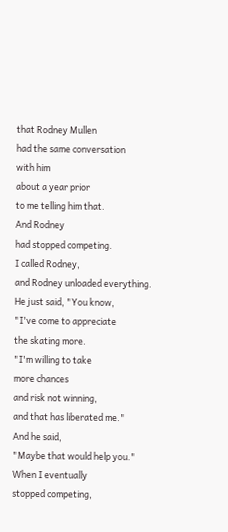that Rodney Mullen
had the same conversation
with him
about a year prior
to me telling him that.
And Rodney
had stopped competing.
I called Rodney,
and Rodney unloaded everything.
He just said, "You know,
"I've come to appreciate
the skating more.
"I'm willing to take
more chances
and risk not winning,
and that has liberated me."
And he said,
"Maybe that would help you."
When I eventually
stopped competing,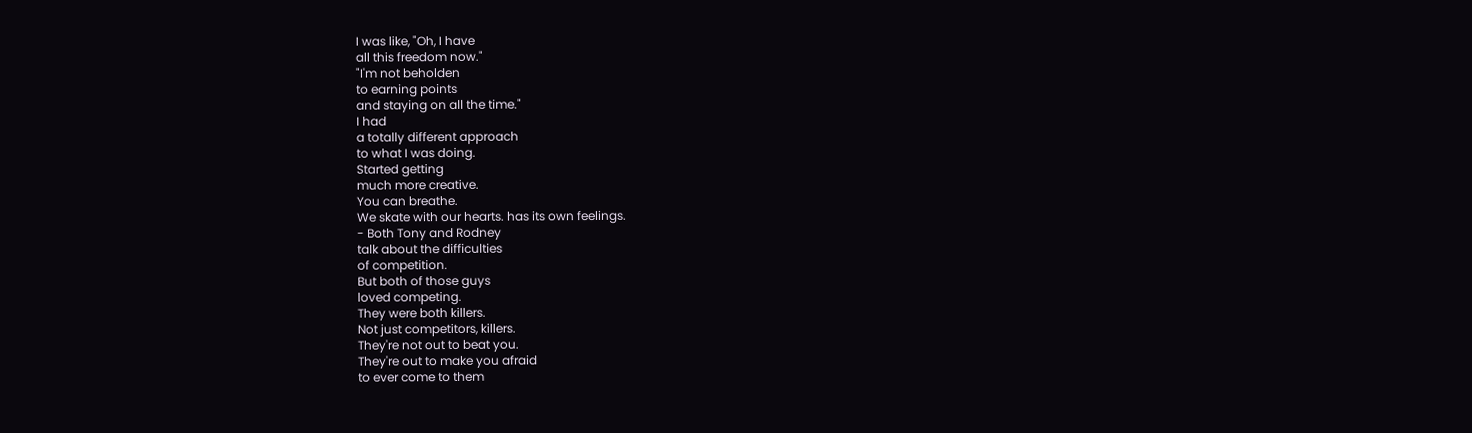I was like, "Oh, I have
all this freedom now."
"I'm not beholden
to earning points
and staying on all the time."
I had
a totally different approach
to what I was doing.
Started getting
much more creative.
You can breathe.
We skate with our hearts. has its own feelings.
- Both Tony and Rodney
talk about the difficulties
of competition.
But both of those guys
loved competing.
They were both killers.
Not just competitors, killers.
They're not out to beat you.
They're out to make you afraid
to ever come to them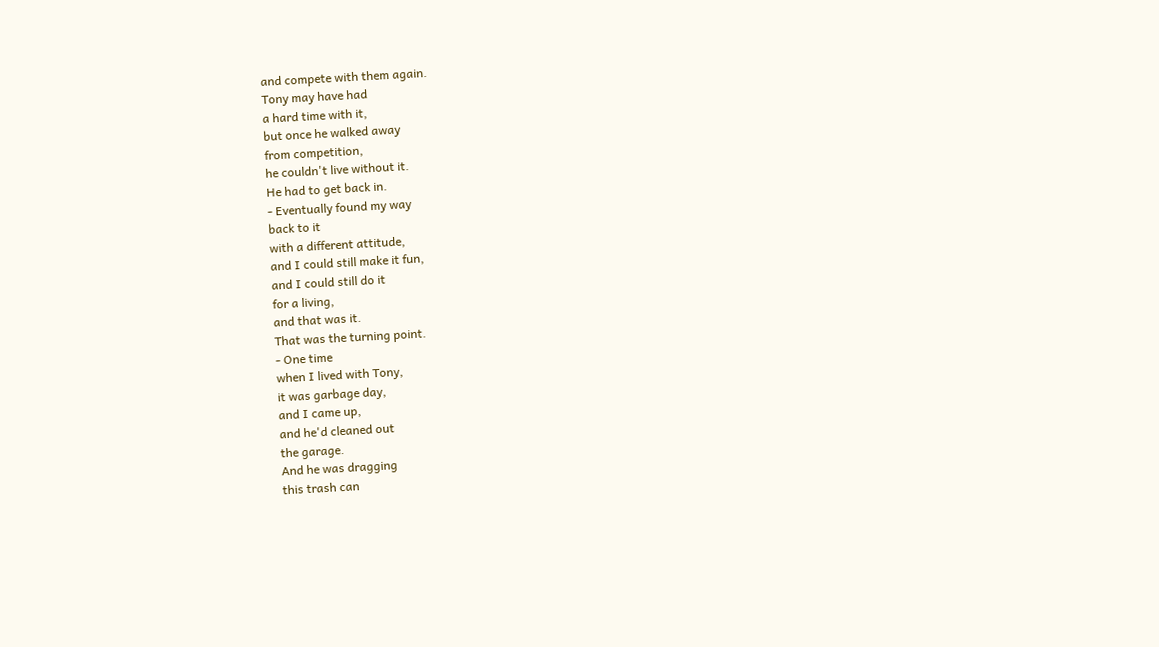and compete with them again.
Tony may have had
a hard time with it,
but once he walked away
from competition,
he couldn't live without it.
He had to get back in.
- Eventually found my way
back to it
with a different attitude,
and I could still make it fun,
and I could still do it
for a living,
and that was it.
That was the turning point.
- One time
when I lived with Tony,
it was garbage day,
and I came up,
and he'd cleaned out
the garage.
And he was dragging
this trash can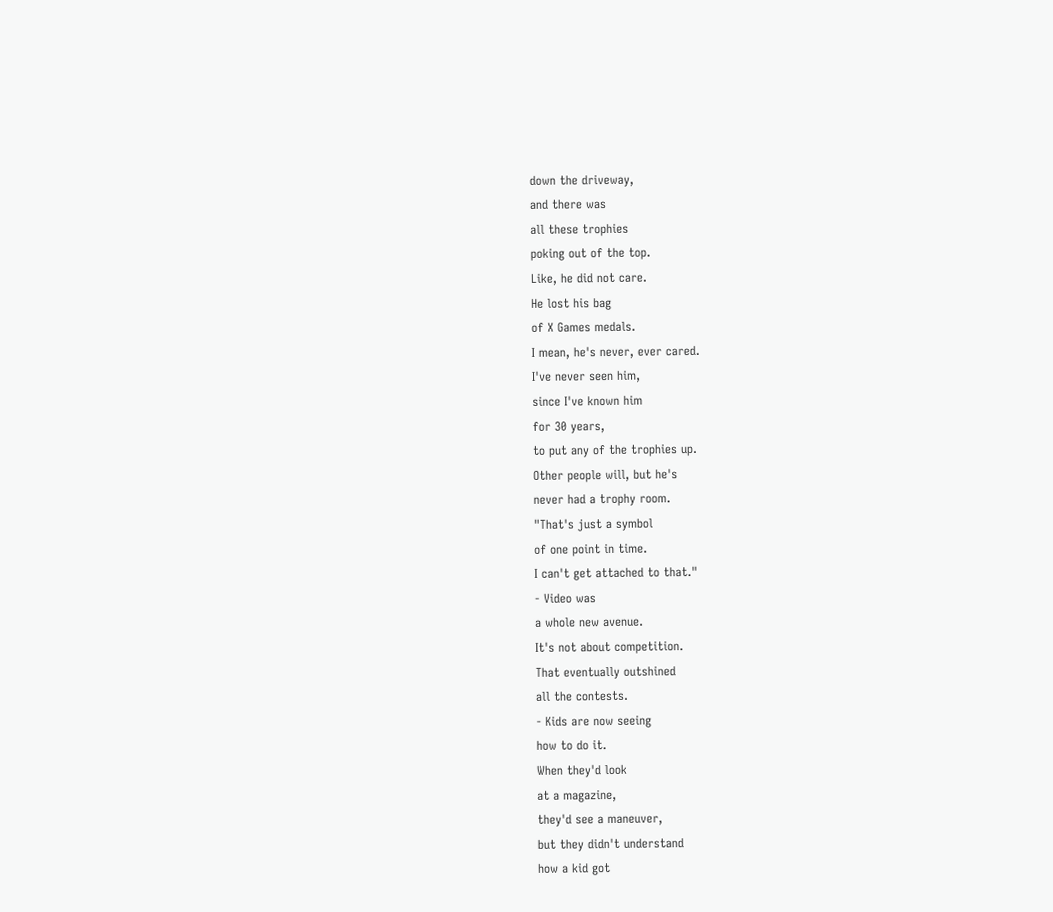down the driveway,
and there was
all these trophies
poking out of the top.
Like, he did not care.
He lost his bag
of X Games medals.
I mean, he's never, ever cared.
I've never seen him,
since I've known him
for 30 years,
to put any of the trophies up.
Other people will, but he's
never had a trophy room.
"That's just a symbol
of one point in time.
I can't get attached to that."
- Video was
a whole new avenue.
It's not about competition.
That eventually outshined
all the contests.
- Kids are now seeing
how to do it.
When they'd look
at a magazine,
they'd see a maneuver,
but they didn't understand
how a kid got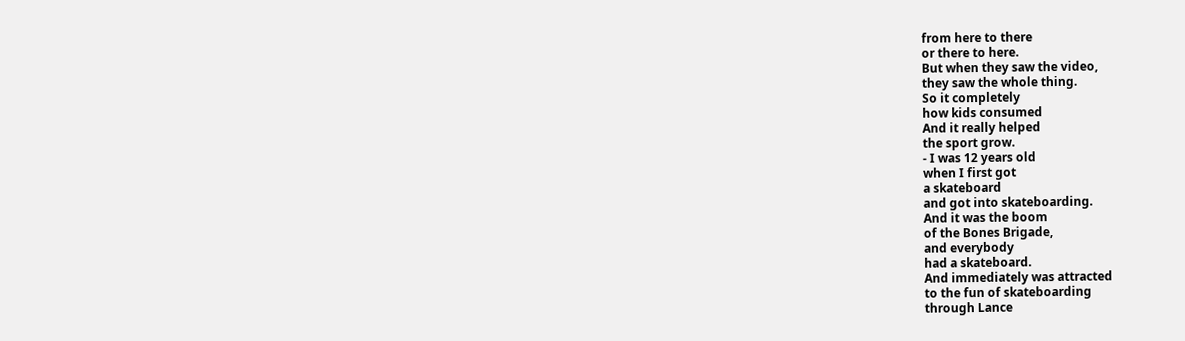from here to there
or there to here.
But when they saw the video,
they saw the whole thing.
So it completely
how kids consumed
And it really helped
the sport grow.
- I was 12 years old
when I first got
a skateboard
and got into skateboarding.
And it was the boom
of the Bones Brigade,
and everybody
had a skateboard.
And immediately was attracted
to the fun of skateboarding
through Lance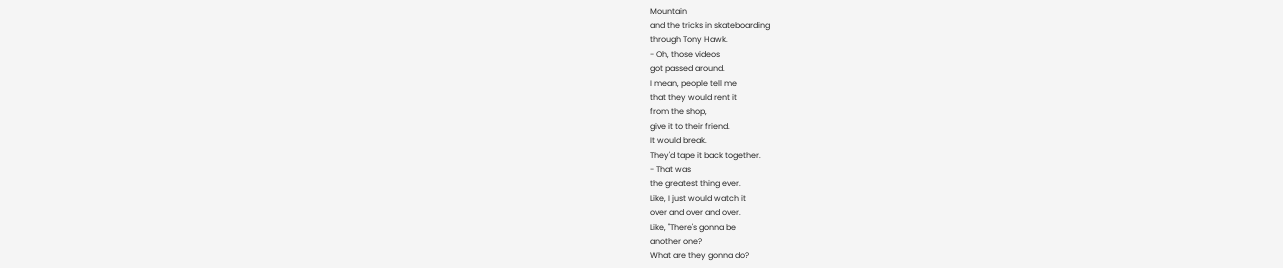Mountain
and the tricks in skateboarding
through Tony Hawk.
- Oh, those videos
got passed around.
I mean, people tell me
that they would rent it
from the shop,
give it to their friend.
It would break.
They'd tape it back together.
- That was
the greatest thing ever.
Like, I just would watch it
over and over and over.
Like, "There's gonna be
another one?
What are they gonna do?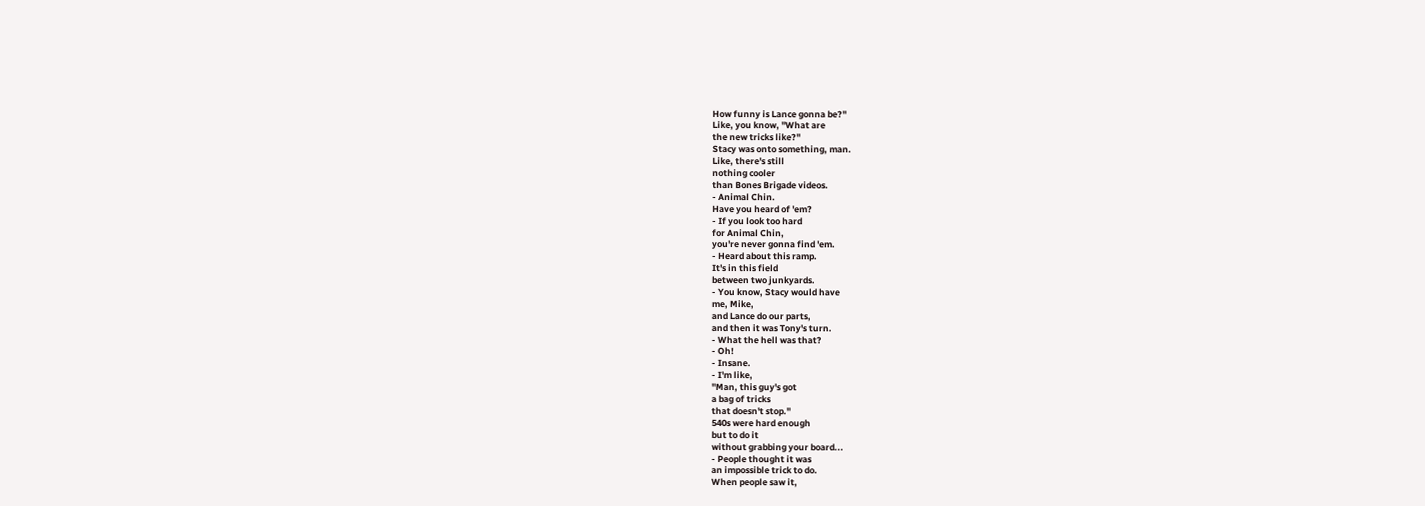How funny is Lance gonna be?"
Like, you know, "What are
the new tricks like?"
Stacy was onto something, man.
Like, there's still
nothing cooler
than Bones Brigade videos.
- Animal Chin.
Have you heard of 'em?
- If you look too hard
for Animal Chin,
you're never gonna find 'em.
- Heard about this ramp.
It's in this field
between two junkyards.
- You know, Stacy would have
me, Mike,
and Lance do our parts,
and then it was Tony's turn.
- What the hell was that?
- Oh!
- Insane.
- I'm like,
"Man, this guy's got
a bag of tricks
that doesn't stop."
540s were hard enough
but to do it
without grabbing your board...
- People thought it was
an impossible trick to do.
When people saw it,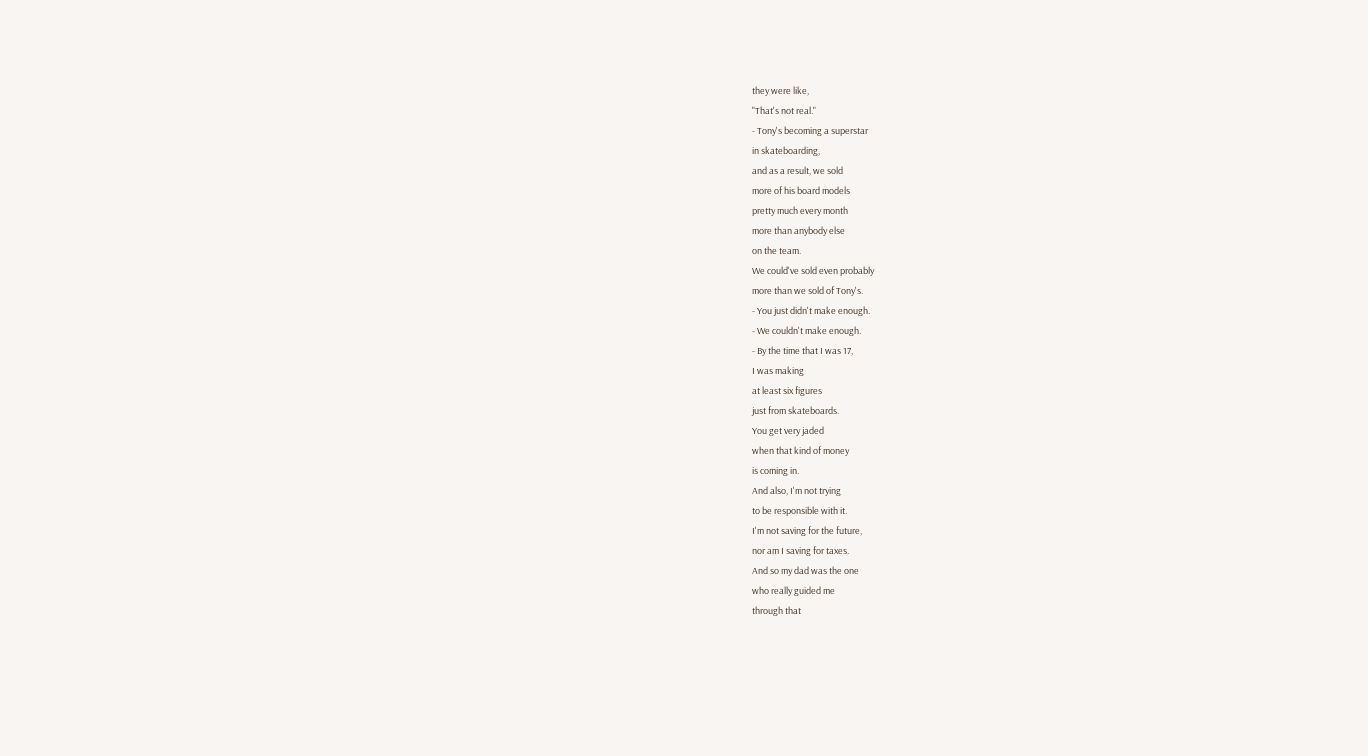they were like,
"That's not real."
- Tony's becoming a superstar
in skateboarding,
and as a result, we sold
more of his board models
pretty much every month
more than anybody else
on the team.
We could've sold even probably
more than we sold of Tony's.
- You just didn't make enough.
- We couldn't make enough.
- By the time that I was 17,
I was making
at least six figures
just from skateboards.
You get very jaded
when that kind of money
is coming in.
And also, I'm not trying
to be responsible with it.
I'm not saving for the future,
nor am I saving for taxes.
And so my dad was the one
who really guided me
through that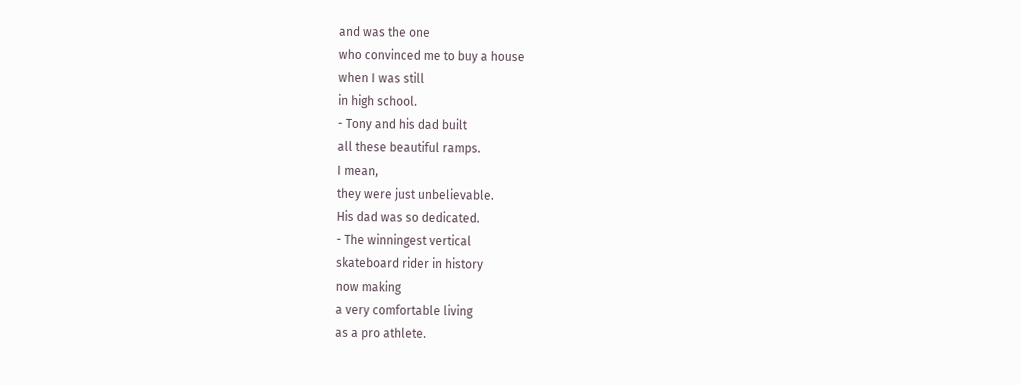and was the one
who convinced me to buy a house
when I was still
in high school.
- Tony and his dad built
all these beautiful ramps.
I mean,
they were just unbelievable.
His dad was so dedicated.
- The winningest vertical
skateboard rider in history
now making
a very comfortable living
as a pro athlete.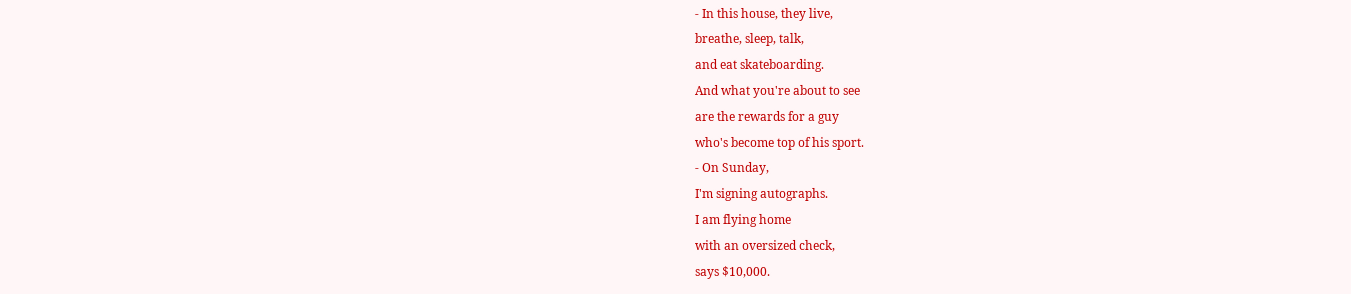- In this house, they live,
breathe, sleep, talk,
and eat skateboarding.
And what you're about to see
are the rewards for a guy
who's become top of his sport.
- On Sunday,
I'm signing autographs.
I am flying home
with an oversized check,
says $10,000.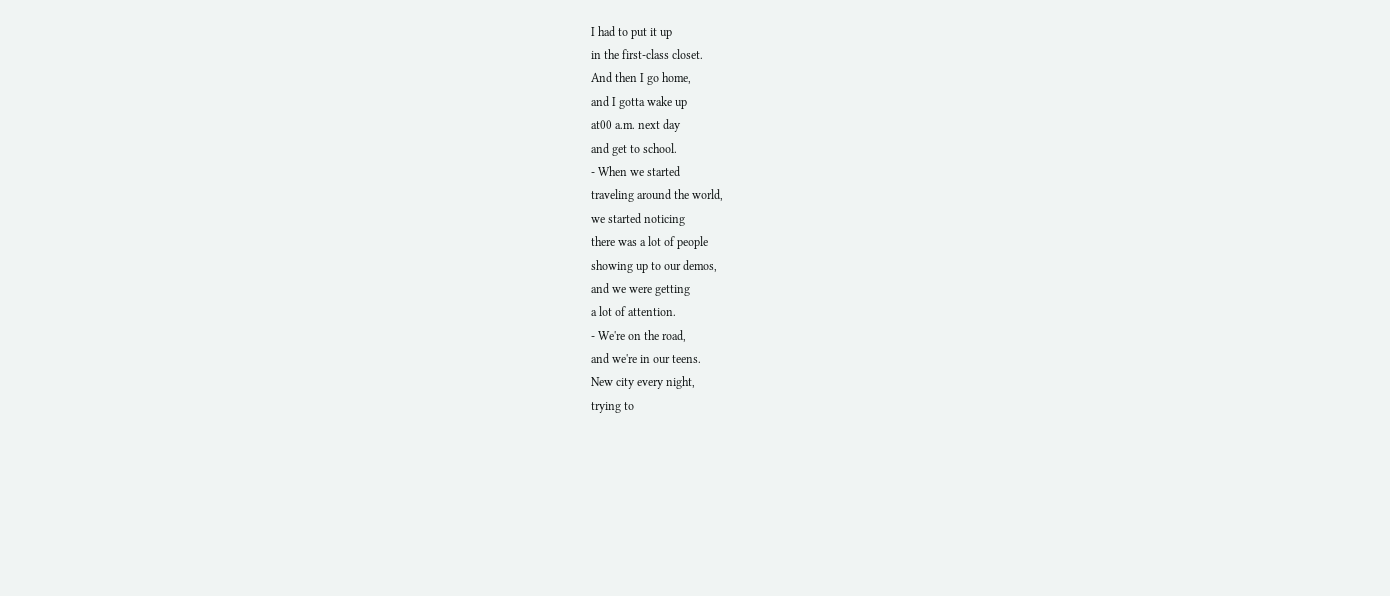I had to put it up
in the first-class closet.
And then I go home,
and I gotta wake up
at00 a.m. next day
and get to school.
- When we started
traveling around the world,
we started noticing
there was a lot of people
showing up to our demos,
and we were getting
a lot of attention.
- We're on the road,
and we're in our teens.
New city every night,
trying to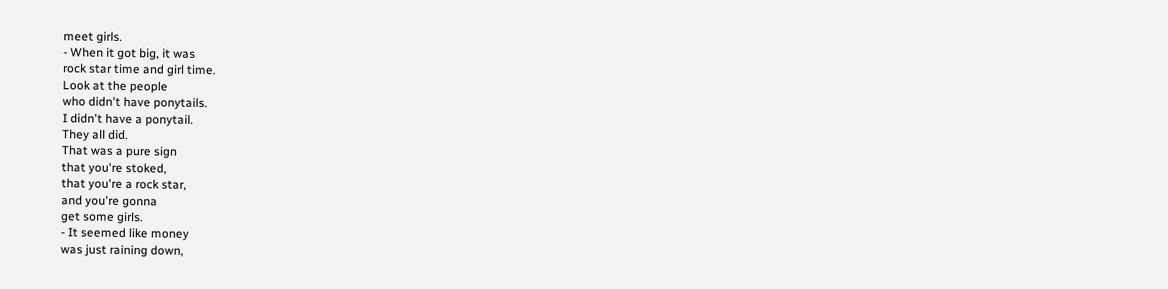meet girls.
- When it got big, it was
rock star time and girl time.
Look at the people
who didn't have ponytails.
I didn't have a ponytail.
They all did.
That was a pure sign
that you're stoked,
that you're a rock star,
and you're gonna
get some girls.
- It seemed like money
was just raining down,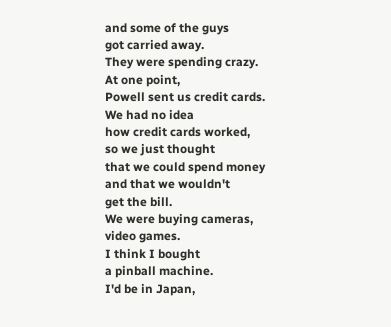and some of the guys
got carried away.
They were spending crazy.
At one point,
Powell sent us credit cards.
We had no idea
how credit cards worked,
so we just thought
that we could spend money
and that we wouldn't
get the bill.
We were buying cameras,
video games.
I think I bought
a pinball machine.
I'd be in Japan,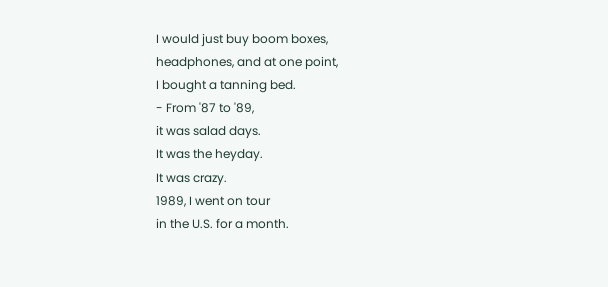I would just buy boom boxes,
headphones, and at one point,
I bought a tanning bed.
- From '87 to '89,
it was salad days.
It was the heyday.
It was crazy.
1989, I went on tour
in the U.S. for a month.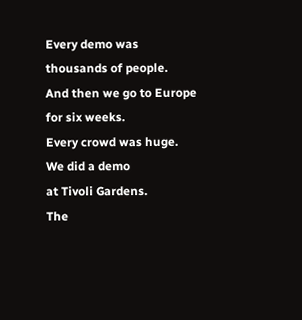Every demo was
thousands of people.
And then we go to Europe
for six weeks.
Every crowd was huge.
We did a demo
at Tivoli Gardens.
The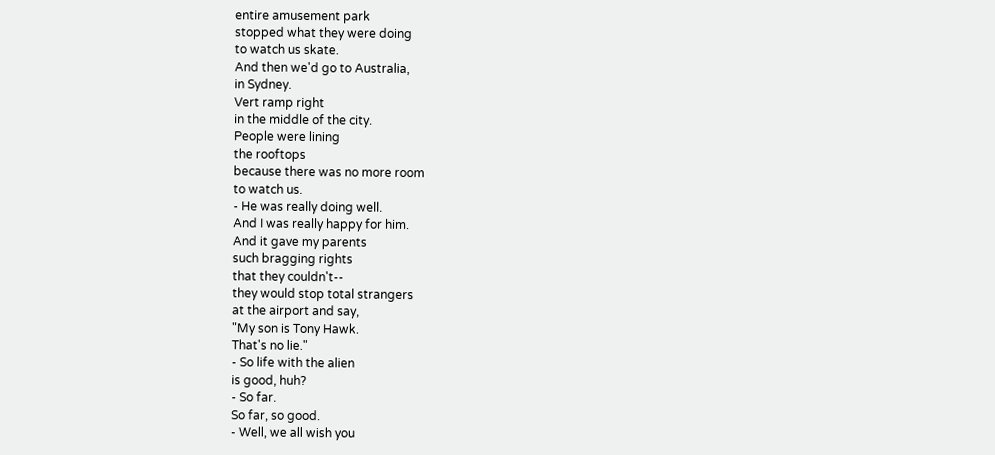entire amusement park
stopped what they were doing
to watch us skate.
And then we'd go to Australia,
in Sydney.
Vert ramp right
in the middle of the city.
People were lining
the rooftops
because there was no more room
to watch us.
- He was really doing well.
And I was really happy for him.
And it gave my parents
such bragging rights
that they couldn't--
they would stop total strangers
at the airport and say,
"My son is Tony Hawk.
That's no lie."
- So life with the alien
is good, huh?
- So far.
So far, so good.
- Well, we all wish you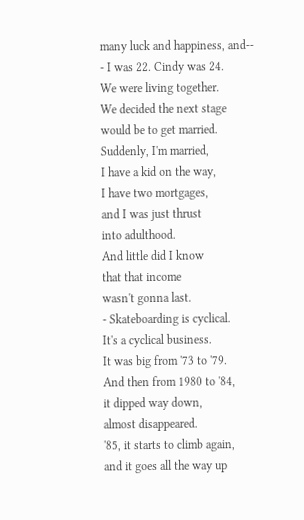many luck and happiness, and--
- I was 22. Cindy was 24.
We were living together.
We decided the next stage
would be to get married.
Suddenly, I'm married,
I have a kid on the way,
I have two mortgages,
and I was just thrust
into adulthood.
And little did I know
that that income
wasn't gonna last.
- Skateboarding is cyclical.
It's a cyclical business.
It was big from '73 to '79.
And then from 1980 to '84,
it dipped way down,
almost disappeared.
'85, it starts to climb again,
and it goes all the way up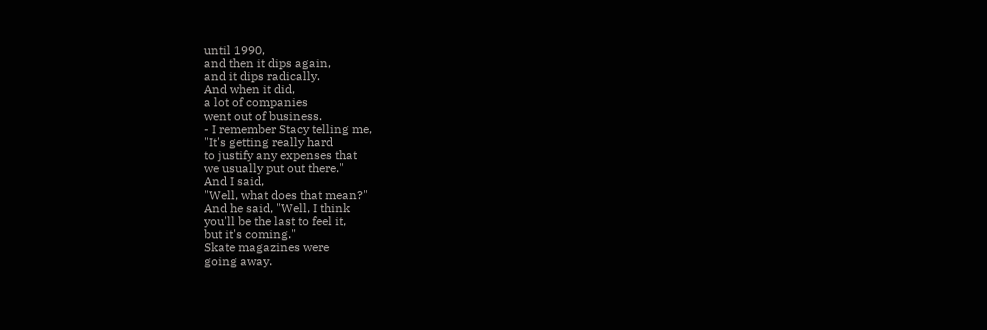until 1990,
and then it dips again,
and it dips radically.
And when it did,
a lot of companies
went out of business.
- I remember Stacy telling me,
"It's getting really hard
to justify any expenses that
we usually put out there."
And I said,
"Well, what does that mean?"
And he said, "Well, I think
you'll be the last to feel it,
but it's coming."
Skate magazines were
going away.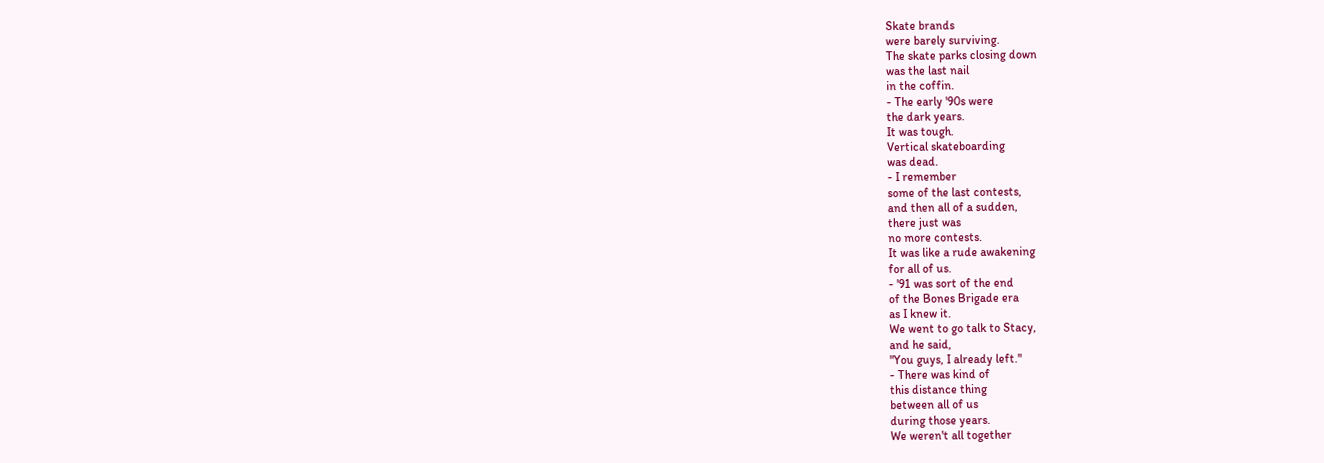Skate brands
were barely surviving.
The skate parks closing down
was the last nail
in the coffin.
- The early '90s were
the dark years.
It was tough.
Vertical skateboarding
was dead.
- I remember
some of the last contests,
and then all of a sudden,
there just was
no more contests.
It was like a rude awakening
for all of us.
- '91 was sort of the end
of the Bones Brigade era
as I knew it.
We went to go talk to Stacy,
and he said,
"You guys, I already left."
- There was kind of
this distance thing
between all of us
during those years.
We weren't all together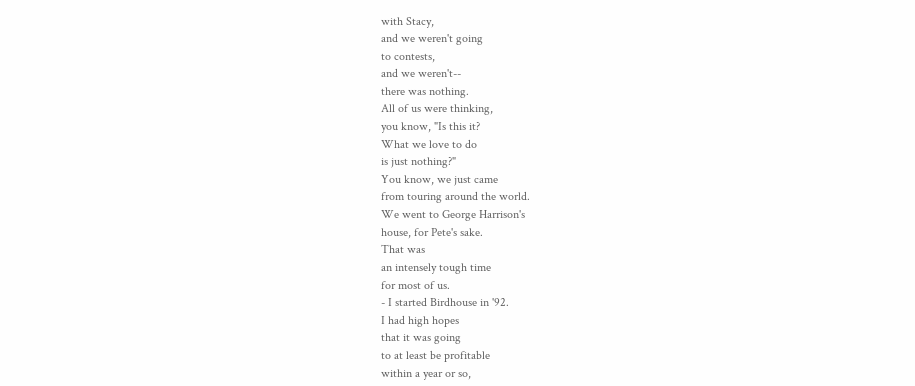with Stacy,
and we weren't going
to contests,
and we weren't--
there was nothing.
All of us were thinking,
you know, "Is this it?
What we love to do
is just nothing?"
You know, we just came
from touring around the world.
We went to George Harrison's
house, for Pete's sake.
That was
an intensely tough time
for most of us.
- I started Birdhouse in '92.
I had high hopes
that it was going
to at least be profitable
within a year or so,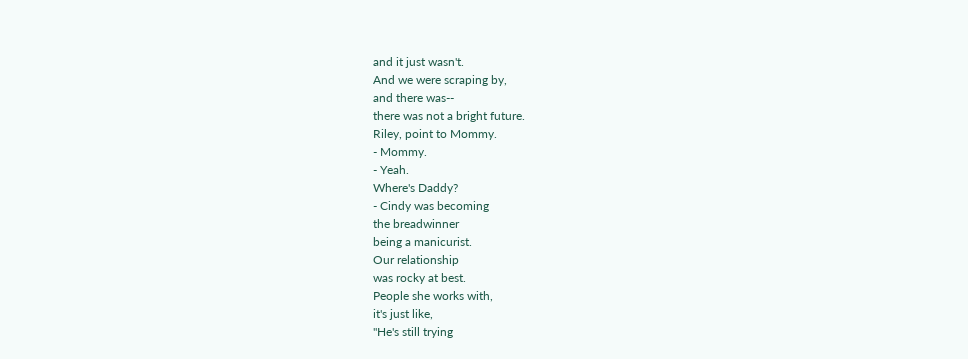and it just wasn't.
And we were scraping by,
and there was--
there was not a bright future.
Riley, point to Mommy.
- Mommy.
- Yeah.
Where's Daddy?
- Cindy was becoming
the breadwinner
being a manicurist.
Our relationship
was rocky at best.
People she works with,
it's just like,
"He's still trying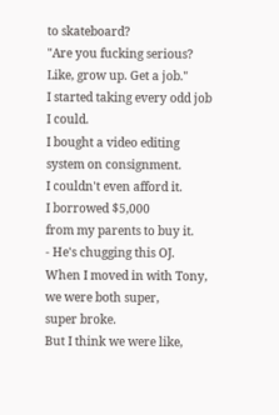to skateboard?
"Are you fucking serious?
Like, grow up. Get a job."
I started taking every odd job
I could.
I bought a video editing
system on consignment.
I couldn't even afford it.
I borrowed $5,000
from my parents to buy it.
- He's chugging this OJ.
When I moved in with Tony,
we were both super,
super broke.
But I think we were like,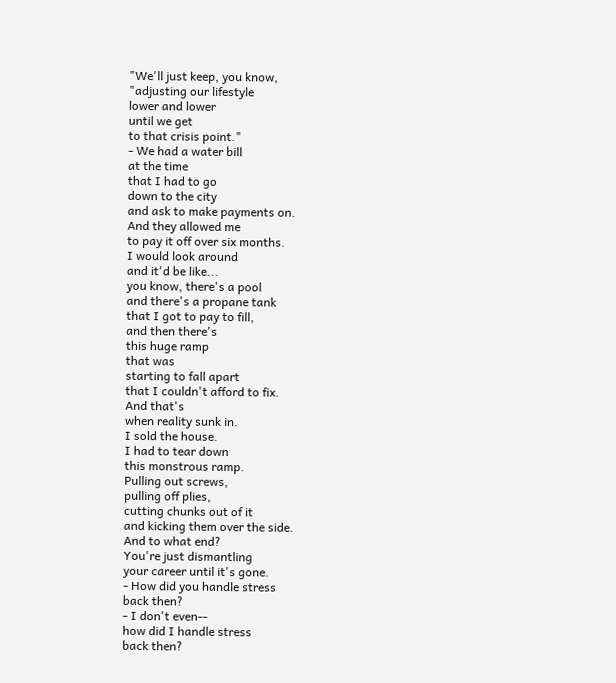"We'll just keep, you know,
"adjusting our lifestyle
lower and lower
until we get
to that crisis point."
- We had a water bill
at the time
that I had to go
down to the city
and ask to make payments on.
And they allowed me
to pay it off over six months.
I would look around
and it'd be like...
you know, there's a pool
and there's a propane tank
that I got to pay to fill,
and then there's
this huge ramp
that was
starting to fall apart
that I couldn't afford to fix.
And that's
when reality sunk in.
I sold the house.
I had to tear down
this monstrous ramp.
Pulling out screws,
pulling off plies,
cutting chunks out of it
and kicking them over the side.
And to what end?
You're just dismantling
your career until it's gone.
- How did you handle stress
back then?
- I don't even--
how did I handle stress
back then?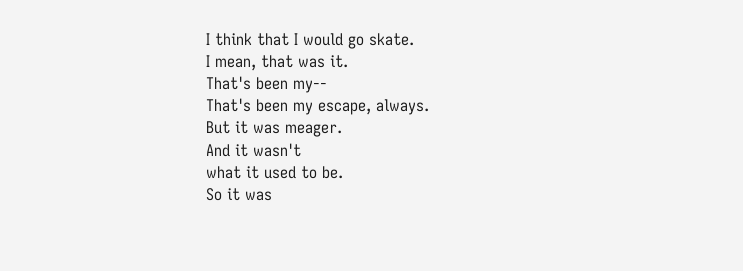I think that I would go skate.
I mean, that was it.
That's been my--
That's been my escape, always.
But it was meager.
And it wasn't
what it used to be.
So it was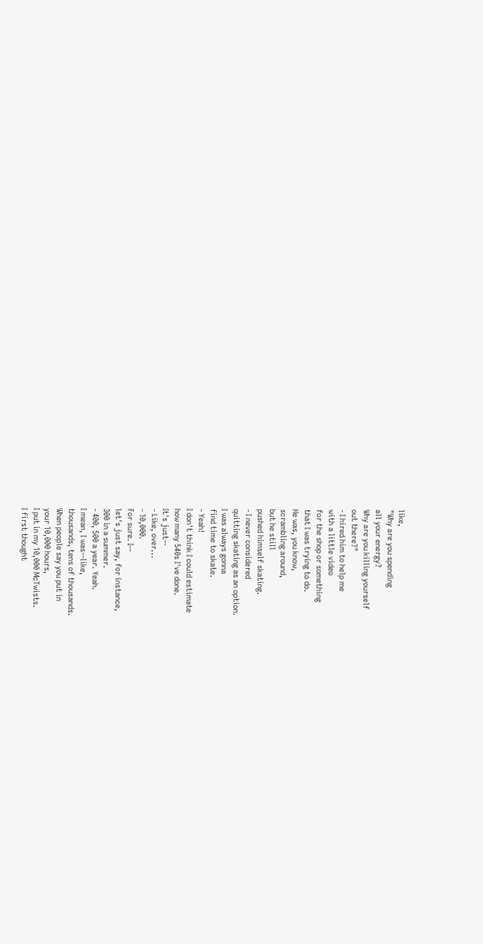like,
"Why are you spending
all your energy?
Why are you killing yourself
out there?"
- I hired him to help me
with a little video
for the shop or something
that I was trying to do.
He was, you know,
scrambling around,
but he still
pushed himself skating.
- I never considered
quitting skating as an option.
I was always gonna
find time to skate.
- Yeah!
I don't think I could estimate
how many 540s I've done.
It's just--
- Like, over...
- 10,000.
For sure. I--
let's just say, for instance,
300 in a summer.
- 400, 500 a year. Yeah.
I mean, I was--like,
thousands, tens of thousands.
When people say you put in
your 10,000 hours,
I put in my 10,000 McTwists.
I first thought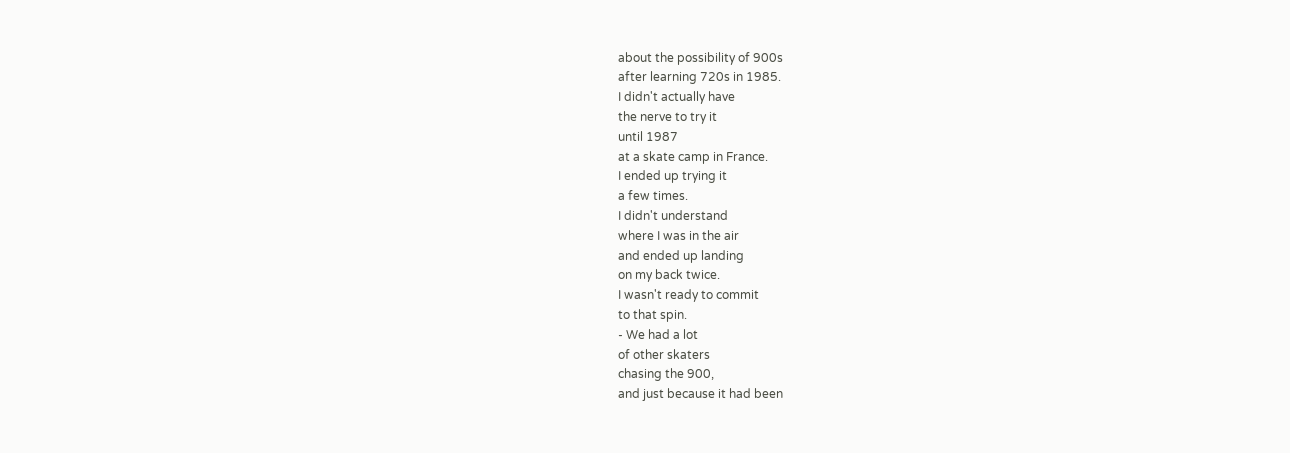about the possibility of 900s
after learning 720s in 1985.
I didn't actually have
the nerve to try it
until 1987
at a skate camp in France.
I ended up trying it
a few times.
I didn't understand
where I was in the air
and ended up landing
on my back twice.
I wasn't ready to commit
to that spin.
- We had a lot
of other skaters
chasing the 900,
and just because it had been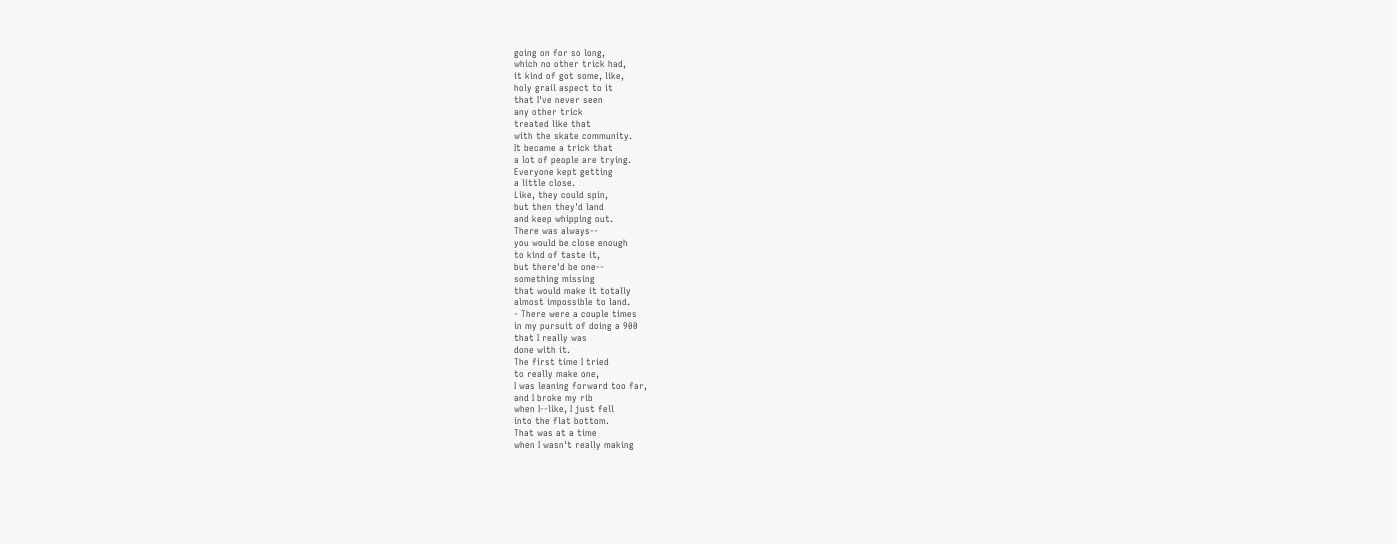going on for so long,
which no other trick had,
it kind of got some, like,
holy grail aspect to it
that I've never seen
any other trick
treated like that
with the skate community.
It became a trick that
a lot of people are trying.
Everyone kept getting
a little close.
Like, they could spin,
but then they'd land
and keep whipping out.
There was always--
you would be close enough
to kind of taste it,
but there'd be one--
something missing
that would make it totally
almost impossible to land.
- There were a couple times
in my pursuit of doing a 900
that I really was
done with it.
The first time I tried
to really make one,
I was leaning forward too far,
and I broke my rib
when I--like, I just fell
into the flat bottom.
That was at a time
when I wasn't really making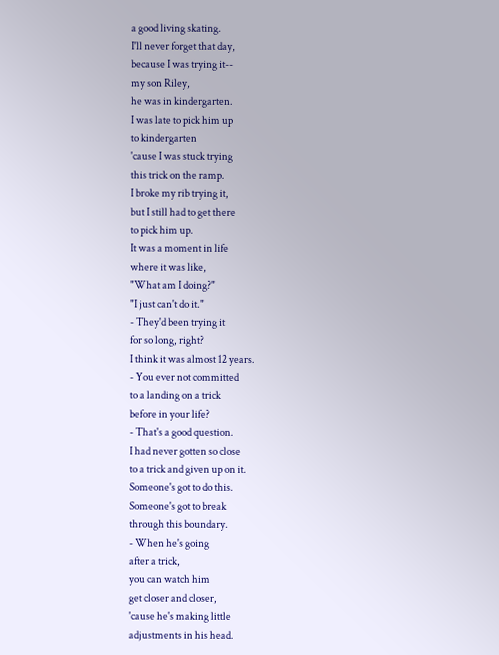a good living skating.
I'll never forget that day,
because I was trying it--
my son Riley,
he was in kindergarten.
I was late to pick him up
to kindergarten
'cause I was stuck trying
this trick on the ramp.
I broke my rib trying it,
but I still had to get there
to pick him up.
It was a moment in life
where it was like,
"What am I doing?"
"I just can't do it."
- They'd been trying it
for so long, right?
I think it was almost 12 years.
- You ever not committed
to a landing on a trick
before in your life?
- That's a good question.
I had never gotten so close
to a trick and given up on it.
Someone's got to do this.
Someone's got to break
through this boundary.
- When he's going
after a trick,
you can watch him
get closer and closer,
'cause he's making little
adjustments in his head.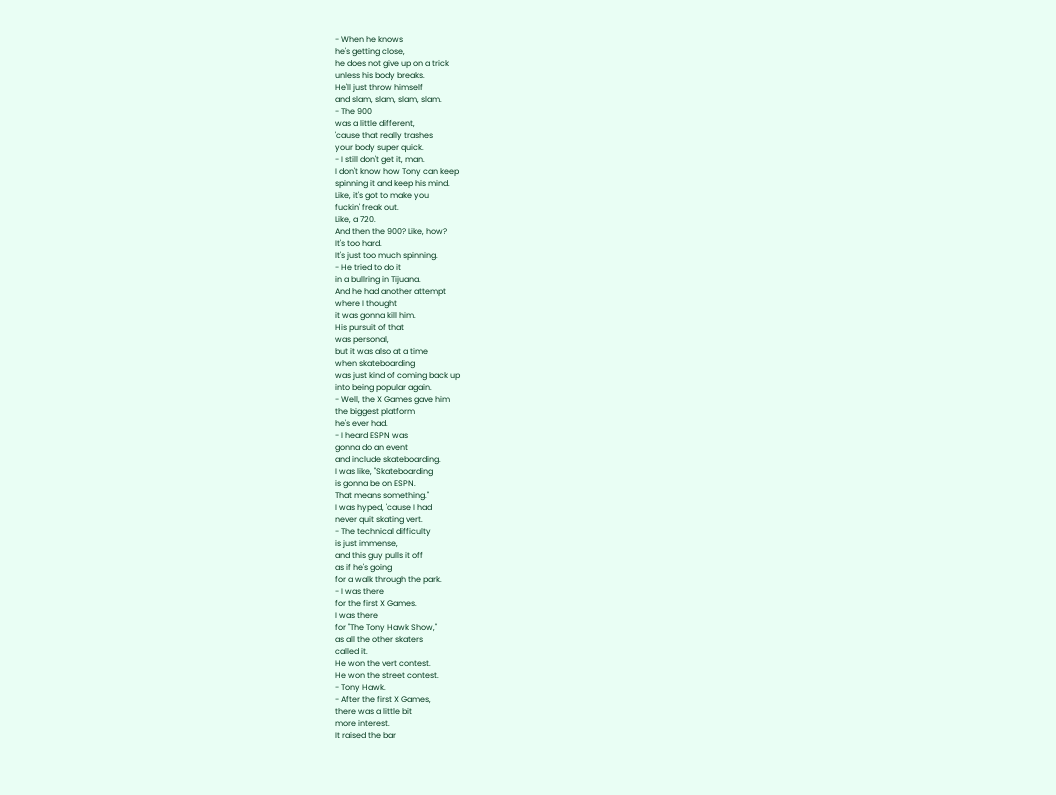- When he knows
he's getting close,
he does not give up on a trick
unless his body breaks.
He'll just throw himself
and slam, slam, slam, slam.
- The 900
was a little different,
'cause that really trashes
your body super quick.
- I still don't get it, man.
I don't know how Tony can keep
spinning it and keep his mind.
Like, it's got to make you
fuckin' freak out.
Like, a 720.
And then the 900? Like, how?
It's too hard.
It's just too much spinning.
- He tried to do it
in a bullring in Tijuana.
And he had another attempt
where I thought
it was gonna kill him.
His pursuit of that
was personal,
but it was also at a time
when skateboarding
was just kind of coming back up
into being popular again.
- Well, the X Games gave him
the biggest platform
he's ever had.
- I heard ESPN was
gonna do an event
and include skateboarding.
I was like, "Skateboarding
is gonna be on ESPN.
That means something."
I was hyped, 'cause I had
never quit skating vert.
- The technical difficulty
is just immense,
and this guy pulls it off
as if he's going
for a walk through the park.
- I was there
for the first X Games.
I was there
for "The Tony Hawk Show,"
as all the other skaters
called it.
He won the vert contest.
He won the street contest.
- Tony Hawk.
- After the first X Games,
there was a little bit
more interest.
It raised the bar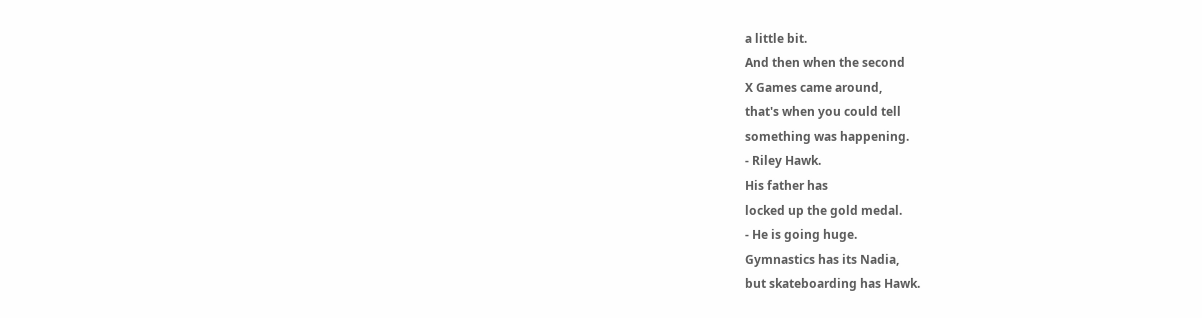a little bit.
And then when the second
X Games came around,
that's when you could tell
something was happening.
- Riley Hawk.
His father has
locked up the gold medal.
- He is going huge.
Gymnastics has its Nadia,
but skateboarding has Hawk.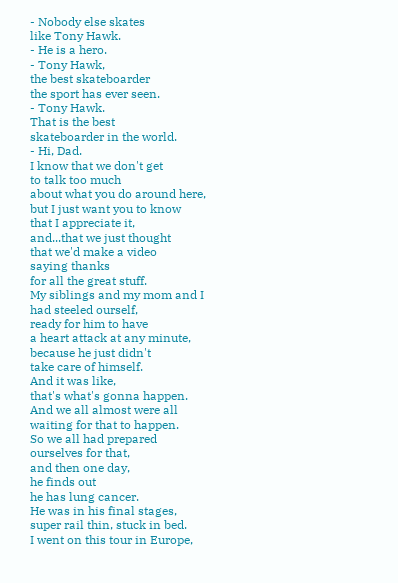- Nobody else skates
like Tony Hawk.
- He is a hero.
- Tony Hawk,
the best skateboarder
the sport has ever seen.
- Tony Hawk.
That is the best
skateboarder in the world.
- Hi, Dad.
I know that we don't get
to talk too much
about what you do around here,
but I just want you to know
that I appreciate it,
and...that we just thought
that we'd make a video
saying thanks
for all the great stuff.
My siblings and my mom and I
had steeled ourself,
ready for him to have
a heart attack at any minute,
because he just didn't
take care of himself.
And it was like,
that's what's gonna happen.
And we all almost were all
waiting for that to happen.
So we all had prepared
ourselves for that,
and then one day,
he finds out
he has lung cancer.
He was in his final stages,
super rail thin, stuck in bed.
I went on this tour in Europe,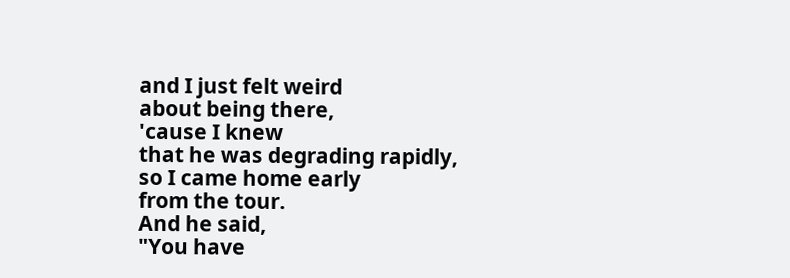and I just felt weird
about being there,
'cause I knew
that he was degrading rapidly,
so I came home early
from the tour.
And he said,
"You have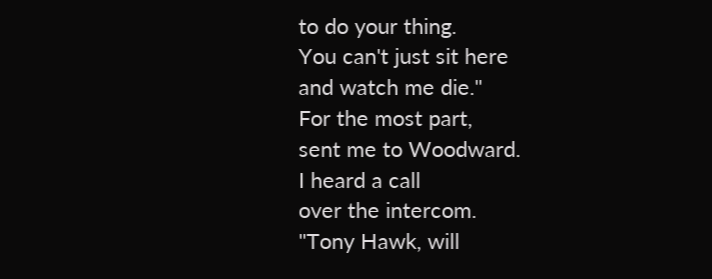to do your thing.
You can't just sit here
and watch me die."
For the most part,
sent me to Woodward.
I heard a call
over the intercom.
"Tony Hawk, will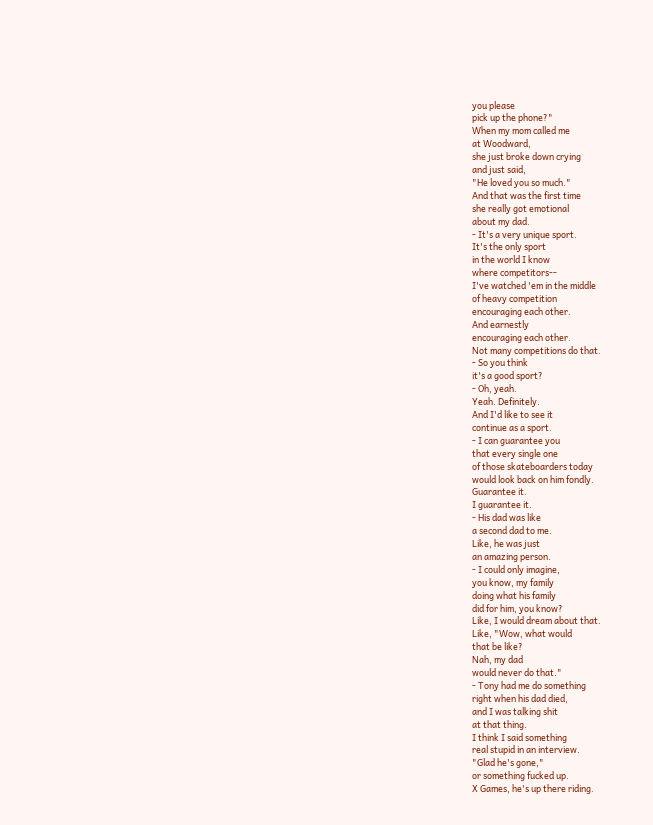you please
pick up the phone?"
When my mom called me
at Woodward,
she just broke down crying
and just said,
"He loved you so much."
And that was the first time
she really got emotional
about my dad.
- It's a very unique sport.
It's the only sport
in the world I know
where competitors--
I've watched 'em in the middle
of heavy competition
encouraging each other.
And earnestly
encouraging each other.
Not many competitions do that.
- So you think
it's a good sport?
- Oh, yeah.
Yeah. Definitely.
And I'd like to see it
continue as a sport.
- I can guarantee you
that every single one
of those skateboarders today
would look back on him fondly.
Guarantee it.
I guarantee it.
- His dad was like
a second dad to me.
Like, he was just
an amazing person.
- I could only imagine,
you know, my family
doing what his family
did for him, you know?
Like, I would dream about that.
Like, "Wow, what would
that be like?
Nah, my dad
would never do that."
- Tony had me do something
right when his dad died,
and I was talking shit
at that thing.
I think I said something
real stupid in an interview.
"Glad he's gone,"
or something fucked up.
X Games, he's up there riding.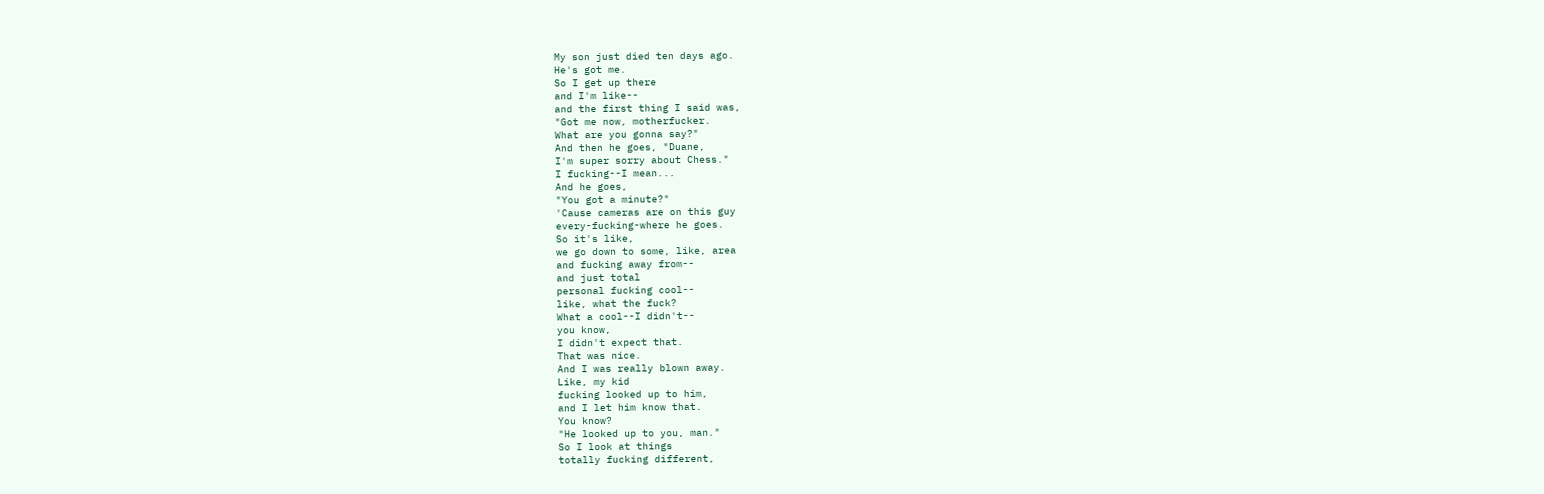My son just died ten days ago.
He's got me.
So I get up there
and I'm like--
and the first thing I said was,
"Got me now, motherfucker.
What are you gonna say?"
And then he goes, "Duane,
I'm super sorry about Chess."
I fucking--I mean...
And he goes,
"You got a minute?"
'Cause cameras are on this guy
every-fucking-where he goes.
So it's like,
we go down to some, like, area
and fucking away from--
and just total
personal fucking cool--
like, what the fuck?
What a cool--I didn't--
you know,
I didn't expect that.
That was nice.
And I was really blown away.
Like, my kid
fucking looked up to him,
and I let him know that.
You know?
"He looked up to you, man."
So I look at things
totally fucking different,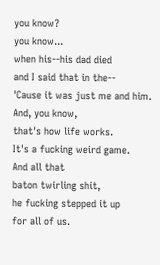you know?
you know...
when his--his dad died
and I said that in the--
'Cause it was just me and him.
And, you know,
that's how life works.
It's a fucking weird game.
And all that
baton twirling shit,
he fucking stepped it up
for all of us.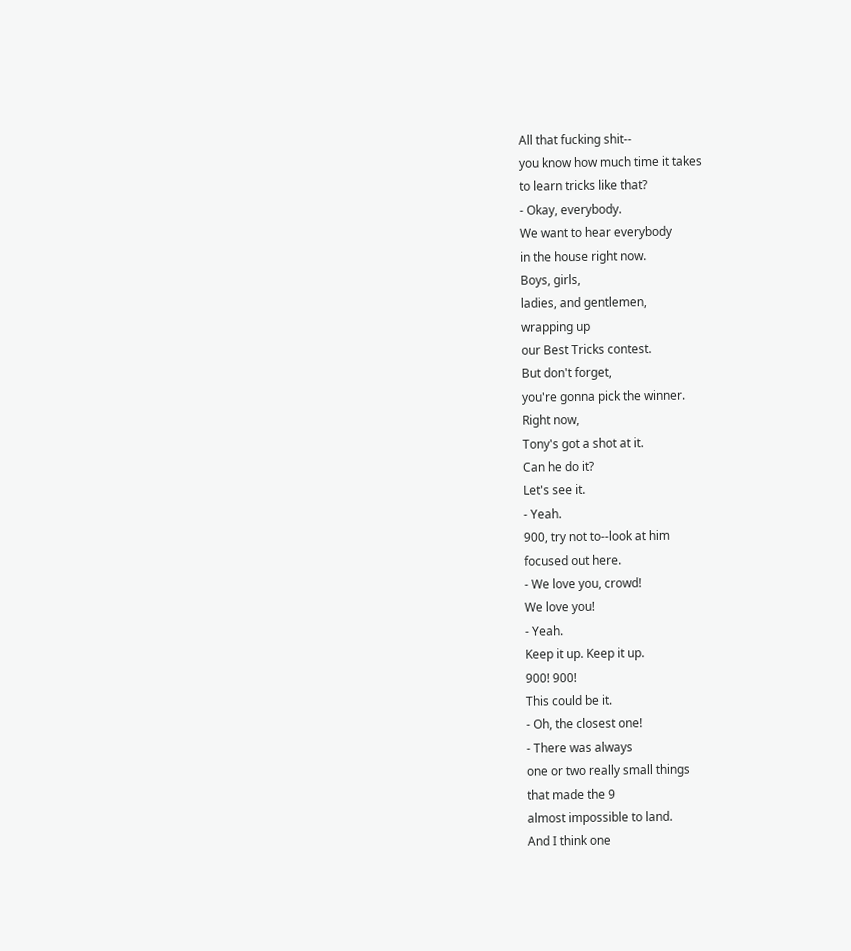All that fucking shit--
you know how much time it takes
to learn tricks like that?
- Okay, everybody.
We want to hear everybody
in the house right now.
Boys, girls,
ladies, and gentlemen,
wrapping up
our Best Tricks contest.
But don't forget,
you're gonna pick the winner.
Right now,
Tony's got a shot at it.
Can he do it?
Let's see it.
- Yeah.
900, try not to--look at him
focused out here.
- We love you, crowd!
We love you!
- Yeah.
Keep it up. Keep it up.
900! 900!
This could be it.
- Oh, the closest one!
- There was always
one or two really small things
that made the 9
almost impossible to land.
And I think one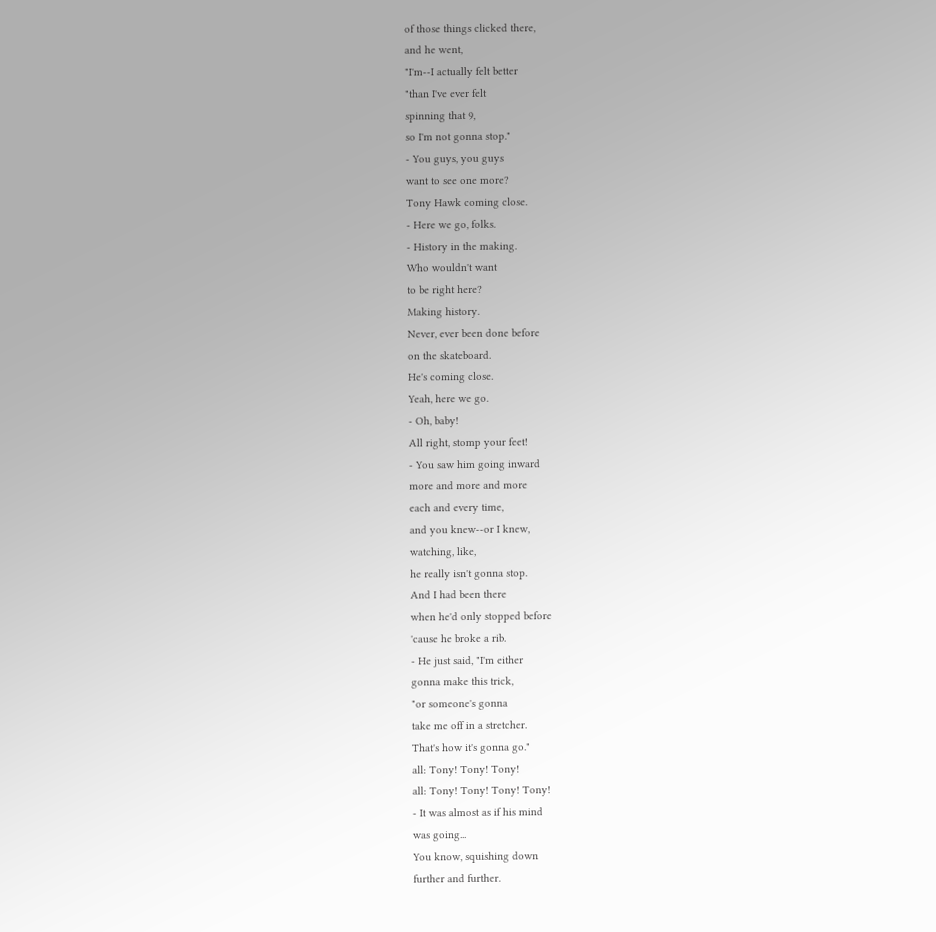of those things clicked there,
and he went,
"I'm--I actually felt better
"than I've ever felt
spinning that 9,
so I'm not gonna stop."
- You guys, you guys
want to see one more?
Tony Hawk coming close.
- Here we go, folks.
- History in the making.
Who wouldn't want
to be right here?
Making history.
Never, ever been done before
on the skateboard.
He's coming close.
Yeah, here we go.
- Oh, baby!
All right, stomp your feet!
- You saw him going inward
more and more and more
each and every time,
and you knew--or I knew,
watching, like,
he really isn't gonna stop.
And I had been there
when he'd only stopped before
'cause he broke a rib.
- He just said, "I'm either
gonna make this trick,
"or someone's gonna
take me off in a stretcher.
That's how it's gonna go."
all: Tony! Tony! Tony!
all: Tony! Tony! Tony! Tony!
- It was almost as if his mind
was going...
You know, squishing down
further and further.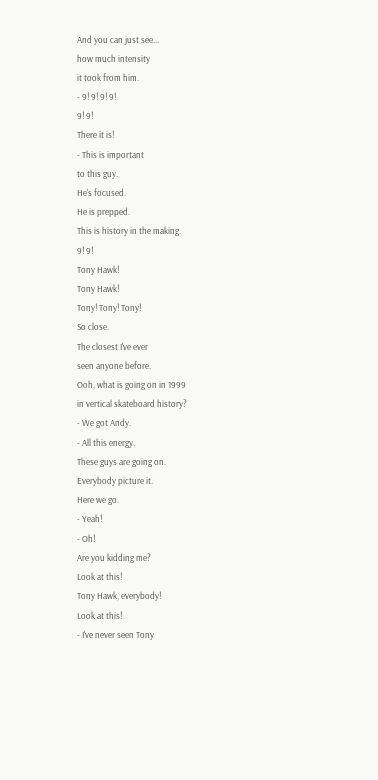And you can just see...
how much intensity
it took from him.
- 9! 9! 9! 9!
9! 9!
There it is!
- This is important
to this guy.
He's focused.
He is prepped.
This is history in the making.
9! 9!
Tony Hawk!
Tony Hawk!
Tony! Tony! Tony!
So close.
The closest I've ever
seen anyone before.
Ooh, what is going on in 1999
in vertical skateboard history?
- We got Andy.
- All this energy.
These guys are going on.
Everybody picture it.
Here we go.
- Yeah!
- Oh!
Are you kidding me?
Look at this!
Tony Hawk, everybody!
Look at this!
- I've never seen Tony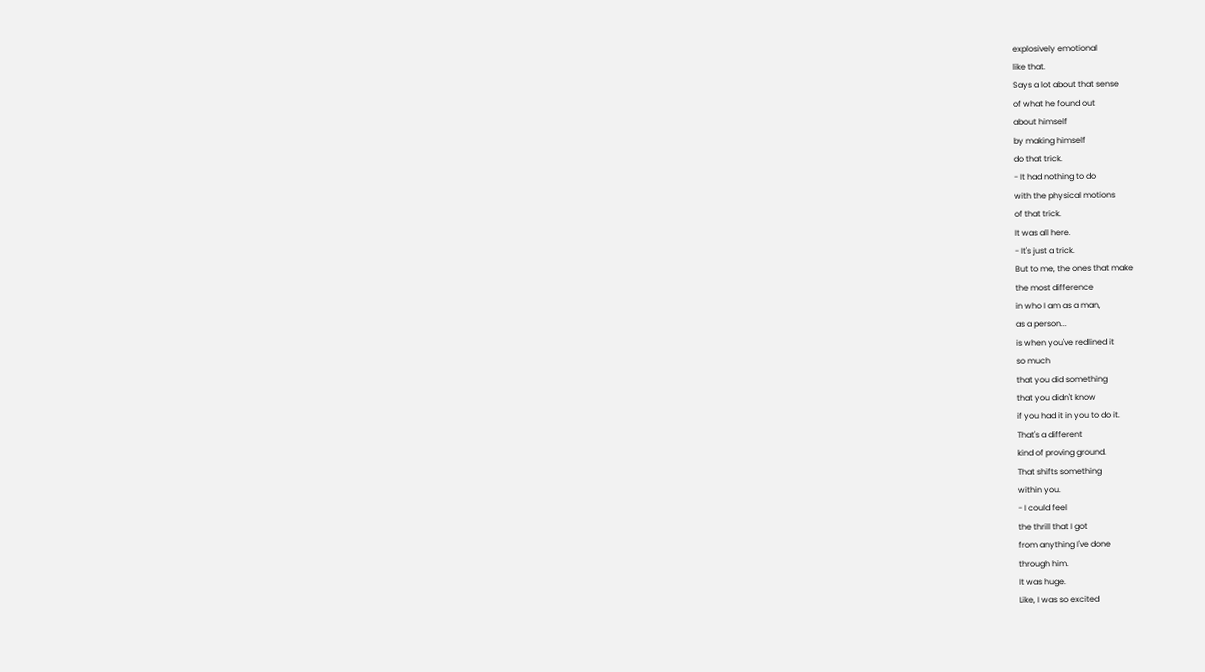explosively emotional
like that.
Says a lot about that sense
of what he found out
about himself
by making himself
do that trick.
- It had nothing to do
with the physical motions
of that trick.
It was all here.
- It's just a trick.
But to me, the ones that make
the most difference
in who I am as a man,
as a person...
is when you've redlined it
so much
that you did something
that you didn't know
if you had it in you to do it.
That's a different
kind of proving ground.
That shifts something
within you.
- I could feel
the thrill that I got
from anything I've done
through him.
It was huge.
Like, I was so excited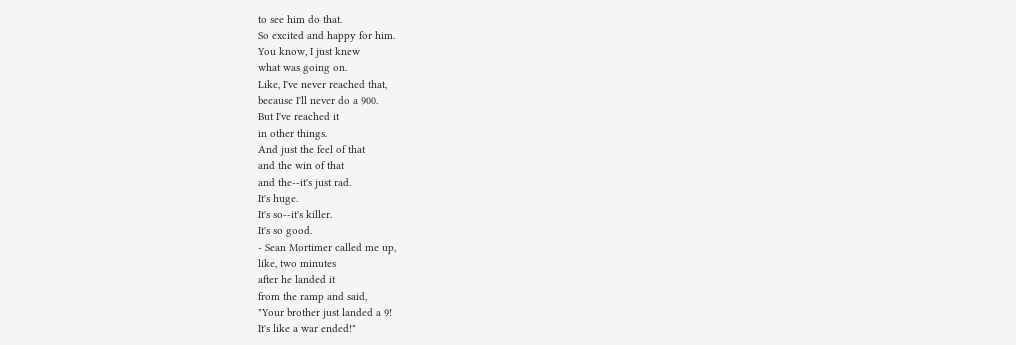to see him do that.
So excited and happy for him.
You know, I just knew
what was going on.
Like, I've never reached that,
because I'll never do a 900.
But I've reached it
in other things.
And just the feel of that
and the win of that
and the--it's just rad.
It's huge.
It's so--it's killer.
It's so good.
- Sean Mortimer called me up,
like, two minutes
after he landed it
from the ramp and said,
"Your brother just landed a 9!
It's like a war ended!"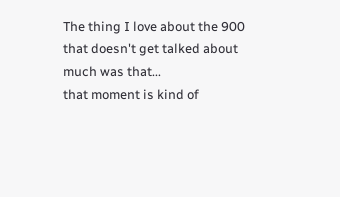The thing I love about the 900
that doesn't get talked about
much was that...
that moment is kind of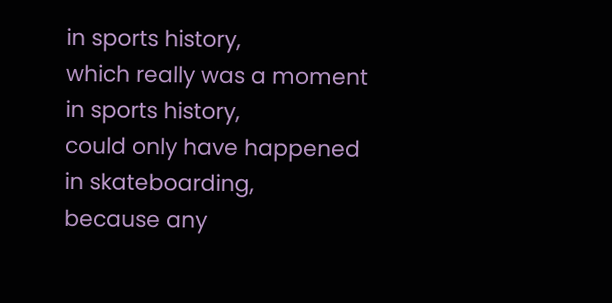in sports history,
which really was a moment
in sports history,
could only have happened
in skateboarding,
because any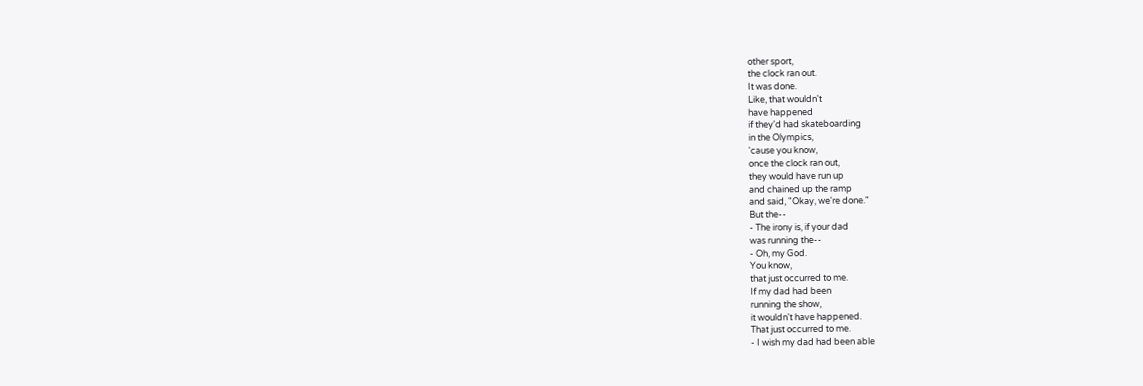other sport,
the clock ran out.
It was done.
Like, that wouldn't
have happened
if they'd had skateboarding
in the Olympics,
'cause you know,
once the clock ran out,
they would have run up
and chained up the ramp
and said, "Okay, we're done."
But the--
- The irony is, if your dad
was running the--
- Oh, my God.
You know,
that just occurred to me.
If my dad had been
running the show,
it wouldn't have happened.
That just occurred to me.
- I wish my dad had been able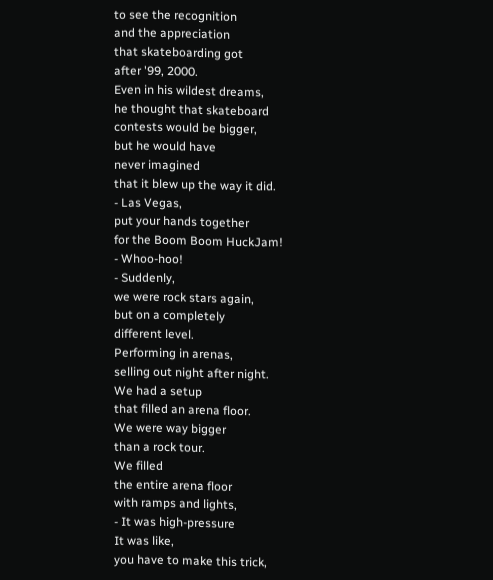to see the recognition
and the appreciation
that skateboarding got
after '99, 2000.
Even in his wildest dreams,
he thought that skateboard
contests would be bigger,
but he would have
never imagined
that it blew up the way it did.
- Las Vegas,
put your hands together
for the Boom Boom HuckJam!
- Whoo-hoo!
- Suddenly,
we were rock stars again,
but on a completely
different level.
Performing in arenas,
selling out night after night.
We had a setup
that filled an arena floor.
We were way bigger
than a rock tour.
We filled
the entire arena floor
with ramps and lights,
- It was high-pressure
It was like,
you have to make this trick,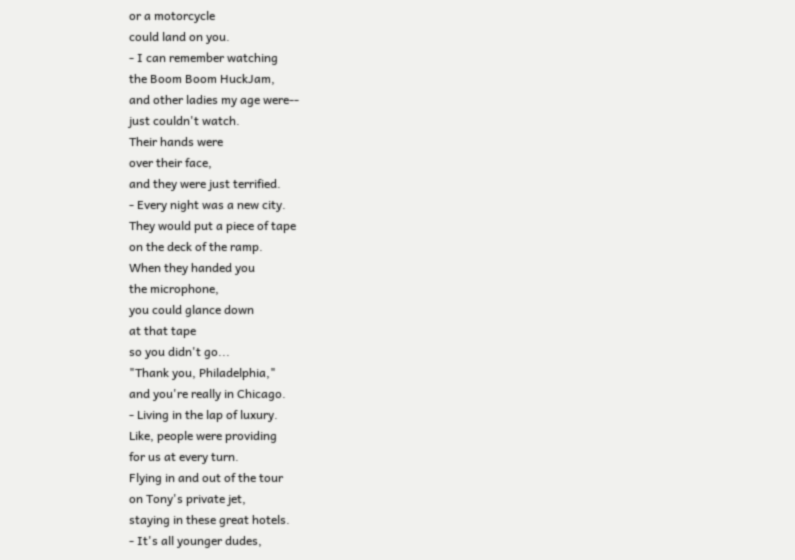or a motorcycle
could land on you.
- I can remember watching
the Boom Boom HuckJam,
and other ladies my age were--
just couldn't watch.
Their hands were
over their face,
and they were just terrified.
- Every night was a new city.
They would put a piece of tape
on the deck of the ramp.
When they handed you
the microphone,
you could glance down
at that tape
so you didn't go...
"Thank you, Philadelphia,"
and you're really in Chicago.
- Living in the lap of luxury.
Like, people were providing
for us at every turn.
Flying in and out of the tour
on Tony's private jet,
staying in these great hotels.
- It's all younger dudes,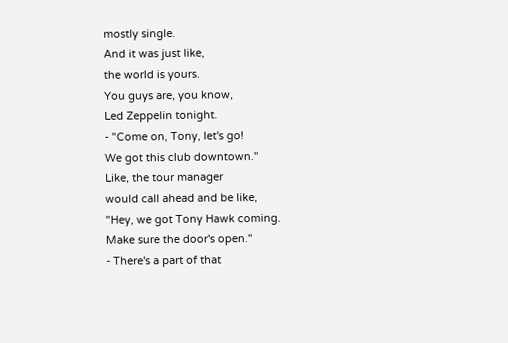mostly single.
And it was just like,
the world is yours.
You guys are, you know,
Led Zeppelin tonight.
- "Come on, Tony, let's go!
We got this club downtown."
Like, the tour manager
would call ahead and be like,
"Hey, we got Tony Hawk coming.
Make sure the door's open."
- There's a part of that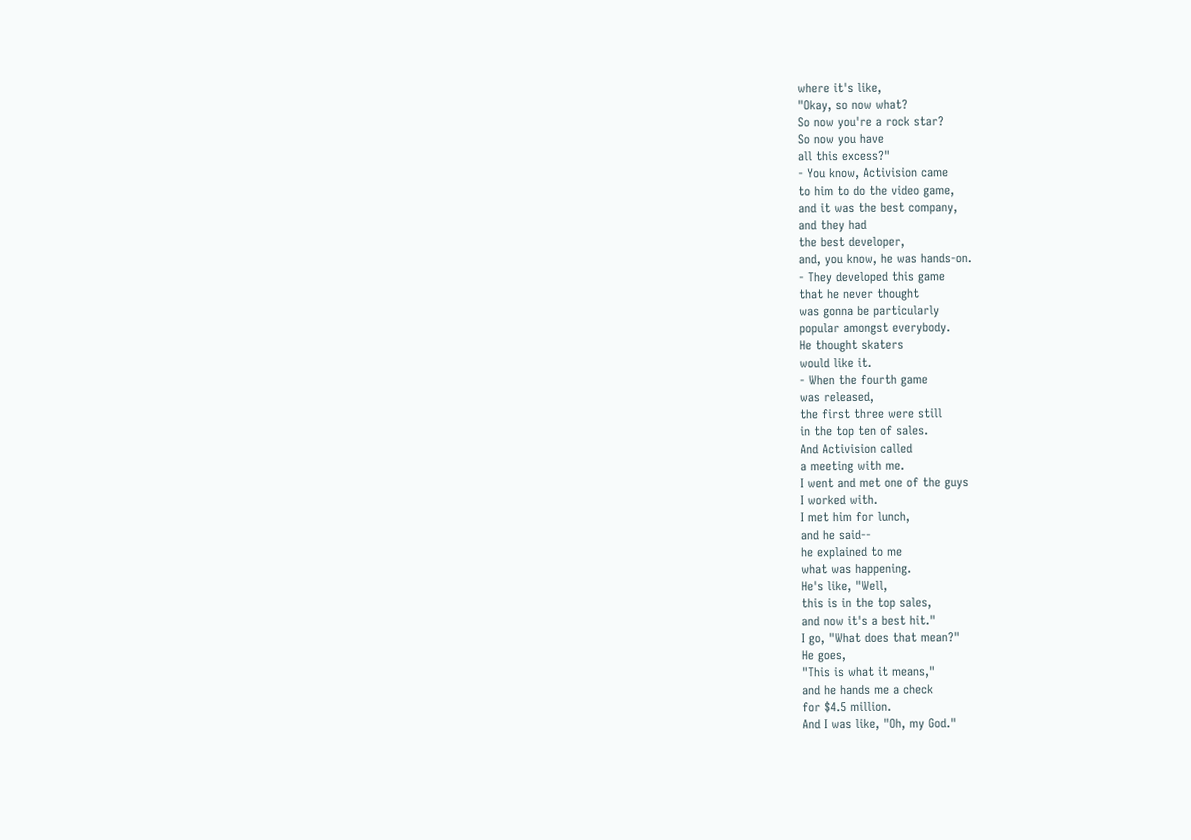where it's like,
"Okay, so now what?
So now you're a rock star?
So now you have
all this excess?"
- You know, Activision came
to him to do the video game,
and it was the best company,
and they had
the best developer,
and, you know, he was hands-on.
- They developed this game
that he never thought
was gonna be particularly
popular amongst everybody.
He thought skaters
would like it.
- When the fourth game
was released,
the first three were still
in the top ten of sales.
And Activision called
a meeting with me.
I went and met one of the guys
I worked with.
I met him for lunch,
and he said--
he explained to me
what was happening.
He's like, "Well,
this is in the top sales,
and now it's a best hit."
I go, "What does that mean?"
He goes,
"This is what it means,"
and he hands me a check
for $4.5 million.
And I was like, "Oh, my God."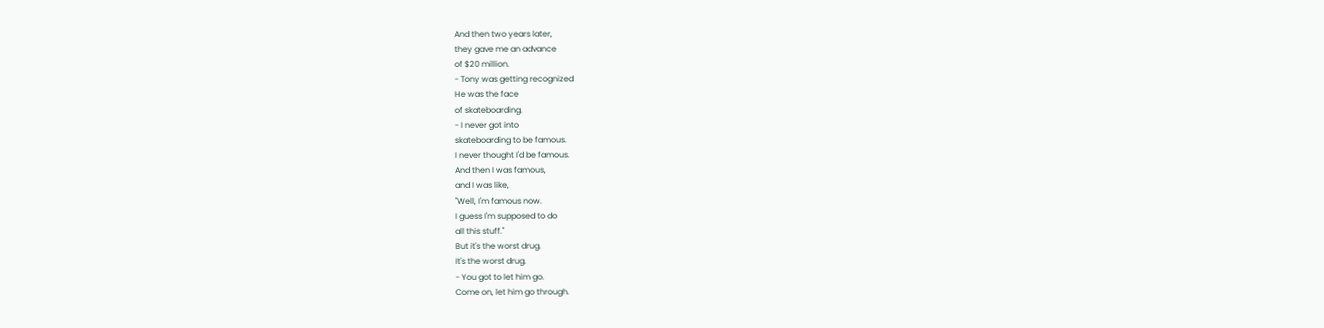And then two years later,
they gave me an advance
of $20 million.
- Tony was getting recognized
He was the face
of skateboarding.
- I never got into
skateboarding to be famous.
I never thought I'd be famous.
And then I was famous,
and I was like,
"Well, I'm famous now.
I guess I'm supposed to do
all this stuff."
But it's the worst drug.
It's the worst drug.
- You got to let him go.
Come on, let him go through.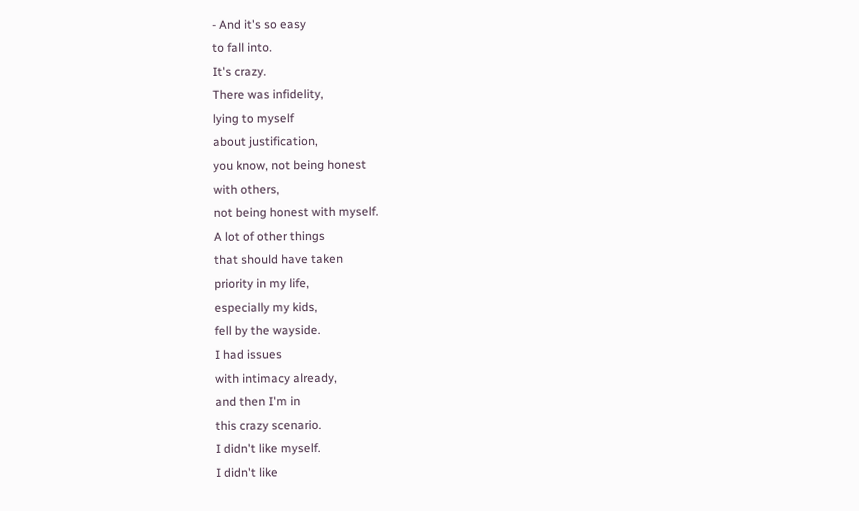- And it's so easy
to fall into.
It's crazy.
There was infidelity,
lying to myself
about justification,
you know, not being honest
with others,
not being honest with myself.
A lot of other things
that should have taken
priority in my life,
especially my kids,
fell by the wayside.
I had issues
with intimacy already,
and then I'm in
this crazy scenario.
I didn't like myself.
I didn't like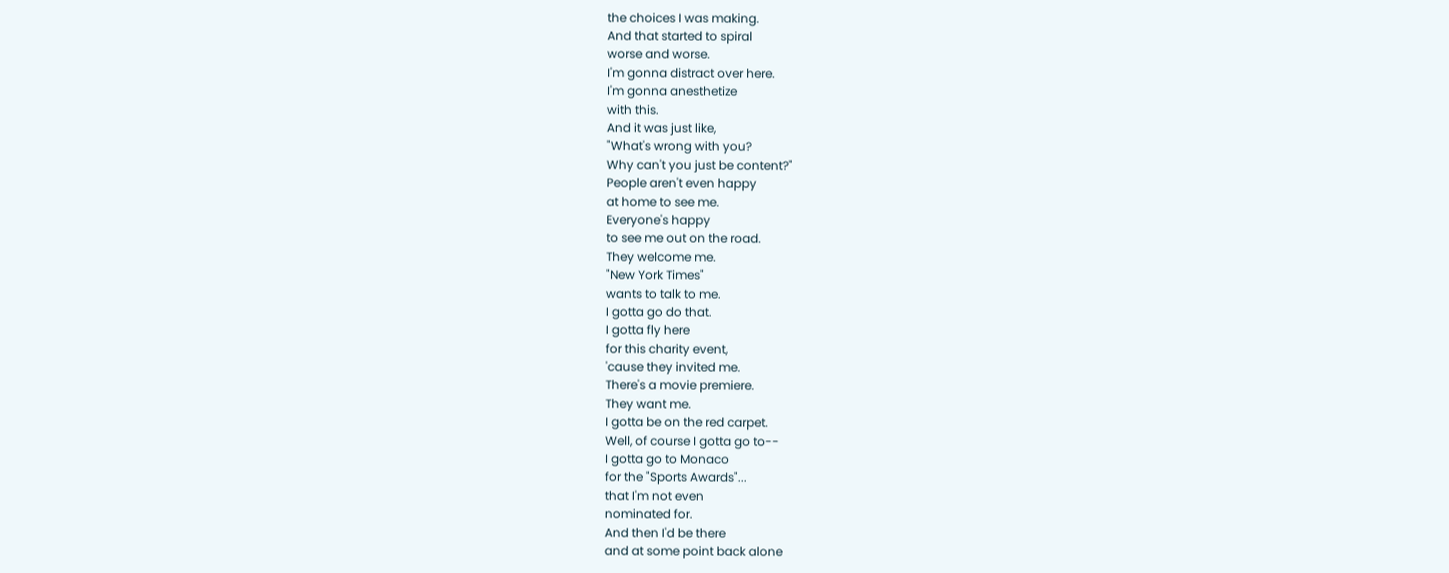the choices I was making.
And that started to spiral
worse and worse.
I'm gonna distract over here.
I'm gonna anesthetize
with this.
And it was just like,
"What's wrong with you?
Why can't you just be content?"
People aren't even happy
at home to see me.
Everyone's happy
to see me out on the road.
They welcome me.
"New York Times"
wants to talk to me.
I gotta go do that.
I gotta fly here
for this charity event,
'cause they invited me.
There's a movie premiere.
They want me.
I gotta be on the red carpet.
Well, of course I gotta go to--
I gotta go to Monaco
for the "Sports Awards"...
that I'm not even
nominated for.
And then I'd be there
and at some point back alone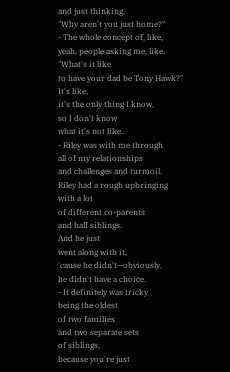and just thinking,
"Why aren't you just home?"
- The whole concept of, like,
yeah, people asking me, like,
"What's it like
to have your dad be Tony Hawk?"
It's like,
it's the only thing I know,
so I don't know
what it's not like.
- Riley was with me through
all of my relationships
and challenges and turmoil.
Riley had a rough upbringing
with a lot
of different co-parents
and half siblings.
And he just
went along with it,
'cause he didn't--obviously,
he didn't have a choice.
- It definitely was tricky
being the oldest
of two families
and two separate sets
of siblings,
because you're just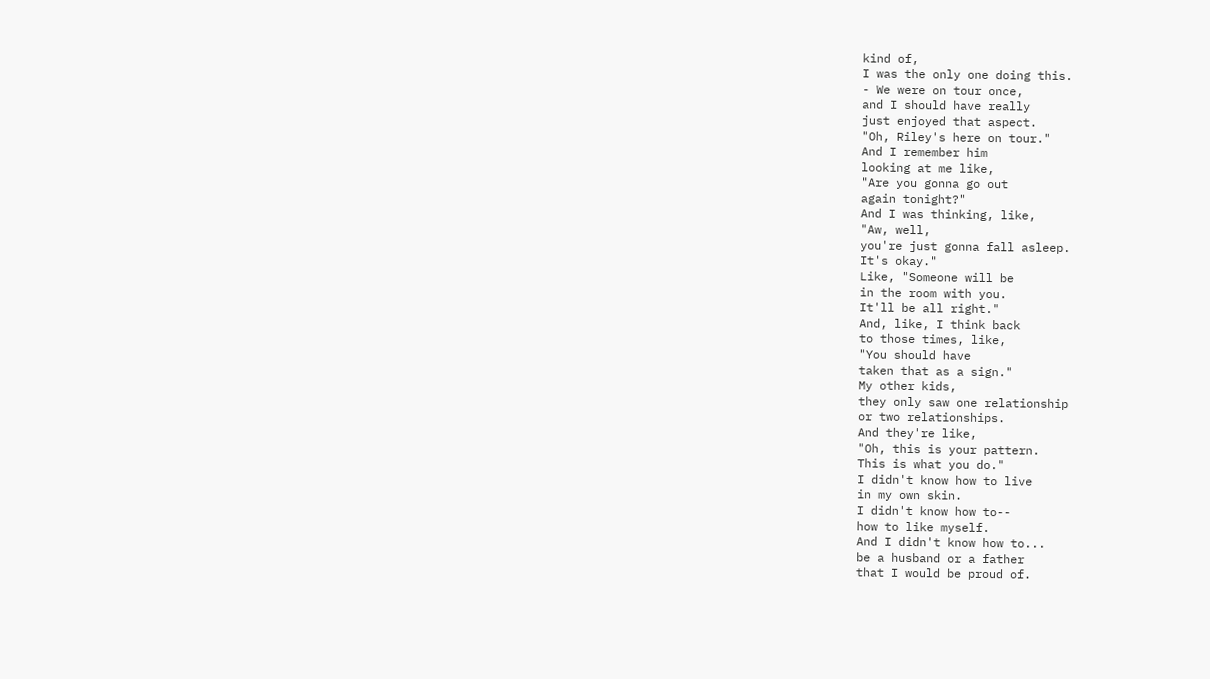kind of,
I was the only one doing this.
- We were on tour once,
and I should have really
just enjoyed that aspect.
"Oh, Riley's here on tour."
And I remember him
looking at me like,
"Are you gonna go out
again tonight?"
And I was thinking, like,
"Aw, well,
you're just gonna fall asleep.
It's okay."
Like, "Someone will be
in the room with you.
It'll be all right."
And, like, I think back
to those times, like,
"You should have
taken that as a sign."
My other kids,
they only saw one relationship
or two relationships.
And they're like,
"Oh, this is your pattern.
This is what you do."
I didn't know how to live
in my own skin.
I didn't know how to--
how to like myself.
And I didn't know how to...
be a husband or a father
that I would be proud of.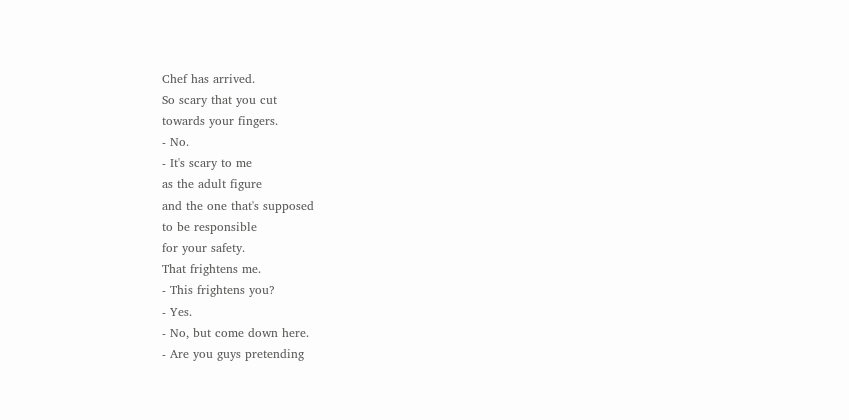Chef has arrived.
So scary that you cut
towards your fingers.
- No.
- It's scary to me
as the adult figure
and the one that's supposed
to be responsible
for your safety.
That frightens me.
- This frightens you?
- Yes.
- No, but come down here.
- Are you guys pretending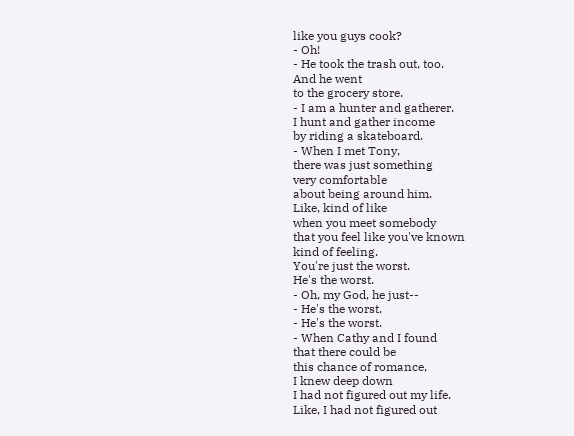like you guys cook?
- Oh!
- He took the trash out, too.
And he went
to the grocery store.
- I am a hunter and gatherer.
I hunt and gather income
by riding a skateboard.
- When I met Tony,
there was just something
very comfortable
about being around him.
Like, kind of like
when you meet somebody
that you feel like you've known
kind of feeling.
You're just the worst.
He's the worst.
- Oh, my God, he just--
- He's the worst.
- He's the worst.
- When Cathy and I found
that there could be
this chance of romance,
I knew deep down
I had not figured out my life.
Like, I had not figured out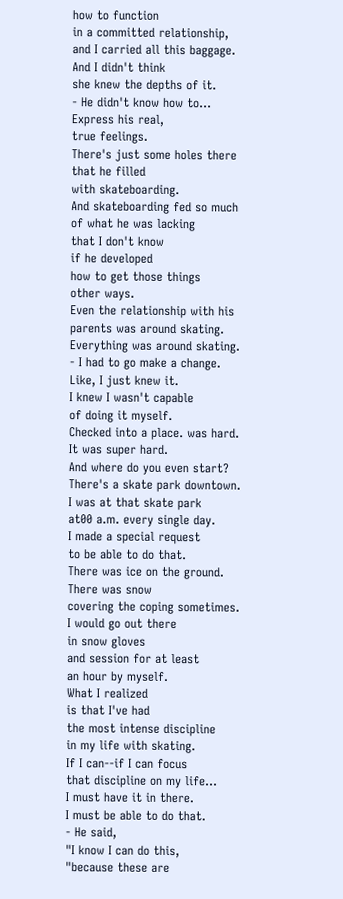how to function
in a committed relationship,
and I carried all this baggage.
And I didn't think
she knew the depths of it.
- He didn't know how to...
Express his real,
true feelings.
There's just some holes there
that he filled
with skateboarding.
And skateboarding fed so much
of what he was lacking
that I don't know
if he developed
how to get those things
other ways.
Even the relationship with his
parents was around skating.
Everything was around skating.
- I had to go make a change.
Like, I just knew it.
I knew I wasn't capable
of doing it myself.
Checked into a place. was hard.
It was super hard.
And where do you even start?
There's a skate park downtown.
I was at that skate park
at00 a.m. every single day.
I made a special request
to be able to do that.
There was ice on the ground.
There was snow
covering the coping sometimes.
I would go out there
in snow gloves
and session for at least
an hour by myself.
What I realized
is that I've had
the most intense discipline
in my life with skating.
If I can--if I can focus
that discipline on my life...
I must have it in there.
I must be able to do that.
- He said,
"I know I can do this,
"because these are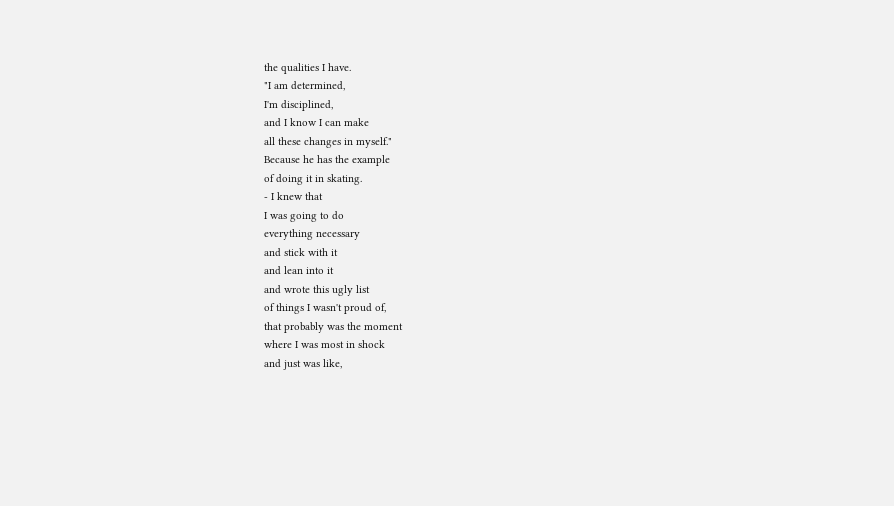the qualities I have.
"I am determined,
I'm disciplined,
and I know I can make
all these changes in myself."
Because he has the example
of doing it in skating.
- I knew that
I was going to do
everything necessary
and stick with it
and lean into it
and wrote this ugly list
of things I wasn't proud of,
that probably was the moment
where I was most in shock
and just was like,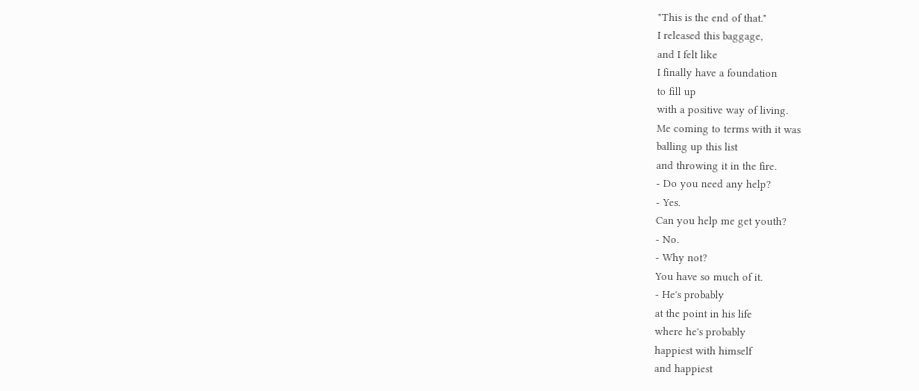"This is the end of that."
I released this baggage,
and I felt like
I finally have a foundation
to fill up
with a positive way of living.
Me coming to terms with it was
balling up this list
and throwing it in the fire.
- Do you need any help?
- Yes.
Can you help me get youth?
- No.
- Why not?
You have so much of it.
- He's probably
at the point in his life
where he's probably
happiest with himself
and happiest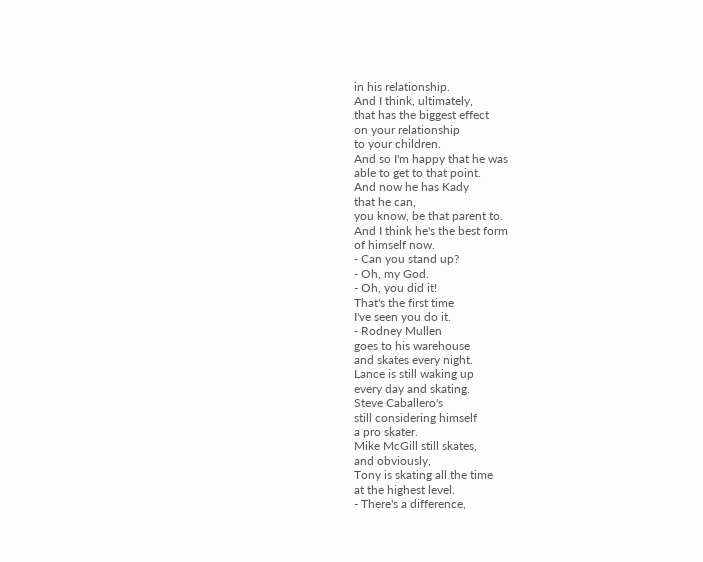in his relationship.
And I think, ultimately,
that has the biggest effect
on your relationship
to your children.
And so I'm happy that he was
able to get to that point.
And now he has Kady
that he can,
you know, be that parent to.
And I think he's the best form
of himself now.
- Can you stand up?
- Oh, my God.
- Oh, you did it!
That's the first time
I've seen you do it.
- Rodney Mullen
goes to his warehouse
and skates every night.
Lance is still waking up
every day and skating.
Steve Caballero's
still considering himself
a pro skater.
Mike McGill still skates,
and obviously,
Tony is skating all the time
at the highest level.
- There's a difference,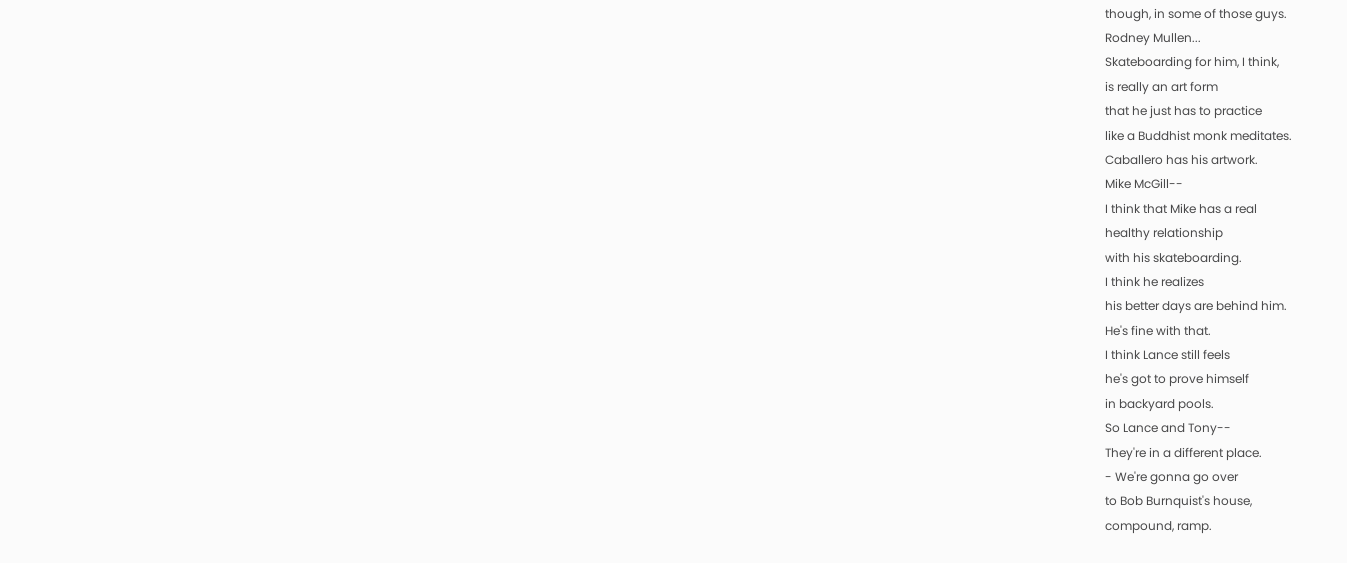though, in some of those guys.
Rodney Mullen...
Skateboarding for him, I think,
is really an art form
that he just has to practice
like a Buddhist monk meditates.
Caballero has his artwork.
Mike McGill--
I think that Mike has a real
healthy relationship
with his skateboarding.
I think he realizes
his better days are behind him.
He's fine with that.
I think Lance still feels
he's got to prove himself
in backyard pools.
So Lance and Tony--
They're in a different place.
- We're gonna go over
to Bob Burnquist's house,
compound, ramp.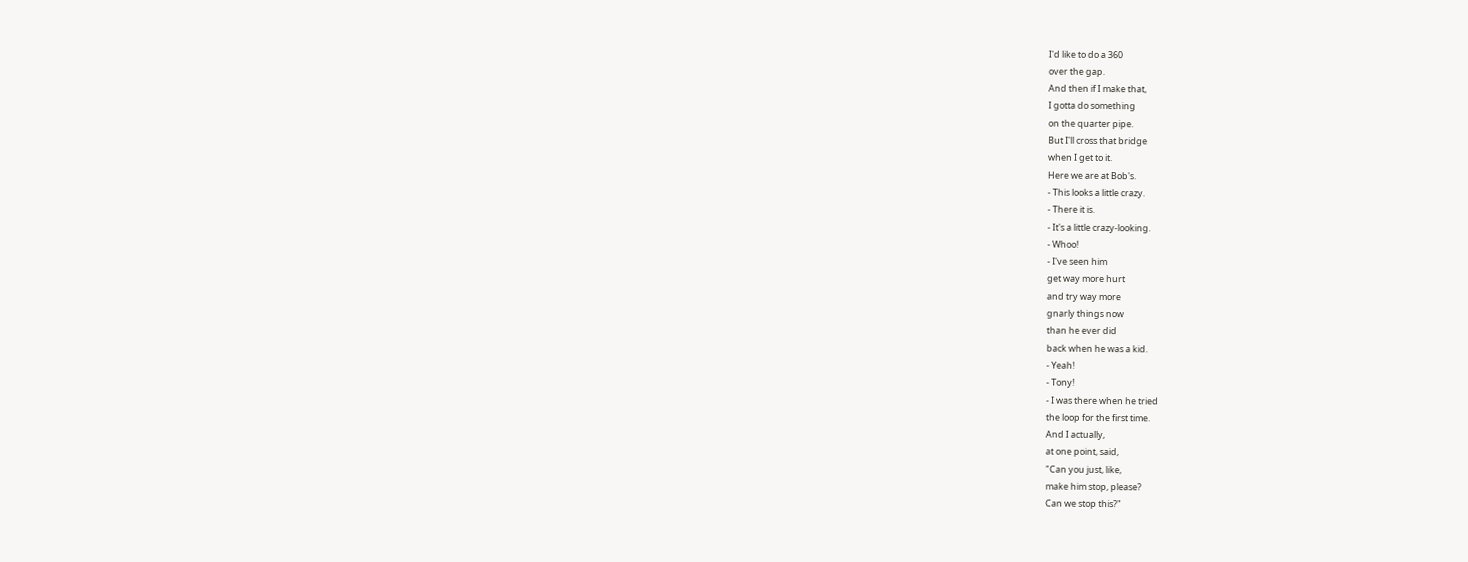I'd like to do a 360
over the gap.
And then if I make that,
I gotta do something
on the quarter pipe.
But I'll cross that bridge
when I get to it.
Here we are at Bob's.
- This looks a little crazy.
- There it is.
- It's a little crazy-looking.
- Whoo!
- I've seen him
get way more hurt
and try way more
gnarly things now
than he ever did
back when he was a kid.
- Yeah!
- Tony!
- I was there when he tried
the loop for the first time.
And I actually,
at one point, said,
"Can you just, like,
make him stop, please?
Can we stop this?"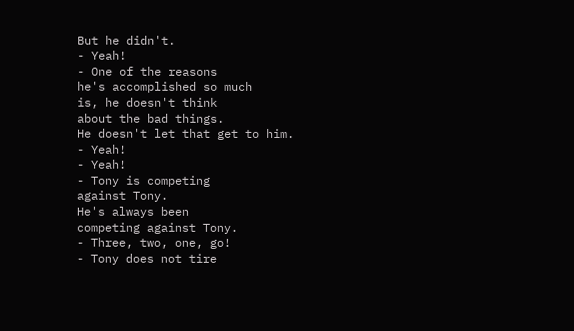But he didn't.
- Yeah!
- One of the reasons
he's accomplished so much
is, he doesn't think
about the bad things.
He doesn't let that get to him.
- Yeah!
- Yeah!
- Tony is competing
against Tony.
He's always been
competing against Tony.
- Three, two, one, go!
- Tony does not tire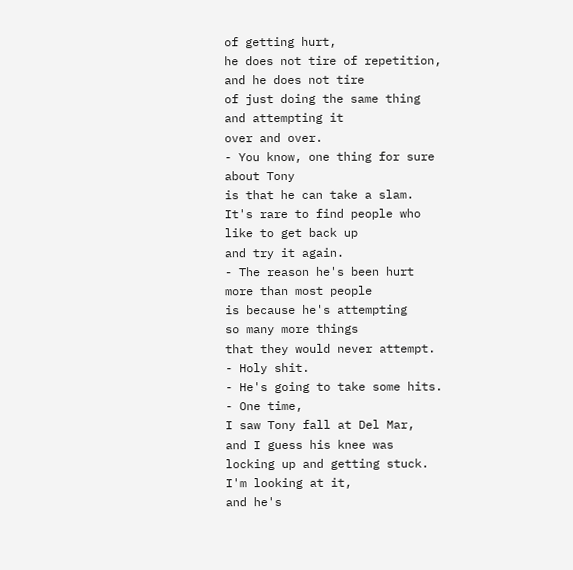of getting hurt,
he does not tire of repetition,
and he does not tire
of just doing the same thing
and attempting it
over and over.
- You know, one thing for sure
about Tony
is that he can take a slam.
It's rare to find people who
like to get back up
and try it again.
- The reason he's been hurt
more than most people
is because he's attempting
so many more things
that they would never attempt.
- Holy shit.
- He's going to take some hits.
- One time,
I saw Tony fall at Del Mar,
and I guess his knee was
locking up and getting stuck.
I'm looking at it,
and he's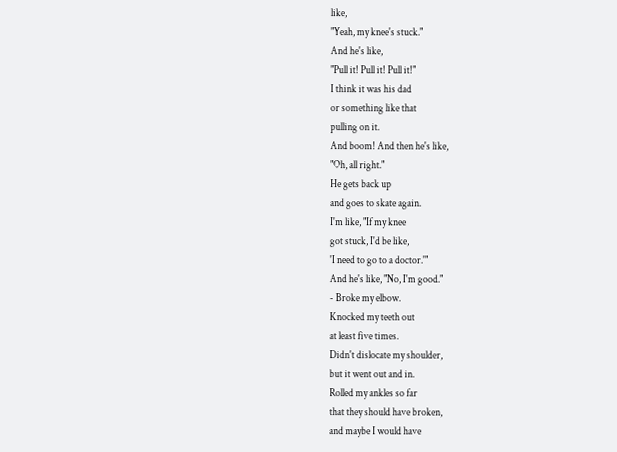like,
"Yeah, my knee's stuck."
And he's like,
"Pull it! Pull it! Pull it!"
I think it was his dad
or something like that
pulling on it.
And boom! And then he's like,
"Oh, all right."
He gets back up
and goes to skate again.
I'm like, "If my knee
got stuck, I'd be like,
'I need to go to a doctor.'"
And he's like, "No, I'm good."
- Broke my elbow.
Knocked my teeth out
at least five times.
Didn't dislocate my shoulder,
but it went out and in.
Rolled my ankles so far
that they should have broken,
and maybe I would have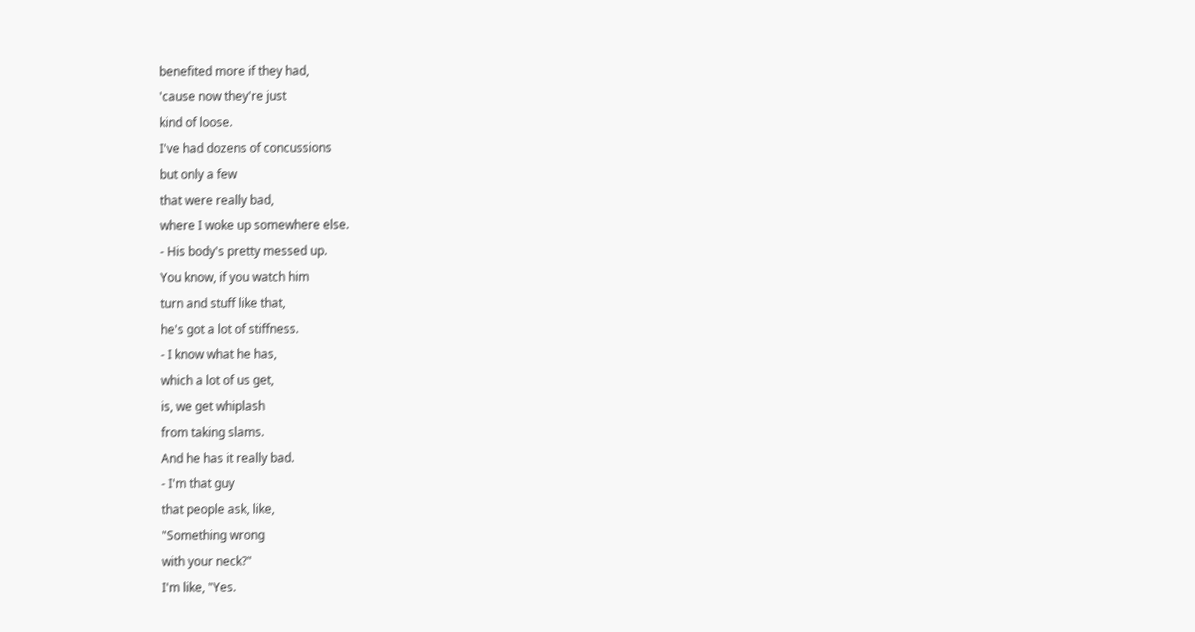benefited more if they had,
'cause now they're just
kind of loose.
I've had dozens of concussions
but only a few
that were really bad,
where I woke up somewhere else.
- His body's pretty messed up.
You know, if you watch him
turn and stuff like that,
he's got a lot of stiffness.
- I know what he has,
which a lot of us get,
is, we get whiplash
from taking slams.
And he has it really bad.
- I'm that guy
that people ask, like,
"Something wrong
with your neck?"
I'm like, "Yes.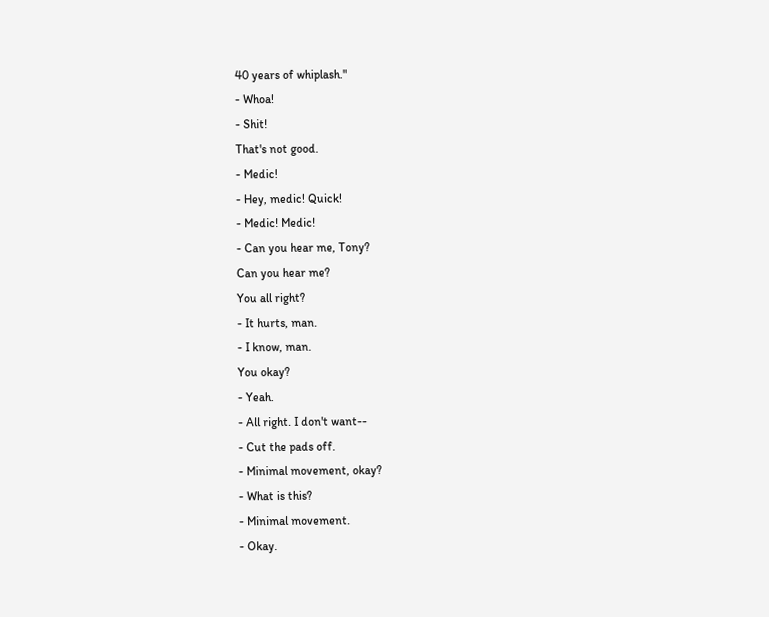40 years of whiplash."
- Whoa!
- Shit!
That's not good.
- Medic!
- Hey, medic! Quick!
- Medic! Medic!
- Can you hear me, Tony?
Can you hear me?
You all right?
- It hurts, man.
- I know, man.
You okay?
- Yeah.
- All right. I don't want--
- Cut the pads off.
- Minimal movement, okay?
- What is this?
- Minimal movement.
- Okay.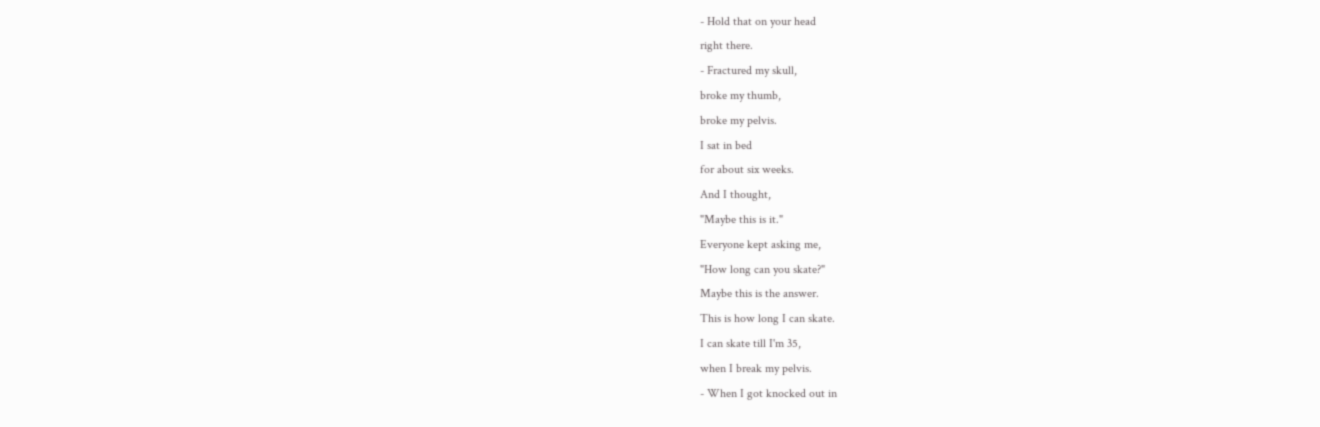- Hold that on your head
right there.
- Fractured my skull,
broke my thumb,
broke my pelvis.
I sat in bed
for about six weeks.
And I thought,
"Maybe this is it."
Everyone kept asking me,
"How long can you skate?"
Maybe this is the answer.
This is how long I can skate.
I can skate till I'm 35,
when I break my pelvis.
- When I got knocked out in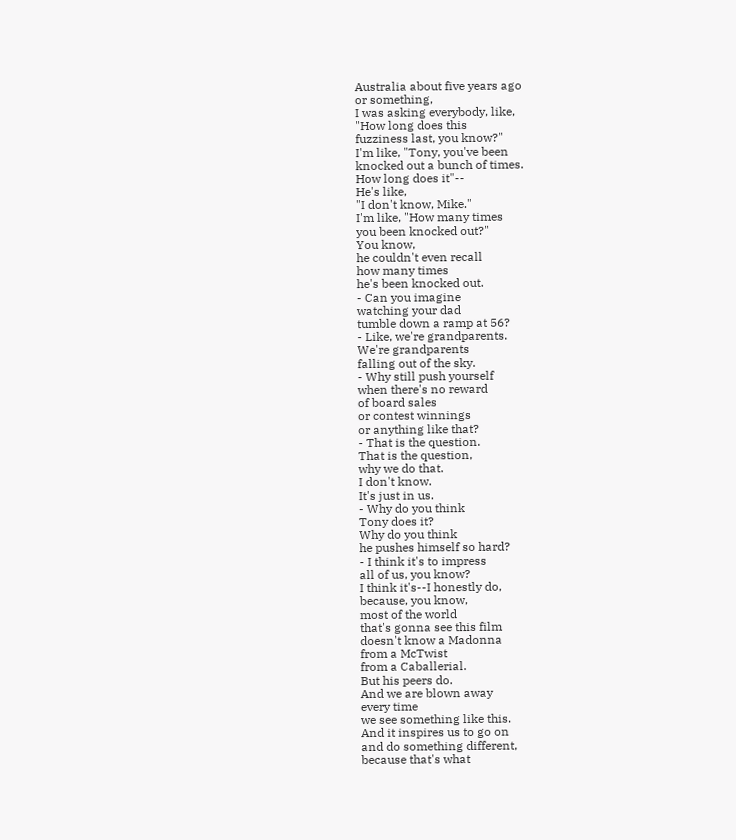Australia about five years ago
or something,
I was asking everybody, like,
"How long does this
fuzziness last, you know?"
I'm like, "Tony, you've been
knocked out a bunch of times.
How long does it"--
He's like,
"I don't know, Mike."
I'm like, "How many times
you been knocked out?"
You know,
he couldn't even recall
how many times
he's been knocked out.
- Can you imagine
watching your dad
tumble down a ramp at 56?
- Like, we're grandparents.
We're grandparents
falling out of the sky.
- Why still push yourself
when there's no reward
of board sales
or contest winnings
or anything like that?
- That is the question.
That is the question,
why we do that.
I don't know.
It's just in us.
- Why do you think
Tony does it?
Why do you think
he pushes himself so hard?
- I think it's to impress
all of us, you know?
I think it's--I honestly do,
because, you know,
most of the world
that's gonna see this film
doesn't know a Madonna
from a McTwist
from a Caballerial.
But his peers do.
And we are blown away
every time
we see something like this.
And it inspires us to go on
and do something different,
because that's what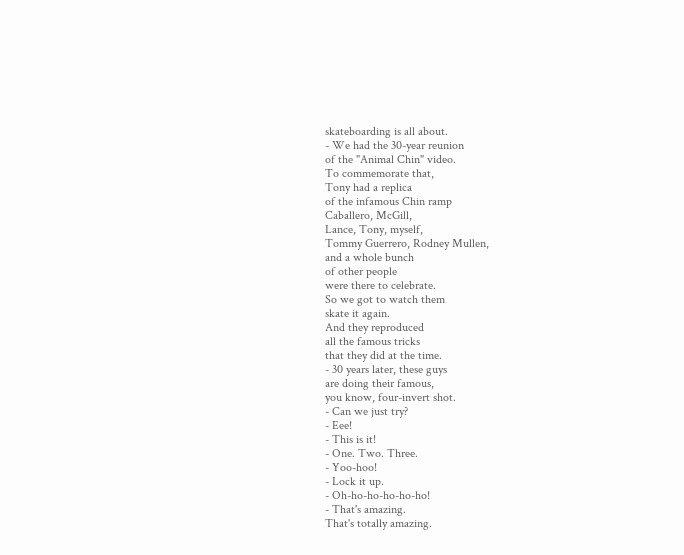skateboarding is all about.
- We had the 30-year reunion
of the "Animal Chin" video.
To commemorate that,
Tony had a replica
of the infamous Chin ramp
Caballero, McGill,
Lance, Tony, myself,
Tommy Guerrero, Rodney Mullen,
and a whole bunch
of other people
were there to celebrate.
So we got to watch them
skate it again.
And they reproduced
all the famous tricks
that they did at the time.
- 30 years later, these guys
are doing their famous,
you know, four-invert shot.
- Can we just try?
- Eee!
- This is it!
- One. Two. Three.
- Yoo-hoo!
- Lock it up.
- Oh-ho-ho-ho-ho-ho!
- That's amazing.
That's totally amazing.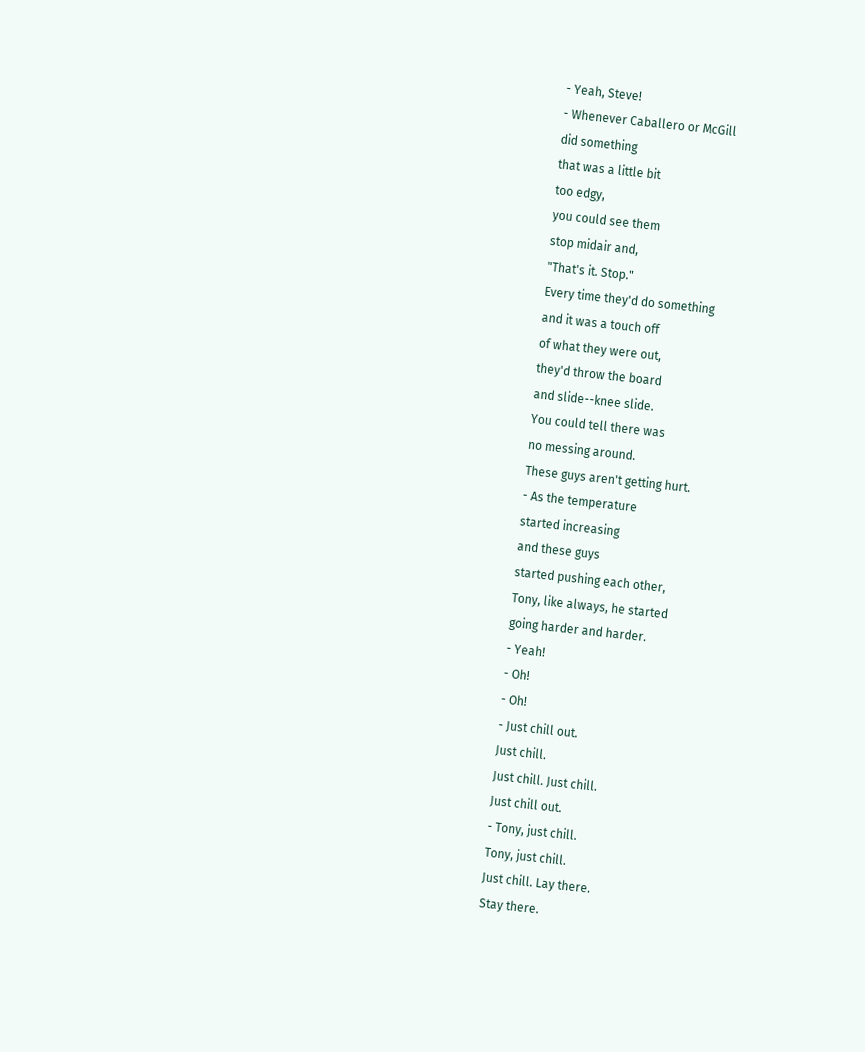- Yeah, Steve!
- Whenever Caballero or McGill
did something
that was a little bit
too edgy,
you could see them
stop midair and,
"That's it. Stop."
Every time they'd do something
and it was a touch off
of what they were out,
they'd throw the board
and slide--knee slide.
You could tell there was
no messing around.
These guys aren't getting hurt.
- As the temperature
started increasing
and these guys
started pushing each other,
Tony, like always, he started
going harder and harder.
- Yeah!
- Oh!
- Oh!
- Just chill out.
Just chill.
Just chill. Just chill.
Just chill out.
- Tony, just chill.
Tony, just chill.
Just chill. Lay there.
Stay there.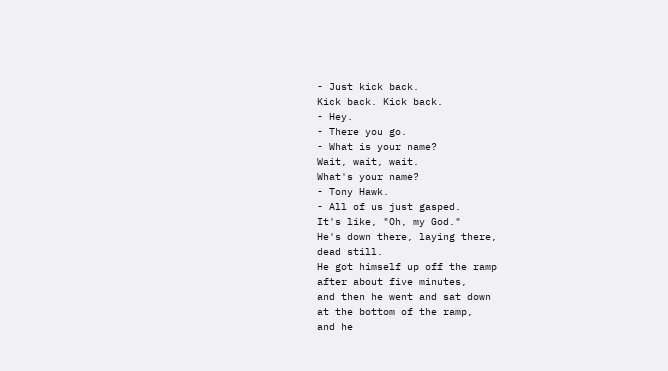- Just kick back.
Kick back. Kick back.
- Hey.
- There you go.
- What is your name?
Wait, wait, wait.
What's your name?
- Tony Hawk.
- All of us just gasped.
It's like, "Oh, my God."
He's down there, laying there,
dead still.
He got himself up off the ramp
after about five minutes,
and then he went and sat down
at the bottom of the ramp,
and he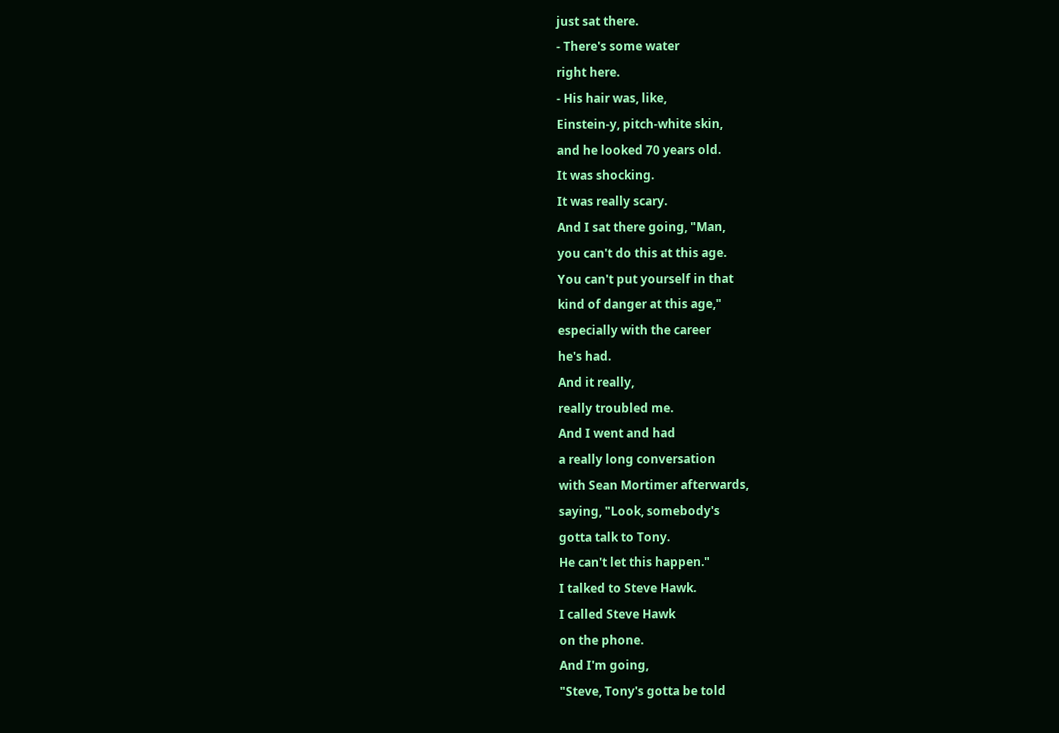just sat there.
- There's some water
right here.
- His hair was, like,
Einstein-y, pitch-white skin,
and he looked 70 years old.
It was shocking.
It was really scary.
And I sat there going, "Man,
you can't do this at this age.
You can't put yourself in that
kind of danger at this age,"
especially with the career
he's had.
And it really,
really troubled me.
And I went and had
a really long conversation
with Sean Mortimer afterwards,
saying, "Look, somebody's
gotta talk to Tony.
He can't let this happen."
I talked to Steve Hawk.
I called Steve Hawk
on the phone.
And I'm going,
"Steve, Tony's gotta be told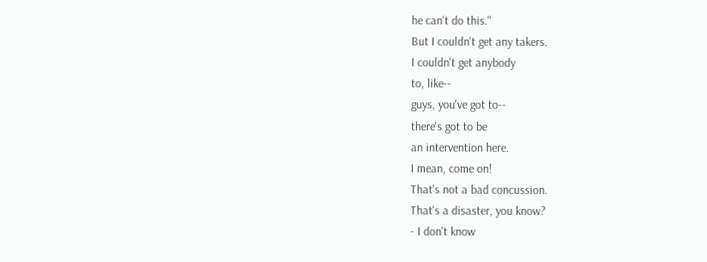he can't do this."
But I couldn't get any takers.
I couldn't get anybody
to, like--
guys, you've got to--
there's got to be
an intervention here.
I mean, come on!
That's not a bad concussion.
That's a disaster, you know?
- I don't know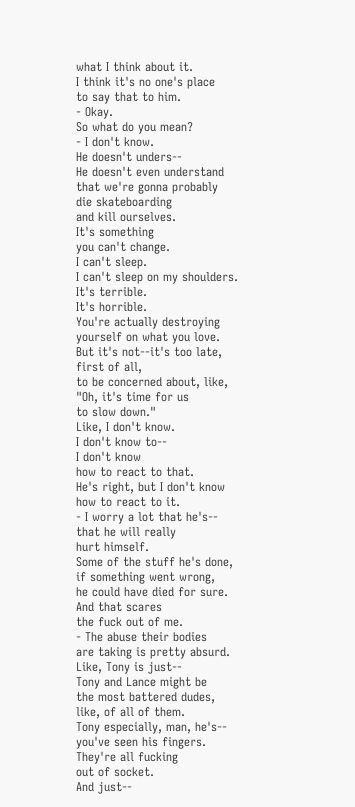what I think about it.
I think it's no one's place
to say that to him.
- Okay.
So what do you mean?
- I don't know.
He doesn't unders--
He doesn't even understand
that we're gonna probably
die skateboarding
and kill ourselves.
It's something
you can't change.
I can't sleep.
I can't sleep on my shoulders.
It's terrible.
It's horrible.
You're actually destroying
yourself on what you love.
But it's not--it's too late,
first of all,
to be concerned about, like,
"Oh, it's time for us
to slow down."
Like, I don't know.
I don't know to--
I don't know
how to react to that.
He's right, but I don't know
how to react to it.
- I worry a lot that he's--
that he will really
hurt himself.
Some of the stuff he's done,
if something went wrong,
he could have died for sure.
And that scares
the fuck out of me.
- The abuse their bodies
are taking is pretty absurd.
Like, Tony is just--
Tony and Lance might be
the most battered dudes,
like, of all of them.
Tony especially, man, he's--
you've seen his fingers.
They're all fucking
out of socket.
And just--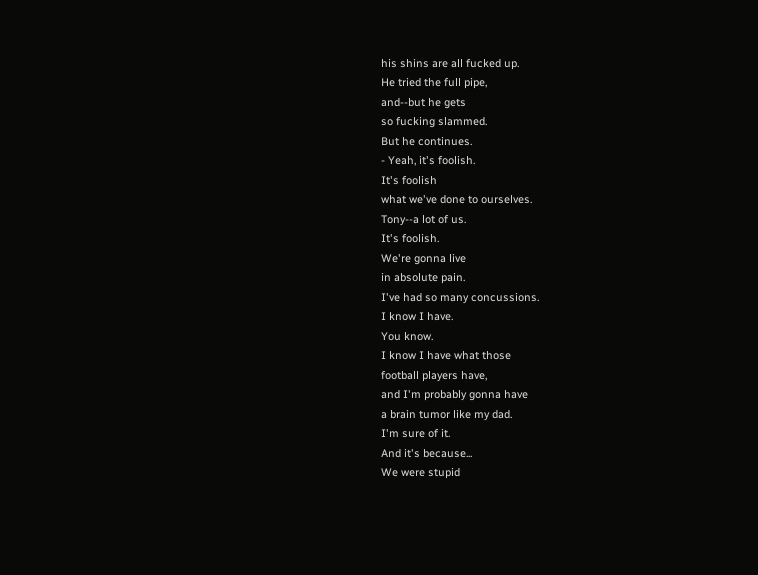his shins are all fucked up.
He tried the full pipe,
and--but he gets
so fucking slammed.
But he continues.
- Yeah, it's foolish.
It's foolish
what we've done to ourselves.
Tony--a lot of us.
It's foolish.
We're gonna live
in absolute pain.
I've had so many concussions.
I know I have.
You know.
I know I have what those
football players have,
and I'm probably gonna have
a brain tumor like my dad.
I'm sure of it.
And it's because...
We were stupid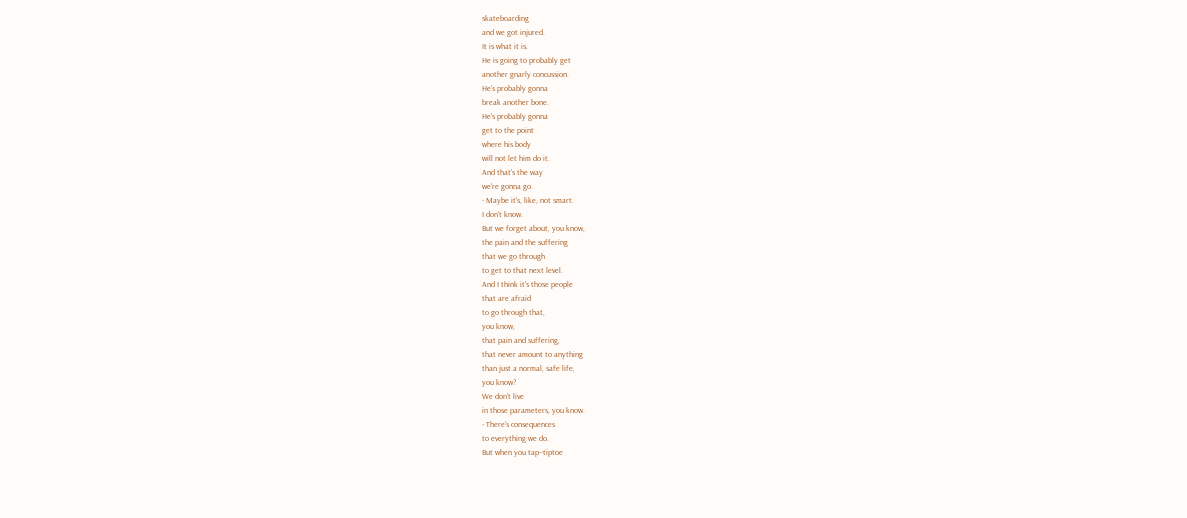skateboarding
and we got injured.
It is what it is.
He is going to probably get
another gnarly concussion.
He's probably gonna
break another bone.
He's probably gonna
get to the point
where his body
will not let him do it.
And that's the way
we're gonna go.
- Maybe it's, like, not smart.
I don't know.
But we forget about, you know,
the pain and the suffering
that we go through
to get to that next level.
And I think it's those people
that are afraid
to go through that,
you know,
that pain and suffering,
that never amount to anything
than just a normal, safe life,
you know?
We don't live
in those parameters, you know.
- There's consequences
to everything we do.
But when you tap--tiptoe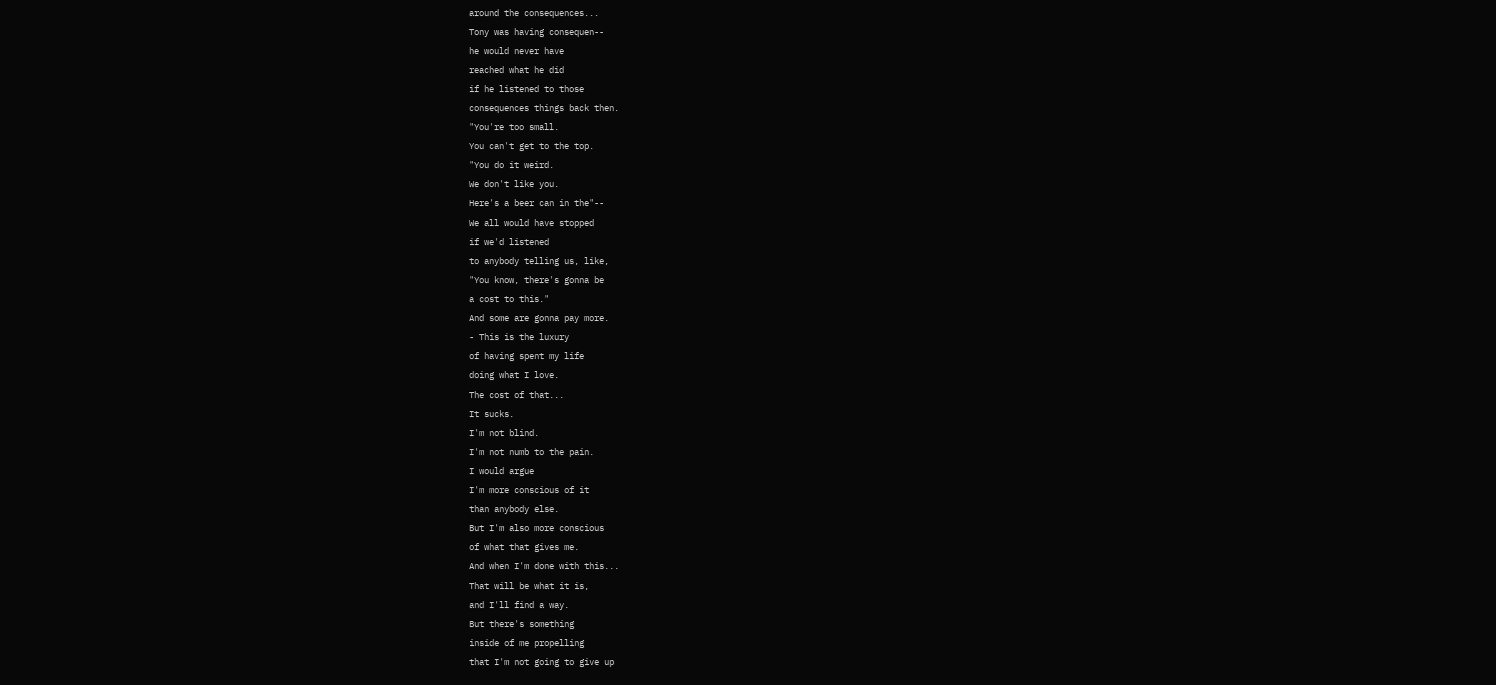around the consequences...
Tony was having consequen--
he would never have
reached what he did
if he listened to those
consequences things back then.
"You're too small.
You can't get to the top.
"You do it weird.
We don't like you.
Here's a beer can in the"--
We all would have stopped
if we'd listened
to anybody telling us, like,
"You know, there's gonna be
a cost to this."
And some are gonna pay more.
- This is the luxury
of having spent my life
doing what I love.
The cost of that...
It sucks.
I'm not blind.
I'm not numb to the pain.
I would argue
I'm more conscious of it
than anybody else.
But I'm also more conscious
of what that gives me.
And when I'm done with this...
That will be what it is,
and I'll find a way.
But there's something
inside of me propelling
that I'm not going to give up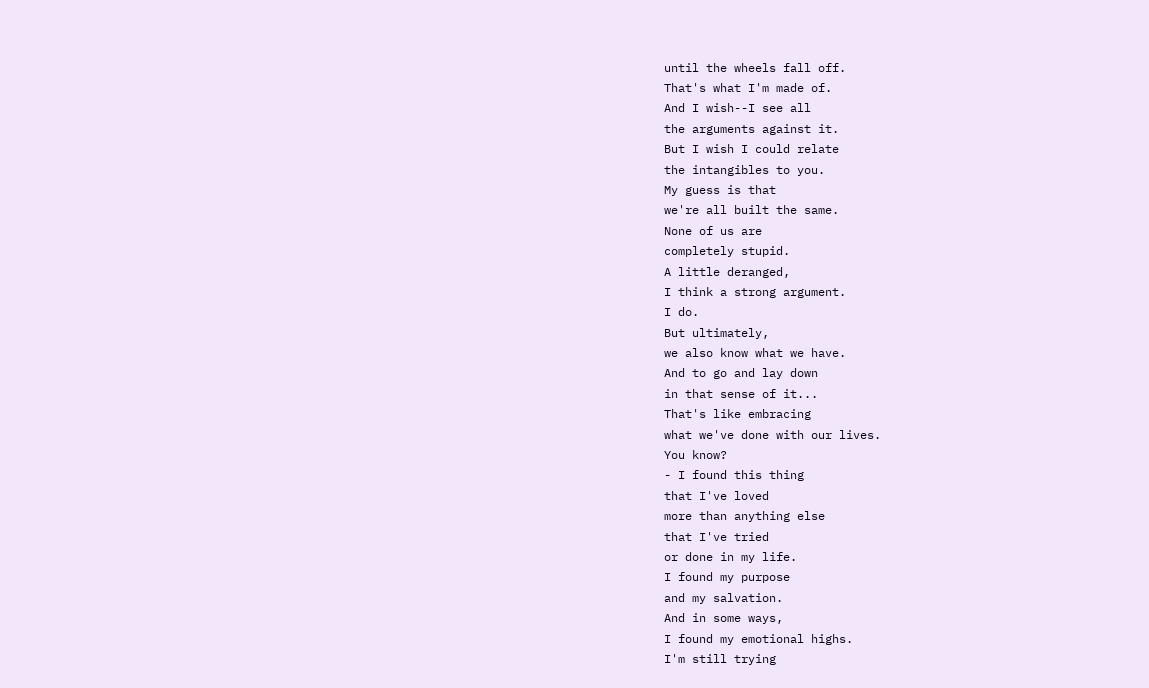until the wheels fall off.
That's what I'm made of.
And I wish--I see all
the arguments against it.
But I wish I could relate
the intangibles to you.
My guess is that
we're all built the same.
None of us are
completely stupid.
A little deranged,
I think a strong argument.
I do.
But ultimately,
we also know what we have.
And to go and lay down
in that sense of it...
That's like embracing
what we've done with our lives.
You know?
- I found this thing
that I've loved
more than anything else
that I've tried
or done in my life.
I found my purpose
and my salvation.
And in some ways,
I found my emotional highs.
I'm still trying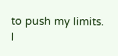to push my limits.
I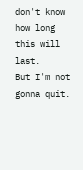don't know how long
this will last.
But I'm not gonna quit.